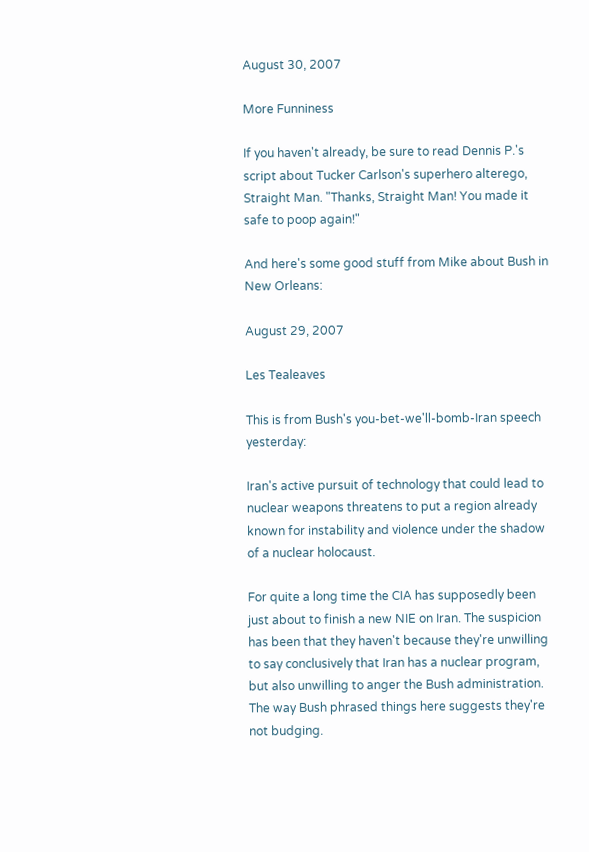August 30, 2007

More Funniness

If you haven't already, be sure to read Dennis P.'s script about Tucker Carlson's superhero alterego, Straight Man. "Thanks, Straight Man! You made it safe to poop again!"

And here's some good stuff from Mike about Bush in New Orleans:

August 29, 2007

Les Tealeaves

This is from Bush's you-bet-we'll-bomb-Iran speech yesterday:

Iran's active pursuit of technology that could lead to nuclear weapons threatens to put a region already known for instability and violence under the shadow of a nuclear holocaust.

For quite a long time the CIA has supposedly been just about to finish a new NIE on Iran. The suspicion has been that they haven't because they're unwilling to say conclusively that Iran has a nuclear program, but also unwilling to anger the Bush administration. The way Bush phrased things here suggests they're not budging.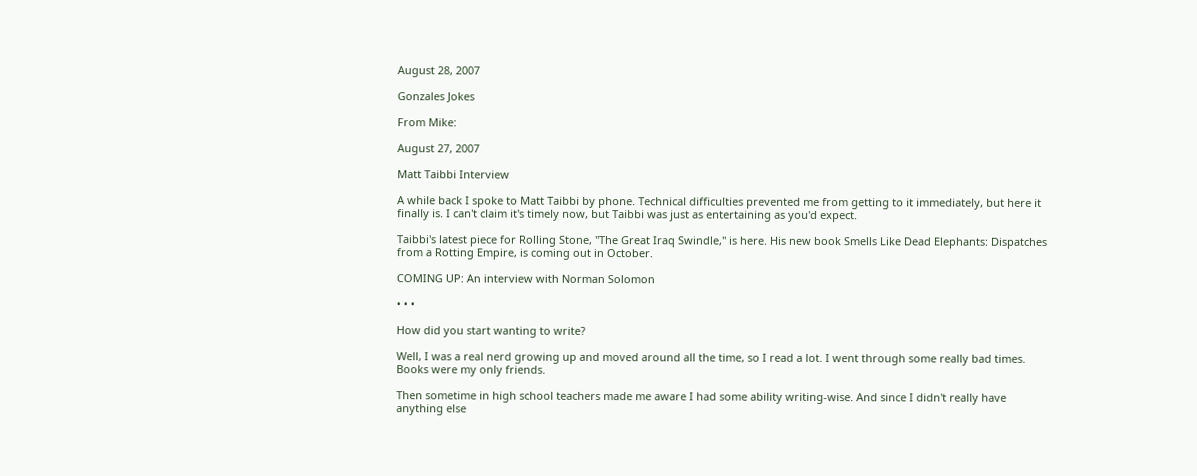August 28, 2007

Gonzales Jokes

From Mike:

August 27, 2007

Matt Taibbi Interview

A while back I spoke to Matt Taibbi by phone. Technical difficulties prevented me from getting to it immediately, but here it finally is. I can't claim it's timely now, but Taibbi was just as entertaining as you'd expect.

Taibbi's latest piece for Rolling Stone, "The Great Iraq Swindle," is here. His new book Smells Like Dead Elephants: Dispatches from a Rotting Empire, is coming out in October.

COMING UP: An interview with Norman Solomon

• • •

How did you start wanting to write?

Well, I was a real nerd growing up and moved around all the time, so I read a lot. I went through some really bad times. Books were my only friends.

Then sometime in high school teachers made me aware I had some ability writing-wise. And since I didn't really have anything else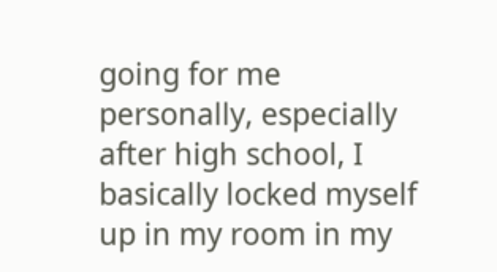going for me personally, especially after high school, I basically locked myself up in my room in my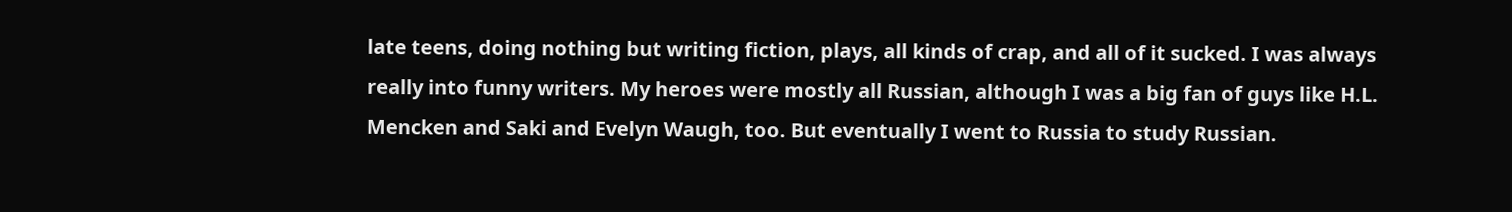late teens, doing nothing but writing fiction, plays, all kinds of crap, and all of it sucked. I was always really into funny writers. My heroes were mostly all Russian, although I was a big fan of guys like H.L. Mencken and Saki and Evelyn Waugh, too. But eventually I went to Russia to study Russian.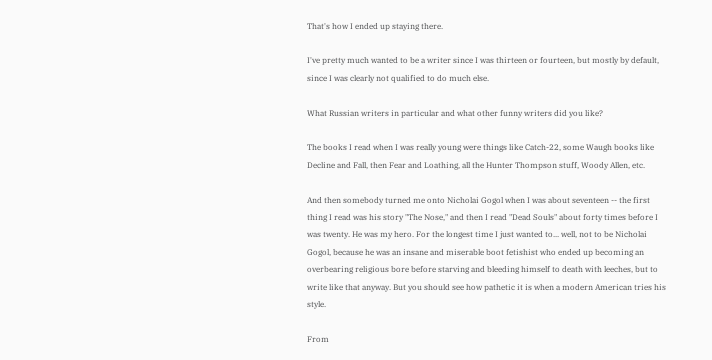That's how I ended up staying there.

I've pretty much wanted to be a writer since I was thirteen or fourteen, but mostly by default, since I was clearly not qualified to do much else.

What Russian writers in particular and what other funny writers did you like?

The books I read when I was really young were things like Catch-22, some Waugh books like Decline and Fall, then Fear and Loathing, all the Hunter Thompson stuff, Woody Allen, etc.

And then somebody turned me onto Nicholai Gogol when I was about seventeen -- the first thing I read was his story "The Nose," and then I read "Dead Souls" about forty times before I was twenty. He was my hero. For the longest time I just wanted to... well, not to be Nicholai Gogol, because he was an insane and miserable boot fetishist who ended up becoming an overbearing religious bore before starving and bleeding himself to death with leeches, but to write like that anyway. But you should see how pathetic it is when a modern American tries his style.

From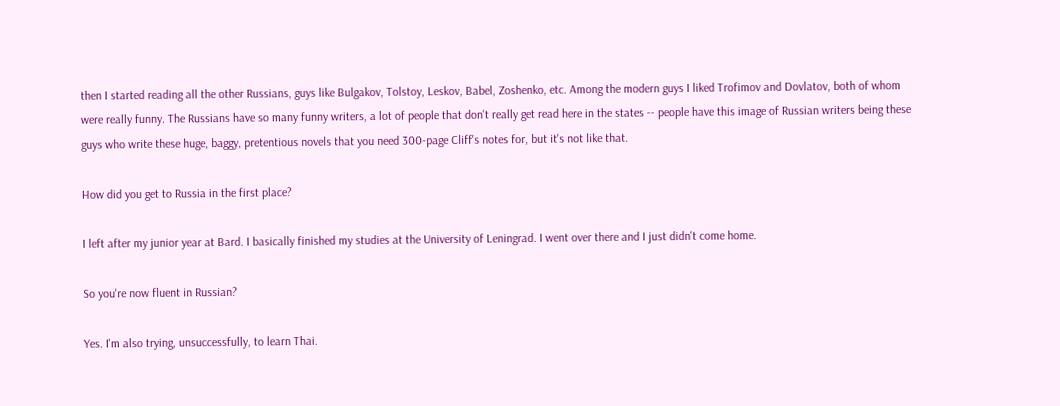then I started reading all the other Russians, guys like Bulgakov, Tolstoy, Leskov, Babel, Zoshenko, etc. Among the modern guys I liked Trofimov and Dovlatov, both of whom were really funny. The Russians have so many funny writers, a lot of people that don't really get read here in the states -- people have this image of Russian writers being these guys who write these huge, baggy, pretentious novels that you need 300-page Cliff's notes for, but it's not like that.

How did you get to Russia in the first place?

I left after my junior year at Bard. I basically finished my studies at the University of Leningrad. I went over there and I just didn't come home.

So you're now fluent in Russian?

Yes. I'm also trying, unsuccessfully, to learn Thai.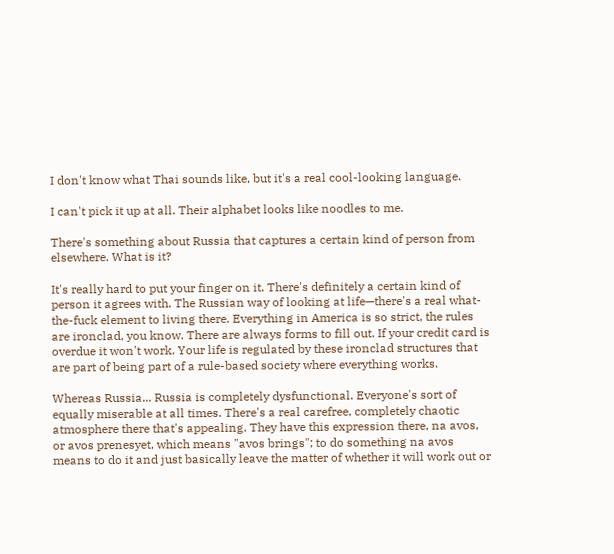I don't know what Thai sounds like, but it's a real cool-looking language.

I can't pick it up at all. Their alphabet looks like noodles to me.

There's something about Russia that captures a certain kind of person from elsewhere. What is it?

It's really hard to put your finger on it. There's definitely a certain kind of person it agrees with. The Russian way of looking at life—there's a real what-the-fuck element to living there. Everything in America is so strict, the rules are ironclad, you know. There are always forms to fill out. If your credit card is overdue it won't work. Your life is regulated by these ironclad structures that are part of being part of a rule-based society where everything works.

Whereas Russia... Russia is completely dysfunctional. Everyone's sort of equally miserable at all times. There's a real carefree, completely chaotic atmosphere there that's appealing. They have this expression there, na avos, or avos prenesyet, which means "avos brings"; to do something na avos means to do it and just basically leave the matter of whether it will work out or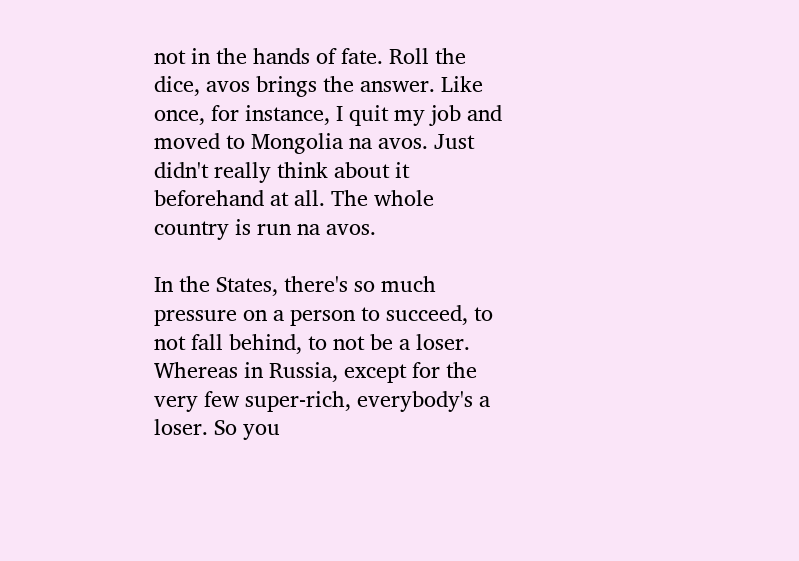not in the hands of fate. Roll the dice, avos brings the answer. Like once, for instance, I quit my job and moved to Mongolia na avos. Just didn't really think about it beforehand at all. The whole country is run na avos.

In the States, there's so much pressure on a person to succeed, to not fall behind, to not be a loser. Whereas in Russia, except for the very few super-rich, everybody's a loser. So you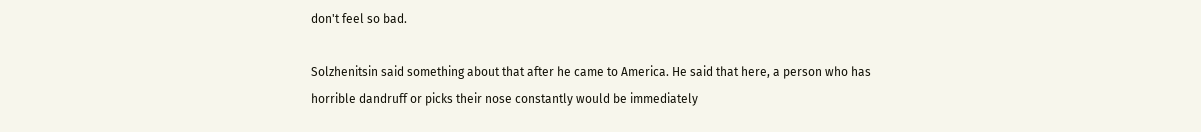don't feel so bad.

Solzhenitsin said something about that after he came to America. He said that here, a person who has horrible dandruff or picks their nose constantly would be immediately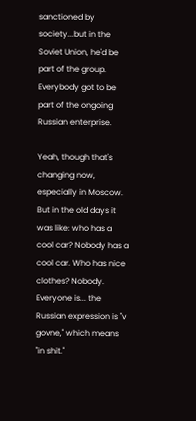sanctioned by society...but in the Soviet Union, he'd be part of the group. Everybody got to be part of the ongoing Russian enterprise.

Yeah, though that's changing now, especially in Moscow. But in the old days it was like: who has a cool car? Nobody has a cool car. Who has nice clothes? Nobody. Everyone is... the Russian expression is "v govne," which means "in shit."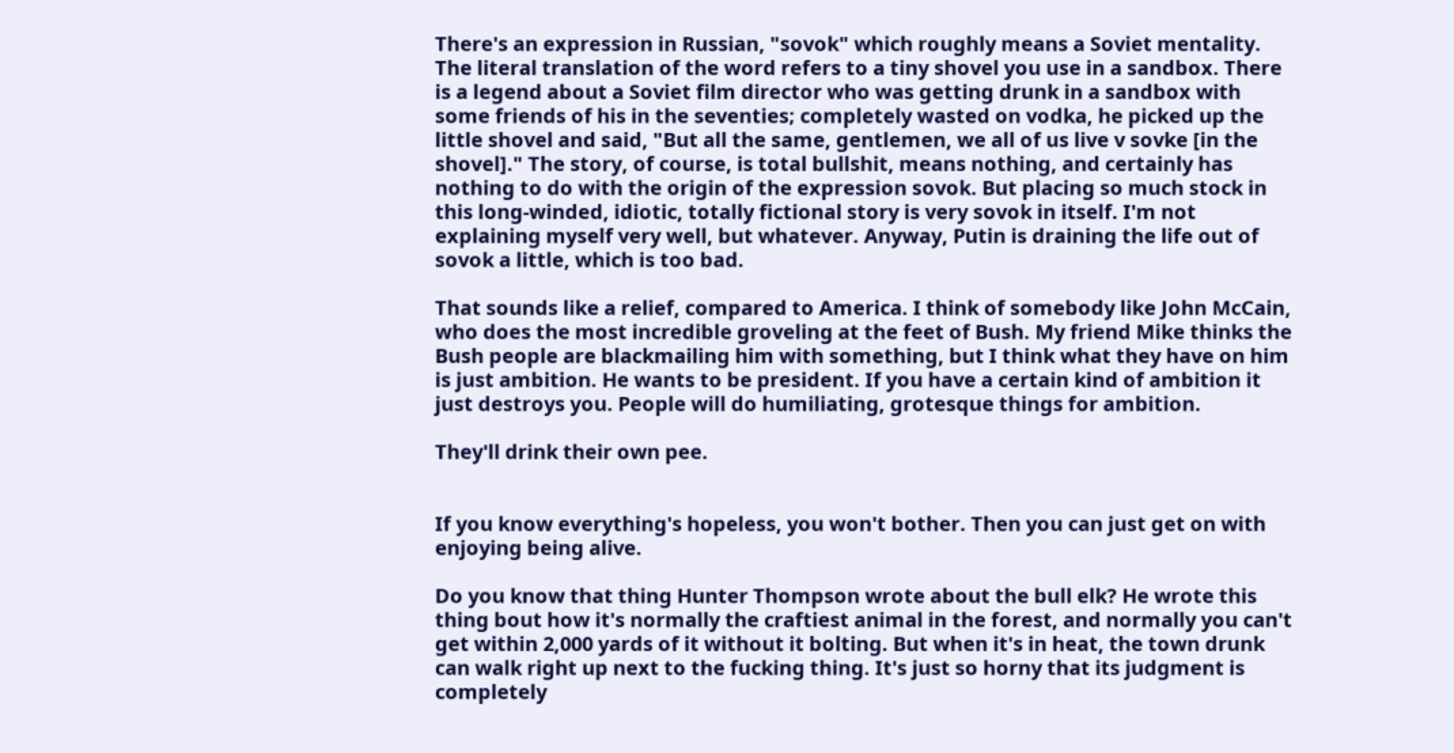There's an expression in Russian, "sovok" which roughly means a Soviet mentality. The literal translation of the word refers to a tiny shovel you use in a sandbox. There is a legend about a Soviet film director who was getting drunk in a sandbox with some friends of his in the seventies; completely wasted on vodka, he picked up the little shovel and said, "But all the same, gentlemen, we all of us live v sovke [in the shovel]." The story, of course, is total bullshit, means nothing, and certainly has nothing to do with the origin of the expression sovok. But placing so much stock in this long-winded, idiotic, totally fictional story is very sovok in itself. I'm not explaining myself very well, but whatever. Anyway, Putin is draining the life out of sovok a little, which is too bad.

That sounds like a relief, compared to America. I think of somebody like John McCain, who does the most incredible groveling at the feet of Bush. My friend Mike thinks the Bush people are blackmailing him with something, but I think what they have on him is just ambition. He wants to be president. If you have a certain kind of ambition it just destroys you. People will do humiliating, grotesque things for ambition.

They'll drink their own pee.


If you know everything's hopeless, you won't bother. Then you can just get on with enjoying being alive.

Do you know that thing Hunter Thompson wrote about the bull elk? He wrote this thing bout how it's normally the craftiest animal in the forest, and normally you can't get within 2,000 yards of it without it bolting. But when it's in heat, the town drunk can walk right up next to the fucking thing. It's just so horny that its judgment is completely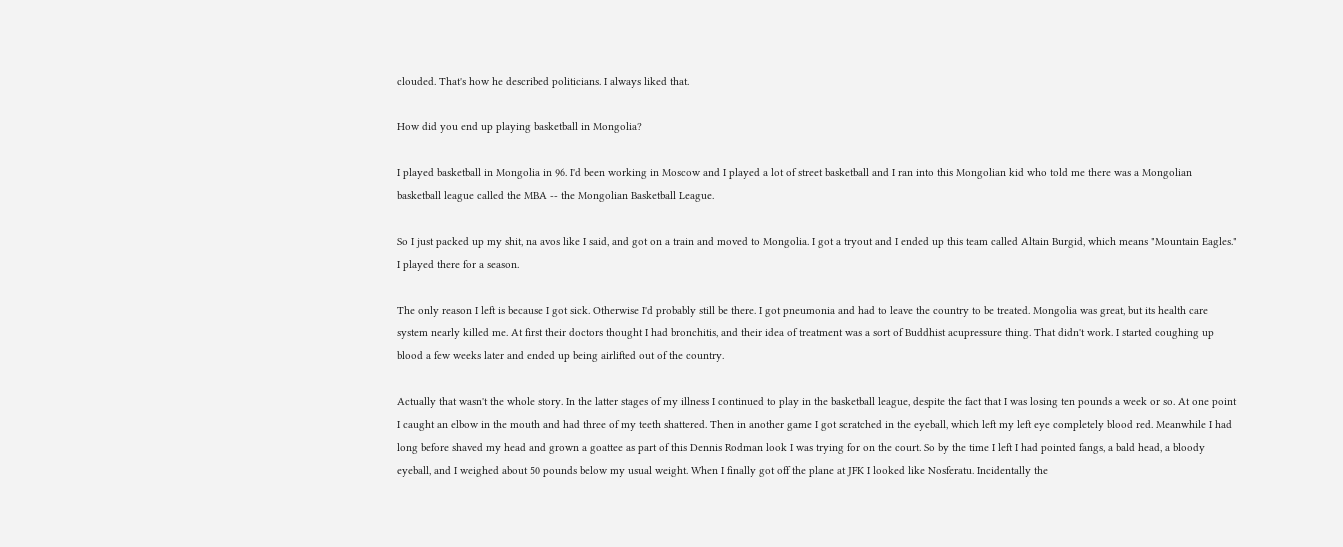clouded. That's how he described politicians. I always liked that.

How did you end up playing basketball in Mongolia?

I played basketball in Mongolia in 96. I'd been working in Moscow and I played a lot of street basketball and I ran into this Mongolian kid who told me there was a Mongolian basketball league called the MBA -- the Mongolian Basketball League.

So I just packed up my shit, na avos like I said, and got on a train and moved to Mongolia. I got a tryout and I ended up this team called Altain Burgid, which means "Mountain Eagles." I played there for a season.

The only reason I left is because I got sick. Otherwise I'd probably still be there. I got pneumonia and had to leave the country to be treated. Mongolia was great, but its health care system nearly killed me. At first their doctors thought I had bronchitis, and their idea of treatment was a sort of Buddhist acupressure thing. That didn't work. I started coughing up blood a few weeks later and ended up being airlifted out of the country.

Actually that wasn't the whole story. In the latter stages of my illness I continued to play in the basketball league, despite the fact that I was losing ten pounds a week or so. At one point I caught an elbow in the mouth and had three of my teeth shattered. Then in another game I got scratched in the eyeball, which left my left eye completely blood red. Meanwhile I had long before shaved my head and grown a goattee as part of this Dennis Rodman look I was trying for on the court. So by the time I left I had pointed fangs, a bald head, a bloody eyeball, and I weighed about 50 pounds below my usual weight. When I finally got off the plane at JFK I looked like Nosferatu. Incidentally the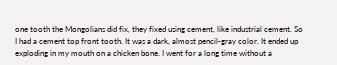one tooth the Mongolians did fix, they fixed using cement, like industrial cement. So I had a cement top front tooth. It was a dark, almost pencil-gray color. It ended up exploding in my mouth on a chicken bone. I went for a long time without a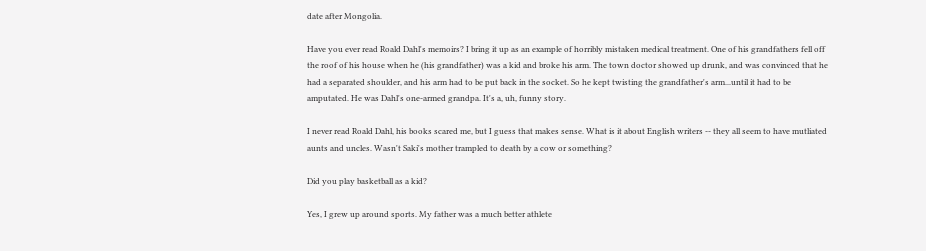date after Mongolia.

Have you ever read Roald Dahl's memoirs? I bring it up as an example of horribly mistaken medical treatment. One of his grandfathers fell off the roof of his house when he (his grandfather) was a kid and broke his arm. The town doctor showed up drunk, and was convinced that he had a separated shoulder, and his arm had to be put back in the socket. So he kept twisting the grandfather's arm...until it had to be amputated. He was Dahl's one-armed grandpa. It's a, uh, funny story.

I never read Roald Dahl, his books scared me, but I guess that makes sense. What is it about English writers -- they all seem to have mutliated aunts and uncles. Wasn't Saki's mother trampled to death by a cow or something?

Did you play basketball as a kid?

Yes, I grew up around sports. My father was a much better athlete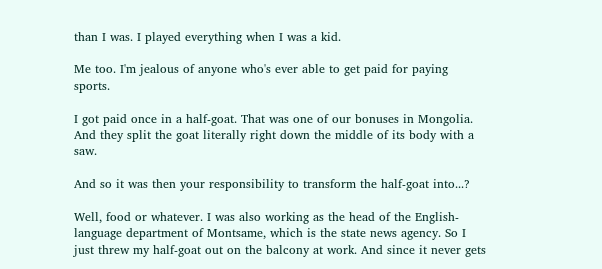than I was. I played everything when I was a kid.

Me too. I'm jealous of anyone who's ever able to get paid for paying sports.

I got paid once in a half-goat. That was one of our bonuses in Mongolia. And they split the goat literally right down the middle of its body with a saw.

And so it was then your responsibility to transform the half-goat into...?

Well, food or whatever. I was also working as the head of the English-language department of Montsame, which is the state news agency. So I just threw my half-goat out on the balcony at work. And since it never gets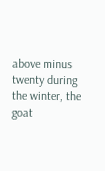above minus twenty during the winter, the goat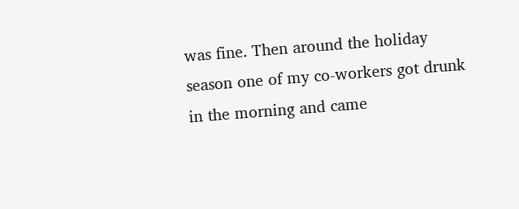was fine. Then around the holiday season one of my co-workers got drunk in the morning and came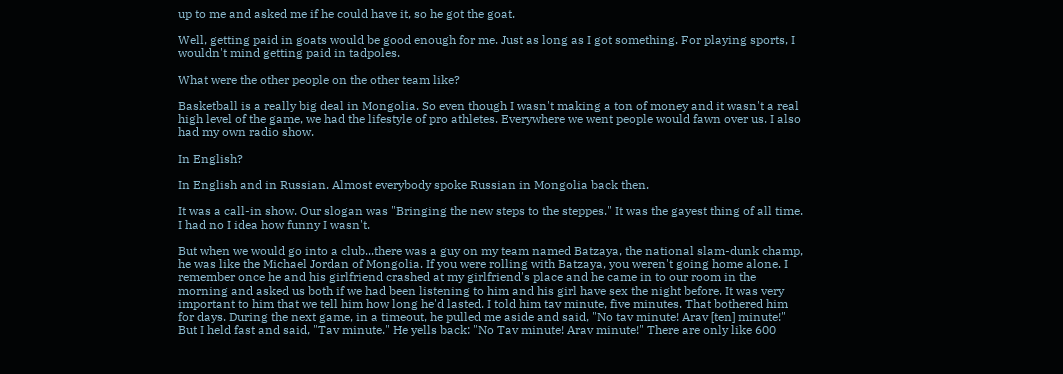up to me and asked me if he could have it, so he got the goat.

Well, getting paid in goats would be good enough for me. Just as long as I got something. For playing sports, I wouldn't mind getting paid in tadpoles.

What were the other people on the other team like?

Basketball is a really big deal in Mongolia. So even though I wasn't making a ton of money and it wasn't a real high level of the game, we had the lifestyle of pro athletes. Everywhere we went people would fawn over us. I also had my own radio show.

In English?

In English and in Russian. Almost everybody spoke Russian in Mongolia back then.

It was a call-in show. Our slogan was "Bringing the new steps to the steppes." It was the gayest thing of all time. I had no I idea how funny I wasn't.

But when we would go into a club...there was a guy on my team named Batzaya, the national slam-dunk champ, he was like the Michael Jordan of Mongolia. If you were rolling with Batzaya, you weren't going home alone. I remember once he and his girlfriend crashed at my girlfriend's place and he came in to our room in the morning and asked us both if we had been listening to him and his girl have sex the night before. It was very important to him that we tell him how long he'd lasted. I told him tav minute, five minutes. That bothered him for days. During the next game, in a timeout, he pulled me aside and said, "No tav minute! Arav [ten] minute!" But I held fast and said, "Tav minute." He yells back: "No Tav minute! Arav minute!" There are only like 600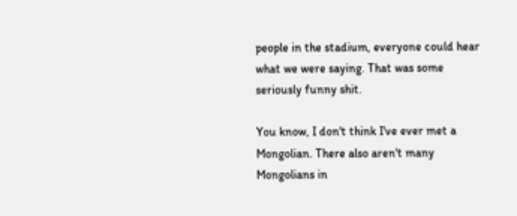people in the stadium, everyone could hear what we were saying. That was some seriously funny shit.

You know, I don't think I've ever met a Mongolian. There also aren't many Mongolians in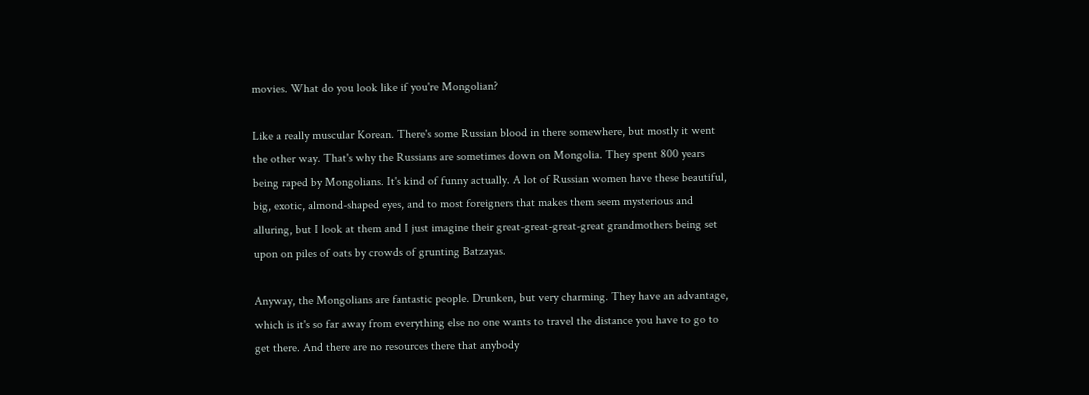movies. What do you look like if you're Mongolian?

Like a really muscular Korean. There's some Russian blood in there somewhere, but mostly it went the other way. That's why the Russians are sometimes down on Mongolia. They spent 800 years being raped by Mongolians. It's kind of funny actually. A lot of Russian women have these beautiful, big, exotic, almond-shaped eyes, and to most foreigners that makes them seem mysterious and alluring, but I look at them and I just imagine their great-great-great-great grandmothers being set upon on piles of oats by crowds of grunting Batzayas.

Anyway, the Mongolians are fantastic people. Drunken, but very charming. They have an advantage, which is it's so far away from everything else no one wants to travel the distance you have to go to get there. And there are no resources there that anybody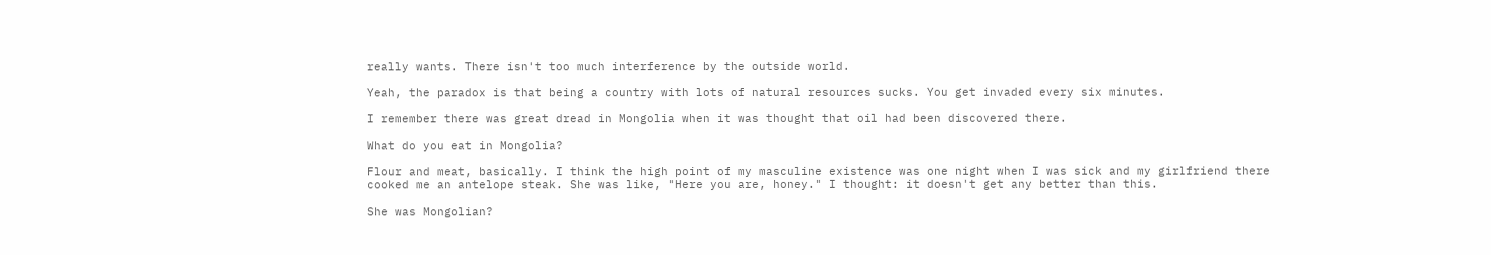really wants. There isn't too much interference by the outside world.

Yeah, the paradox is that being a country with lots of natural resources sucks. You get invaded every six minutes.

I remember there was great dread in Mongolia when it was thought that oil had been discovered there.

What do you eat in Mongolia?

Flour and meat, basically. I think the high point of my masculine existence was one night when I was sick and my girlfriend there cooked me an antelope steak. She was like, "Here you are, honey." I thought: it doesn't get any better than this.

She was Mongolian?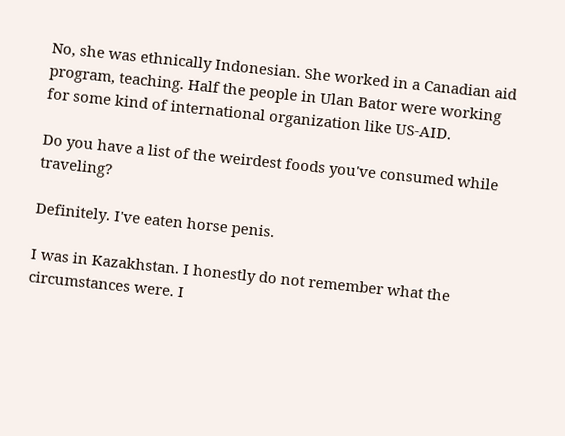No, she was ethnically Indonesian. She worked in a Canadian aid program, teaching. Half the people in Ulan Bator were working for some kind of international organization like US-AID.

Do you have a list of the weirdest foods you've consumed while traveling?

Definitely. I've eaten horse penis.

I was in Kazakhstan. I honestly do not remember what the circumstances were. I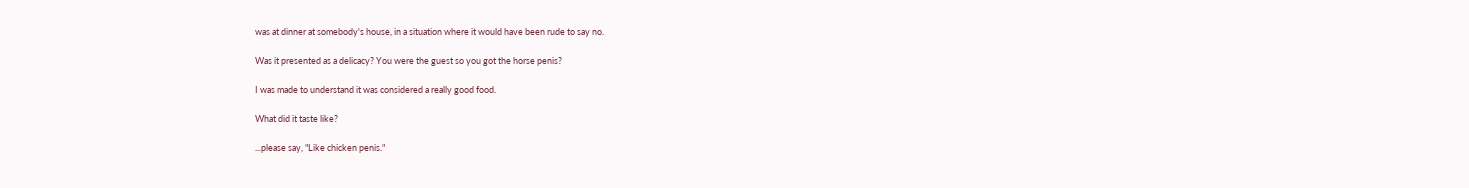was at dinner at somebody's house, in a situation where it would have been rude to say no.

Was it presented as a delicacy? You were the guest so you got the horse penis?

I was made to understand it was considered a really good food.

What did it taste like?

...please say, "Like chicken penis."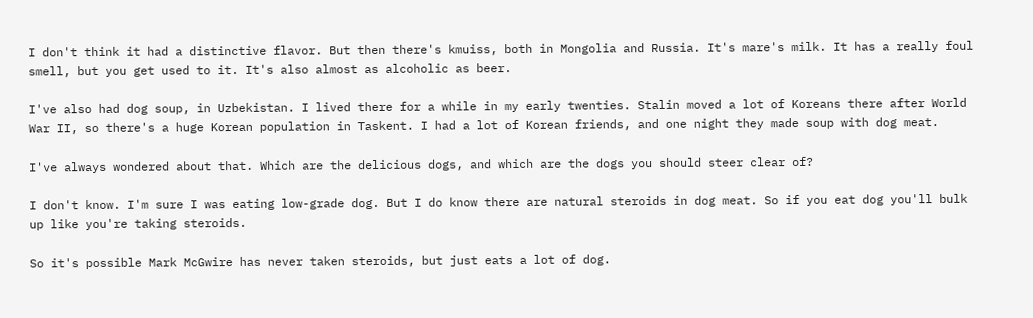I don't think it had a distinctive flavor. But then there's kmuiss, both in Mongolia and Russia. It's mare's milk. It has a really foul smell, but you get used to it. It's also almost as alcoholic as beer.

I've also had dog soup, in Uzbekistan. I lived there for a while in my early twenties. Stalin moved a lot of Koreans there after World War II, so there's a huge Korean population in Taskent. I had a lot of Korean friends, and one night they made soup with dog meat.

I've always wondered about that. Which are the delicious dogs, and which are the dogs you should steer clear of?

I don't know. I'm sure I was eating low-grade dog. But I do know there are natural steroids in dog meat. So if you eat dog you'll bulk up like you're taking steroids.

So it's possible Mark McGwire has never taken steroids, but just eats a lot of dog.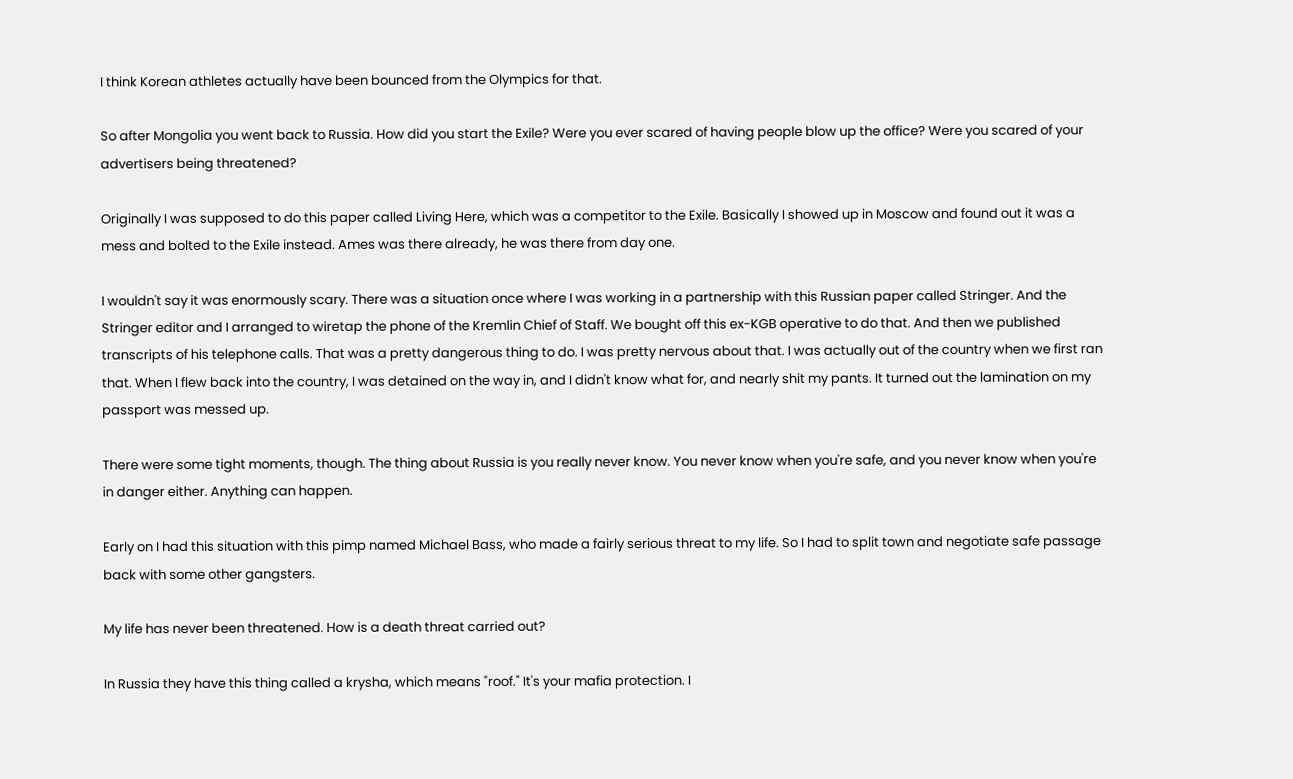I think Korean athletes actually have been bounced from the Olympics for that.

So after Mongolia you went back to Russia. How did you start the Exile? Were you ever scared of having people blow up the office? Were you scared of your advertisers being threatened?

Originally I was supposed to do this paper called Living Here, which was a competitor to the Exile. Basically I showed up in Moscow and found out it was a mess and bolted to the Exile instead. Ames was there already, he was there from day one.

I wouldn't say it was enormously scary. There was a situation once where I was working in a partnership with this Russian paper called Stringer. And the Stringer editor and I arranged to wiretap the phone of the Kremlin Chief of Staff. We bought off this ex-KGB operative to do that. And then we published transcripts of his telephone calls. That was a pretty dangerous thing to do. I was pretty nervous about that. I was actually out of the country when we first ran that. When I flew back into the country, I was detained on the way in, and I didn't know what for, and nearly shit my pants. It turned out the lamination on my passport was messed up.

There were some tight moments, though. The thing about Russia is you really never know. You never know when you're safe, and you never know when you're in danger either. Anything can happen.

Early on I had this situation with this pimp named Michael Bass, who made a fairly serious threat to my life. So I had to split town and negotiate safe passage back with some other gangsters.

My life has never been threatened. How is a death threat carried out?

In Russia they have this thing called a krysha, which means "roof." It's your mafia protection. I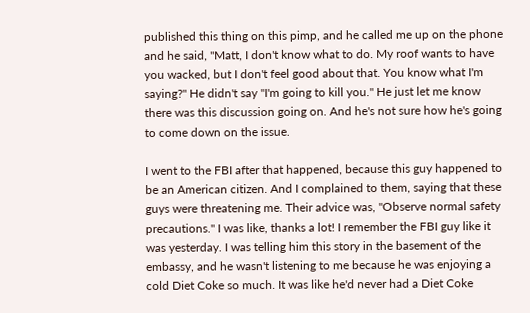published this thing on this pimp, and he called me up on the phone and he said, "Matt, I don't know what to do. My roof wants to have you wacked, but I don't feel good about that. You know what I'm saying?" He didn't say "I'm going to kill you." He just let me know there was this discussion going on. And he's not sure how he's going to come down on the issue.

I went to the FBI after that happened, because this guy happened to be an American citizen. And I complained to them, saying that these guys were threatening me. Their advice was, "Observe normal safety precautions." I was like, thanks a lot! I remember the FBI guy like it was yesterday. I was telling him this story in the basement of the embassy, and he wasn't listening to me because he was enjoying a cold Diet Coke so much. It was like he'd never had a Diet Coke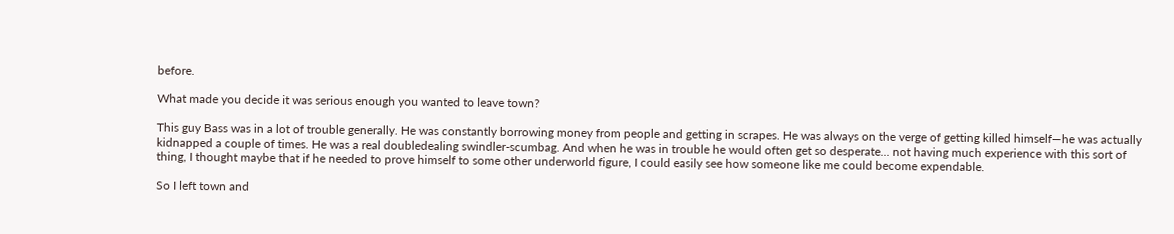before.

What made you decide it was serious enough you wanted to leave town?

This guy Bass was in a lot of trouble generally. He was constantly borrowing money from people and getting in scrapes. He was always on the verge of getting killed himself—he was actually kidnapped a couple of times. He was a real doubledealing swindler-scumbag. And when he was in trouble he would often get so desperate... not having much experience with this sort of thing, I thought maybe that if he needed to prove himself to some other underworld figure, I could easily see how someone like me could become expendable.

So I left town and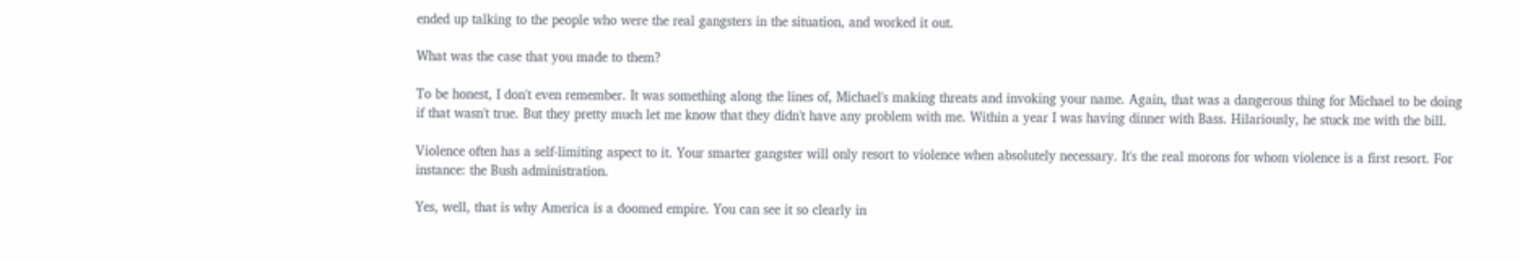ended up talking to the people who were the real gangsters in the situation, and worked it out.

What was the case that you made to them?

To be honest, I don't even remember. It was something along the lines of, Michael's making threats and invoking your name. Again, that was a dangerous thing for Michael to be doing if that wasn't true. But they pretty much let me know that they didn't have any problem with me. Within a year I was having dinner with Bass. Hilariously, he stuck me with the bill.

Violence often has a self-limiting aspect to it. Your smarter gangster will only resort to violence when absolutely necessary. It's the real morons for whom violence is a first resort. For instance: the Bush administration.

Yes, well, that is why America is a doomed empire. You can see it so clearly in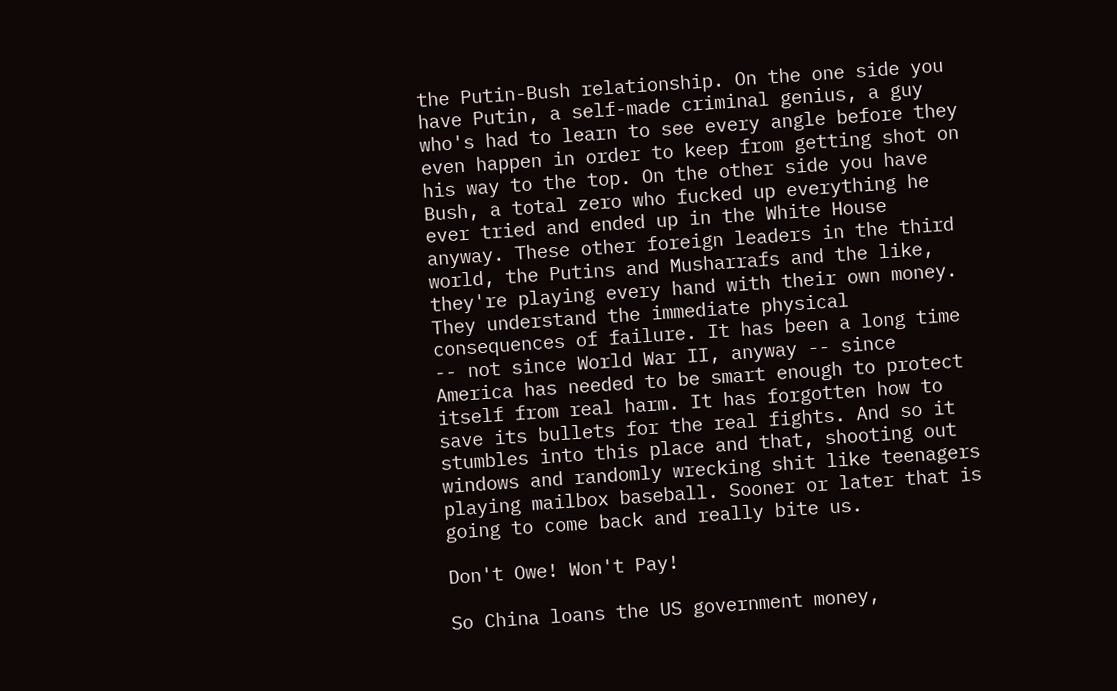the Putin-Bush relationship. On the one side you have Putin, a self-made criminal genius, a guy who's had to learn to see every angle before they even happen in order to keep from getting shot on his way to the top. On the other side you have Bush, a total zero who fucked up everything he ever tried and ended up in the White House anyway. These other foreign leaders in the third world, the Putins and Musharrafs and the like, they're playing every hand with their own money. They understand the immediate physical consequences of failure. It has been a long time -- not since World War II, anyway -- since America has needed to be smart enough to protect itself from real harm. It has forgotten how to save its bullets for the real fights. And so it stumbles into this place and that, shooting out windows and randomly wrecking shit like teenagers playing mailbox baseball. Sooner or later that is going to come back and really bite us.

Don't Owe! Won't Pay!

So China loans the US government money,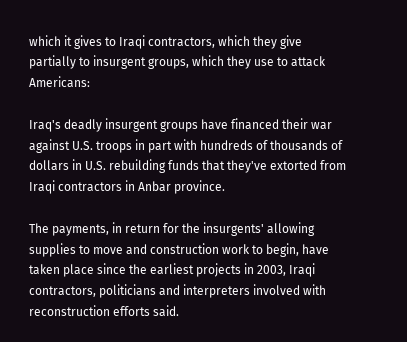which it gives to Iraqi contractors, which they give partially to insurgent groups, which they use to attack Americans:

Iraq's deadly insurgent groups have financed their war against U.S. troops in part with hundreds of thousands of dollars in U.S. rebuilding funds that they've extorted from Iraqi contractors in Anbar province.

The payments, in return for the insurgents' allowing supplies to move and construction work to begin, have taken place since the earliest projects in 2003, Iraqi contractors, politicians and interpreters involved with reconstruction efforts said.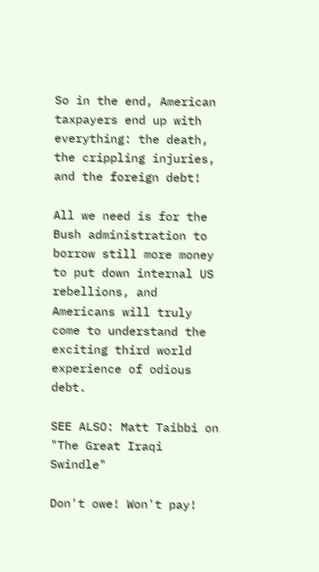So in the end, American taxpayers end up with everything: the death, the crippling injuries, and the foreign debt!

All we need is for the Bush administration to borrow still more money to put down internal US rebellions, and Americans will truly come to understand the exciting third world experience of odious debt.

SEE ALSO: Matt Taibbi on "The Great Iraqi Swindle"

Don't owe! Won't pay!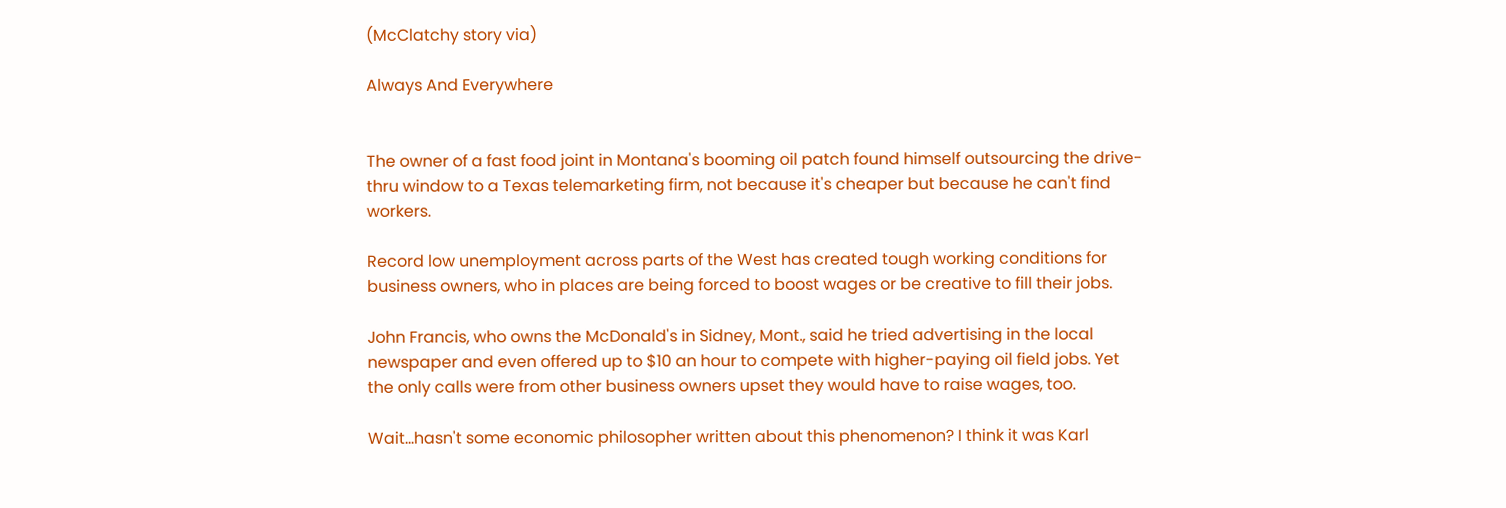(McClatchy story via)

Always And Everywhere


The owner of a fast food joint in Montana's booming oil patch found himself outsourcing the drive-thru window to a Texas telemarketing firm, not because it's cheaper but because he can't find workers.

Record low unemployment across parts of the West has created tough working conditions for business owners, who in places are being forced to boost wages or be creative to fill their jobs.

John Francis, who owns the McDonald's in Sidney, Mont., said he tried advertising in the local newspaper and even offered up to $10 an hour to compete with higher-paying oil field jobs. Yet the only calls were from other business owners upset they would have to raise wages, too.

Wait...hasn't some economic philosopher written about this phenomenon? I think it was Karl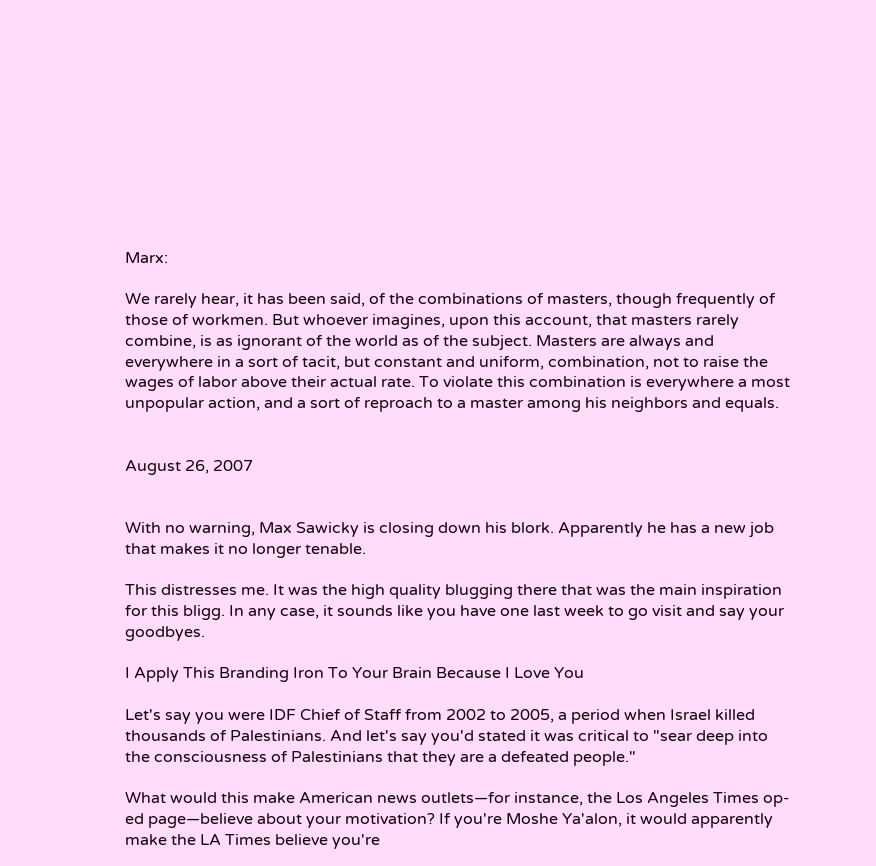Marx:

We rarely hear, it has been said, of the combinations of masters, though frequently of those of workmen. But whoever imagines, upon this account, that masters rarely combine, is as ignorant of the world as of the subject. Masters are always and everywhere in a sort of tacit, but constant and uniform, combination, not to raise the wages of labor above their actual rate. To violate this combination is everywhere a most unpopular action, and a sort of reproach to a master among his neighbors and equals.


August 26, 2007


With no warning, Max Sawicky is closing down his blork. Apparently he has a new job that makes it no longer tenable.

This distresses me. It was the high quality blugging there that was the main inspiration for this bligg. In any case, it sounds like you have one last week to go visit and say your goodbyes.

I Apply This Branding Iron To Your Brain Because I Love You

Let's say you were IDF Chief of Staff from 2002 to 2005, a period when Israel killed thousands of Palestinians. And let's say you'd stated it was critical to "sear deep into the consciousness of Palestinians that they are a defeated people."

What would this make American news outlets—for instance, the Los Angeles Times op-ed page—believe about your motivation? If you're Moshe Ya'alon, it would apparently make the LA Times believe you're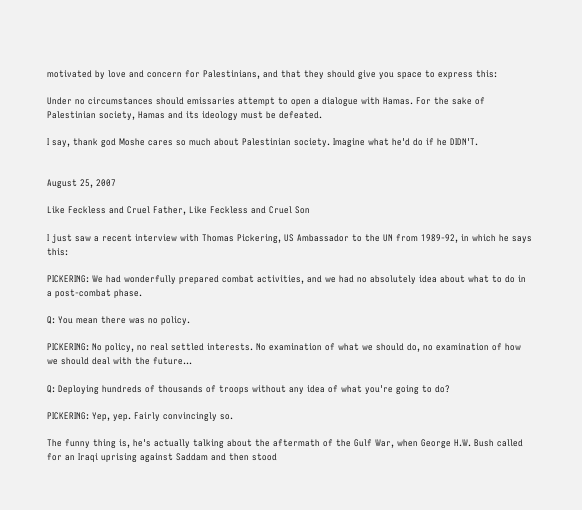motivated by love and concern for Palestinians, and that they should give you space to express this:

Under no circumstances should emissaries attempt to open a dialogue with Hamas. For the sake of Palestinian society, Hamas and its ideology must be defeated.

I say, thank god Moshe cares so much about Palestinian society. Imagine what he'd do if he DIDN'T.


August 25, 2007

Like Feckless and Cruel Father, Like Feckless and Cruel Son

I just saw a recent interview with Thomas Pickering, US Ambassador to the UN from 1989-92, in which he says this:

PICKERING: We had wonderfully prepared combat activities, and we had no absolutely idea about what to do in a post-combat phase.

Q: You mean there was no policy.

PICKERING: No policy, no real settled interests. No examination of what we should do, no examination of how we should deal with the future...

Q: Deploying hundreds of thousands of troops without any idea of what you're going to do?

PICKERING: Yep, yep. Fairly convincingly so.

The funny thing is, he's actually talking about the aftermath of the Gulf War, when George H.W. Bush called for an Iraqi uprising against Saddam and then stood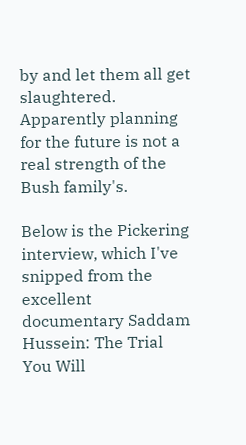by and let them all get slaughtered. Apparently planning for the future is not a real strength of the Bush family's.

Below is the Pickering interview, which I've snipped from the excellent documentary Saddam Hussein: The Trial You Will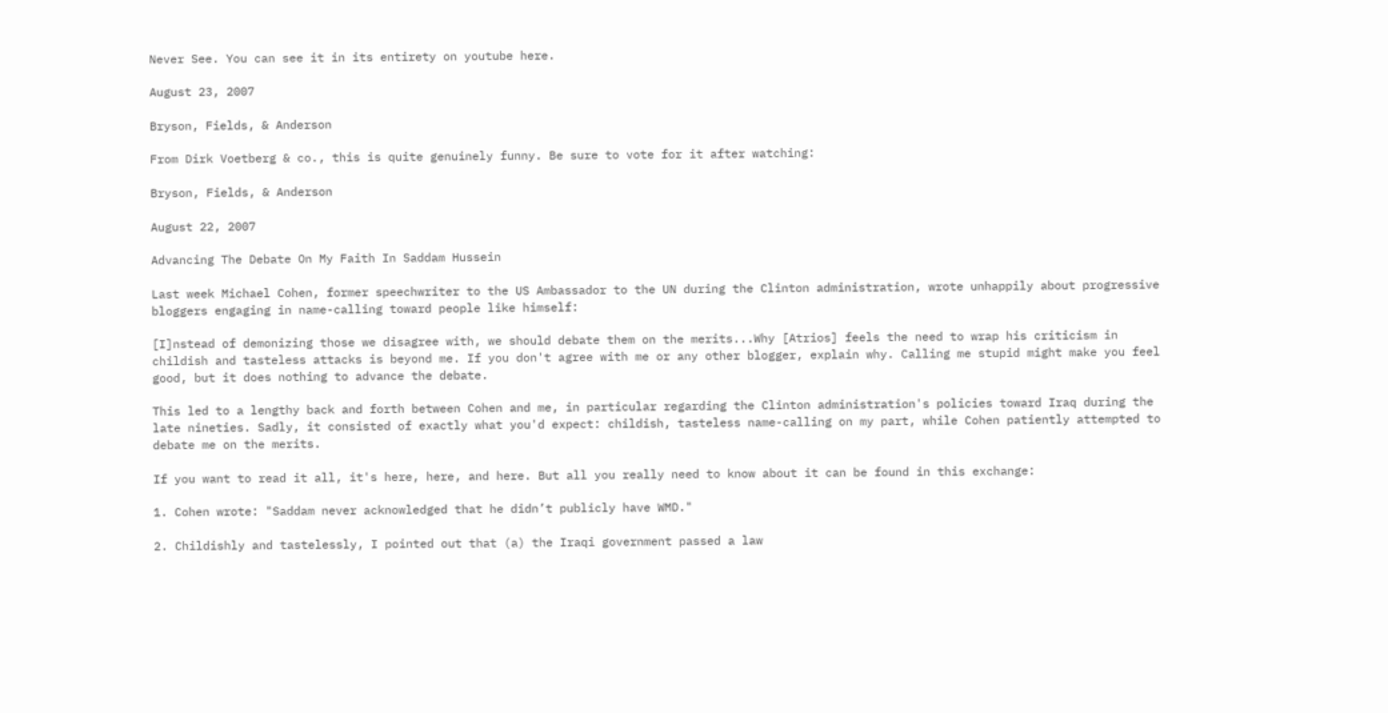Never See. You can see it in its entirety on youtube here.

August 23, 2007

Bryson, Fields, & Anderson

From Dirk Voetberg & co., this is quite genuinely funny. Be sure to vote for it after watching:

Bryson, Fields, & Anderson

August 22, 2007

Advancing The Debate On My Faith In Saddam Hussein

Last week Michael Cohen, former speechwriter to the US Ambassador to the UN during the Clinton administration, wrote unhappily about progressive bloggers engaging in name-calling toward people like himself:

[I]nstead of demonizing those we disagree with, we should debate them on the merits...Why [Atrios] feels the need to wrap his criticism in childish and tasteless attacks is beyond me. If you don't agree with me or any other blogger, explain why. Calling me stupid might make you feel good, but it does nothing to advance the debate.

This led to a lengthy back and forth between Cohen and me, in particular regarding the Clinton administration's policies toward Iraq during the late nineties. Sadly, it consisted of exactly what you'd expect: childish, tasteless name-calling on my part, while Cohen patiently attempted to debate me on the merits.

If you want to read it all, it's here, here, and here. But all you really need to know about it can be found in this exchange:

1. Cohen wrote: "Saddam never acknowledged that he didn’t publicly have WMD."

2. Childishly and tastelessly, I pointed out that (a) the Iraqi government passed a law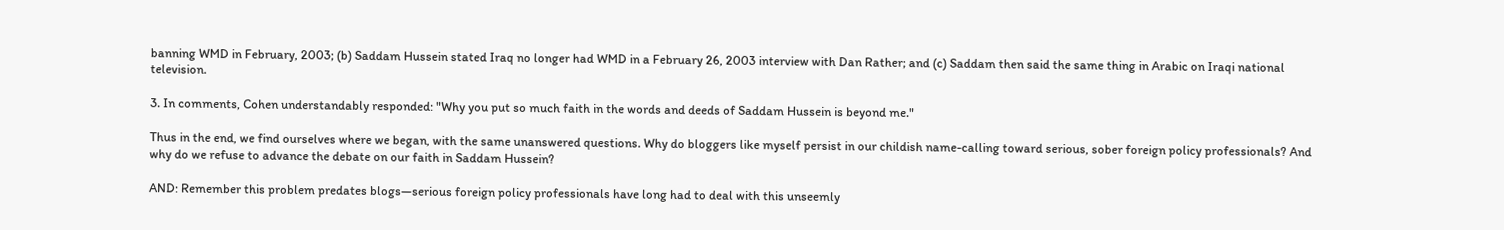banning WMD in February, 2003; (b) Saddam Hussein stated Iraq no longer had WMD in a February 26, 2003 interview with Dan Rather; and (c) Saddam then said the same thing in Arabic on Iraqi national television.

3. In comments, Cohen understandably responded: "Why you put so much faith in the words and deeds of Saddam Hussein is beyond me."

Thus in the end, we find ourselves where we began, with the same unanswered questions. Why do bloggers like myself persist in our childish name-calling toward serious, sober foreign policy professionals? And why do we refuse to advance the debate on our faith in Saddam Hussein?

AND: Remember this problem predates blogs—serious foreign policy professionals have long had to deal with this unseemly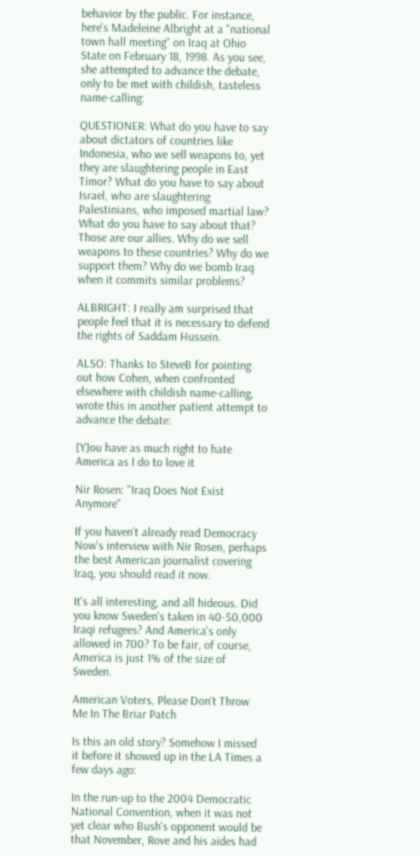behavior by the public. For instance, here's Madeleine Albright at a "national town hall meeting" on Iraq at Ohio State on February 18, 1998. As you see, she attempted to advance the debate, only to be met with childish, tasteless name-calling:

QUESTIONER: What do you have to say about dictators of countries like Indonesia, who we sell weapons to, yet they are slaughtering people in East Timor? What do you have to say about Israel, who are slaughtering Palestinians, who imposed martial law? What do you have to say about that? Those are our allies. Why do we sell weapons to these countries? Why do we support them? Why do we bomb Iraq when it commits similar problems?

ALBRIGHT: I really am surprised that people feel that it is necessary to defend the rights of Saddam Hussein.

ALSO: Thanks to SteveB for pointing out how Cohen, when confronted elsewhere with childish name-calling, wrote this in another patient attempt to advance the debate:

[Y]ou have as much right to hate America as I do to love it

Nir Rosen: "Iraq Does Not Exist Anymore"

If you haven't already read Democracy Now's interview with Nir Rosen, perhaps the best American journalist covering Iraq, you should read it now.

It's all interesting, and all hideous. Did you know Sweden's taken in 40-50,000 Iraqi refugees? And America's only allowed in 700? To be fair, of course, America is just 1% of the size of Sweden.

American Voters, Please Don't Throw Me In The Briar Patch

Is this an old story? Somehow I missed it before it showed up in the LA Times a few days ago:

In the run-up to the 2004 Democratic National Convention, when it was not yet clear who Bush's opponent would be that November, Rove and his aides had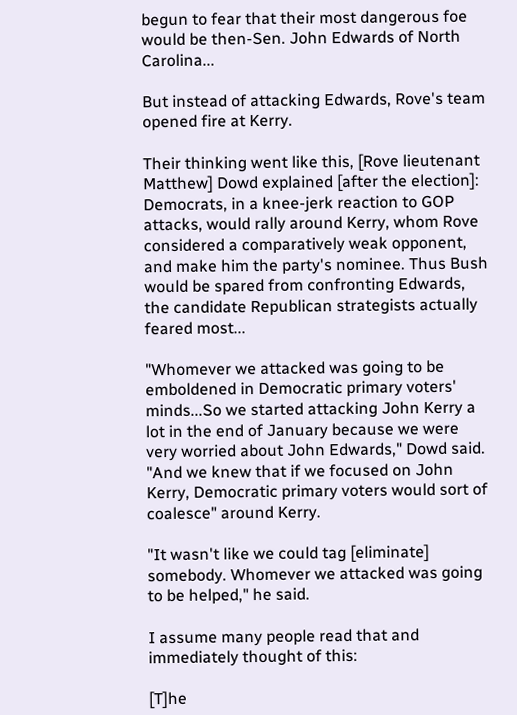begun to fear that their most dangerous foe would be then-Sen. John Edwards of North Carolina...

But instead of attacking Edwards, Rove's team opened fire at Kerry.

Their thinking went like this, [Rove lieutenant Matthew] Dowd explained [after the election]: Democrats, in a knee-jerk reaction to GOP attacks, would rally around Kerry, whom Rove considered a comparatively weak opponent, and make him the party's nominee. Thus Bush would be spared from confronting Edwards, the candidate Republican strategists actually feared most...

"Whomever we attacked was going to be emboldened in Democratic primary voters' minds...So we started attacking John Kerry a lot in the end of January because we were very worried about John Edwards," Dowd said. "And we knew that if we focused on John Kerry, Democratic primary voters would sort of coalesce" around Kerry.

"It wasn't like we could tag [eliminate] somebody. Whomever we attacked was going to be helped," he said.

I assume many people read that and immediately thought of this:

[T]he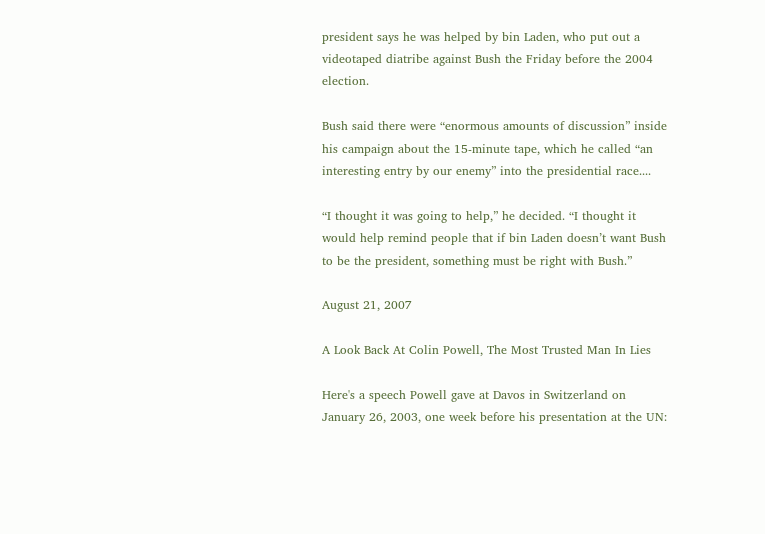president says he was helped by bin Laden, who put out a videotaped diatribe against Bush the Friday before the 2004 election.

Bush said there were “enormous amounts of discussion” inside his campaign about the 15-minute tape, which he called “an interesting entry by our enemy” into the presidential race....

“I thought it was going to help,” he decided. “I thought it would help remind people that if bin Laden doesn’t want Bush to be the president, something must be right with Bush.”

August 21, 2007

A Look Back At Colin Powell, The Most Trusted Man In Lies

Here's a speech Powell gave at Davos in Switzerland on January 26, 2003, one week before his presentation at the UN: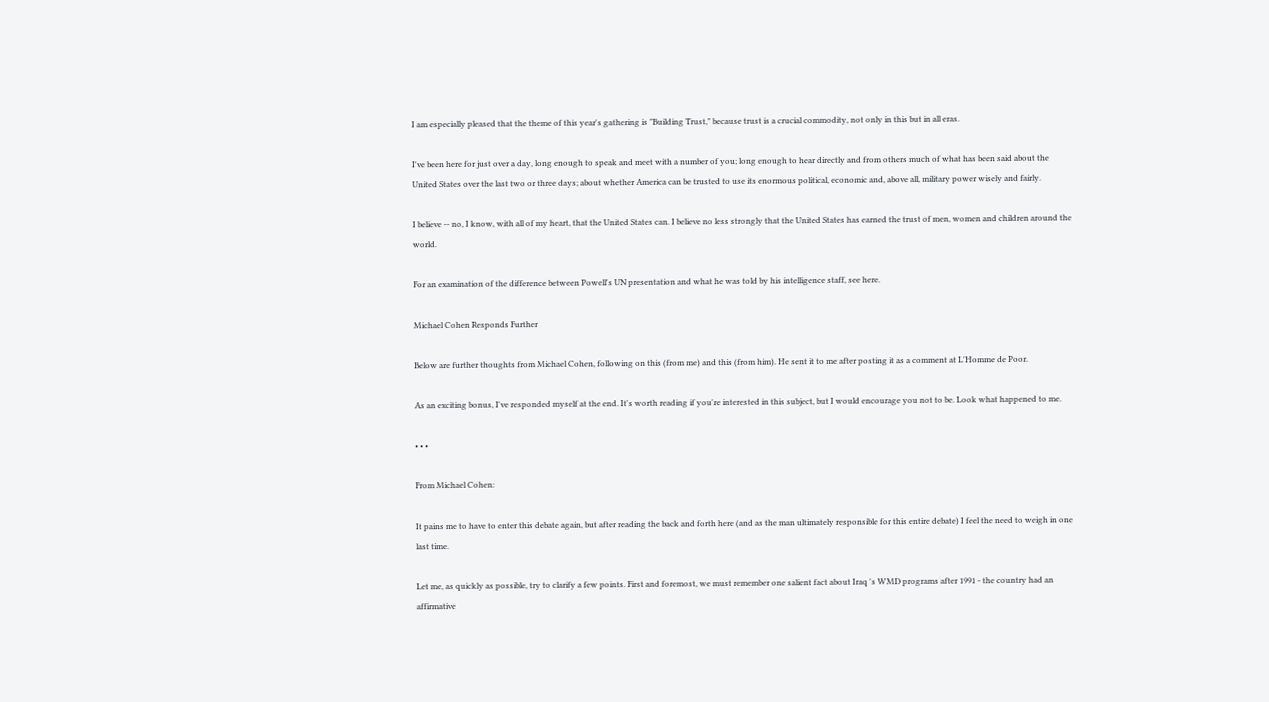I am especially pleased that the theme of this year's gathering is "Building Trust," because trust is a crucial commodity, not only in this but in all eras.

I've been here for just over a day, long enough to speak and meet with a number of you; long enough to hear directly and from others much of what has been said about the United States over the last two or three days; about whether America can be trusted to use its enormous political, economic and, above all, military power wisely and fairly.

I believe -- no, I know, with all of my heart, that the United States can. I believe no less strongly that the United States has earned the trust of men, women and children around the world.

For an examination of the difference between Powell's UN presentation and what he was told by his intelligence staff, see here.

Michael Cohen Responds Further

Below are further thoughts from Michael Cohen, following on this (from me) and this (from him). He sent it to me after posting it as a comment at L'Homme de Poor.

As an exciting bonus, I've responded myself at the end. It's worth reading if you're interested in this subject, but I would encourage you not to be. Look what happened to me.

• • •

From Michael Cohen:

It pains me to have to enter this debate again, but after reading the back and forth here (and as the man ultimately responsible for this entire debate) I feel the need to weigh in one last time.

Let me, as quickly as possible, try to clarify a few points. First and foremost, we must remember one salient fact about Iraq 's WMD programs after 1991 - the country had an affirmative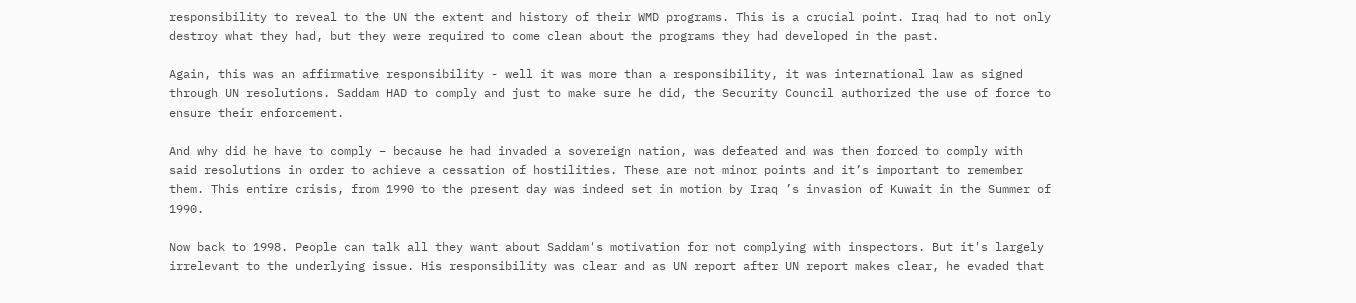responsibility to reveal to the UN the extent and history of their WMD programs. This is a crucial point. Iraq had to not only destroy what they had, but they were required to come clean about the programs they had developed in the past.

Again, this was an affirmative responsibility - well it was more than a responsibility, it was international law as signed through UN resolutions. Saddam HAD to comply and just to make sure he did, the Security Council authorized the use of force to ensure their enforcement.

And why did he have to comply – because he had invaded a sovereign nation, was defeated and was then forced to comply with said resolutions in order to achieve a cessation of hostilities. These are not minor points and it’s important to remember them. This entire crisis, from 1990 to the present day was indeed set in motion by Iraq ’s invasion of Kuwait in the Summer of 1990.

Now back to 1998. People can talk all they want about Saddam's motivation for not complying with inspectors. But it's largely irrelevant to the underlying issue. His responsibility was clear and as UN report after UN report makes clear, he evaded that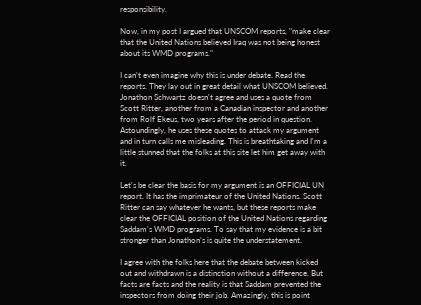responsibility.

Now, in my post I argued that UNSCOM reports, "make clear that the United Nations believed Iraq was not being honest about its WMD programs."

I can't even imagine why this is under debate. Read the reports. They lay out in great detail what UNSCOM believed. Jonathon Schwartz doesn't agree and uses a quote from Scott Ritter, another from a Canadian inspector and another from Rolf Ekeus, two years after the period in question. Astoundingly, he uses these quotes to attack my argument and in turn calls me misleading. This is breathtaking and I'm a little stunned that the folks at this site let him get away with it.

Let's be clear the basis for my argument is an OFFICIAL UN report. It has the imprimateur of the United Nations. Scott Ritter can say whatever he wants, but these reports make clear the OFFICIAL position of the United Nations regarding Saddam's WMD programs. To say that my evidence is a bit stronger than Jonathon’s is quite the understatement.

I agree with the folks here that the debate between kicked out and withdrawn is a distinction without a difference. But facts are facts and the reality is that Saddam prevented the inspectors from doing their job. Amazingly, this is point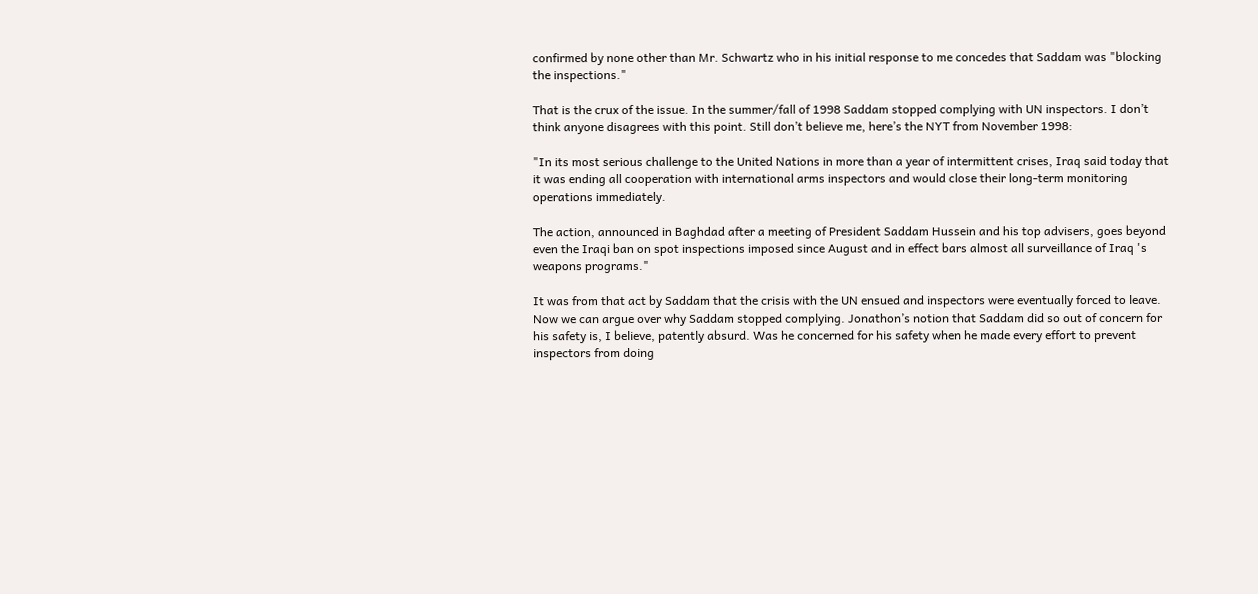confirmed by none other than Mr. Schwartz who in his initial response to me concedes that Saddam was "blocking the inspections."

That is the crux of the issue. In the summer/fall of 1998 Saddam stopped complying with UN inspectors. I don’t think anyone disagrees with this point. Still don’t believe me, here’s the NYT from November 1998:

"In its most serious challenge to the United Nations in more than a year of intermittent crises, Iraq said today that it was ending all cooperation with international arms inspectors and would close their long-term monitoring operations immediately.

The action, announced in Baghdad after a meeting of President Saddam Hussein and his top advisers, goes beyond even the Iraqi ban on spot inspections imposed since August and in effect bars almost all surveillance of Iraq 's weapons programs."

It was from that act by Saddam that the crisis with the UN ensued and inspectors were eventually forced to leave. Now we can argue over why Saddam stopped complying. Jonathon’s notion that Saddam did so out of concern for his safety is, I believe, patently absurd. Was he concerned for his safety when he made every effort to prevent inspectors from doing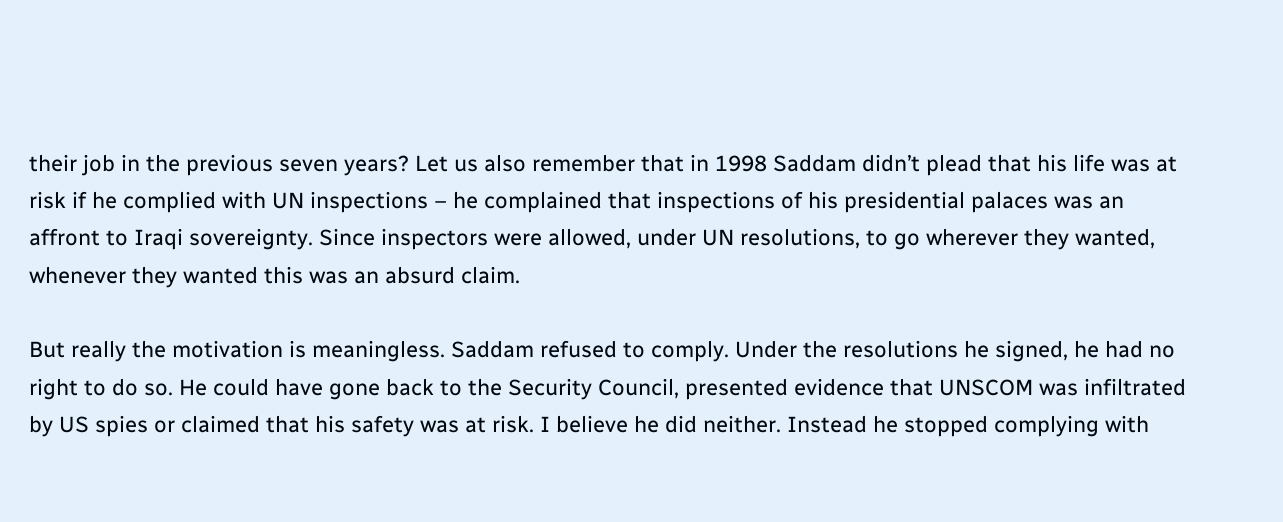their job in the previous seven years? Let us also remember that in 1998 Saddam didn’t plead that his life was at risk if he complied with UN inspections – he complained that inspections of his presidential palaces was an affront to Iraqi sovereignty. Since inspectors were allowed, under UN resolutions, to go wherever they wanted, whenever they wanted this was an absurd claim.

But really the motivation is meaningless. Saddam refused to comply. Under the resolutions he signed, he had no right to do so. He could have gone back to the Security Council, presented evidence that UNSCOM was infiltrated by US spies or claimed that his safety was at risk. I believe he did neither. Instead he stopped complying with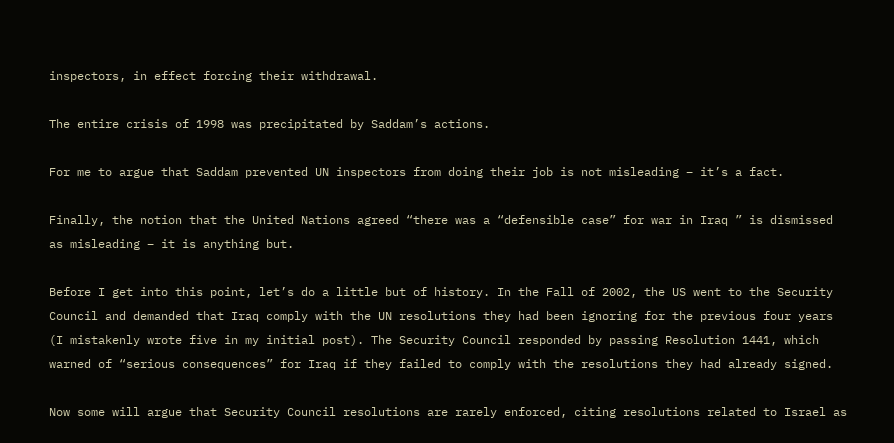inspectors, in effect forcing their withdrawal.

The entire crisis of 1998 was precipitated by Saddam’s actions.

For me to argue that Saddam prevented UN inspectors from doing their job is not misleading – it’s a fact.

Finally, the notion that the United Nations agreed “there was a “defensible case” for war in Iraq ” is dismissed as misleading – it is anything but.

Before I get into this point, let’s do a little but of history. In the Fall of 2002, the US went to the Security Council and demanded that Iraq comply with the UN resolutions they had been ignoring for the previous four years (I mistakenly wrote five in my initial post). The Security Council responded by passing Resolution 1441, which warned of “serious consequences” for Iraq if they failed to comply with the resolutions they had already signed.

Now some will argue that Security Council resolutions are rarely enforced, citing resolutions related to Israel as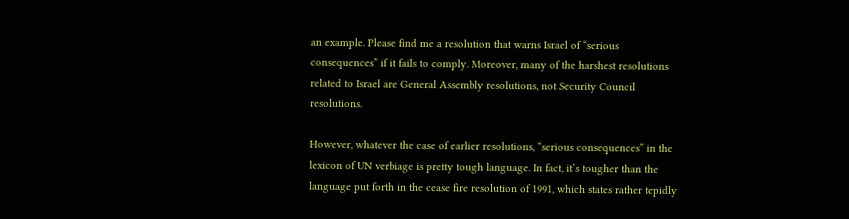an example. Please find me a resolution that warns Israel of “serious consequences” if it fails to comply. Moreover, many of the harshest resolutions related to Israel are General Assembly resolutions, not Security Council resolutions.

However, whatever the case of earlier resolutions, “serious consequences” in the lexicon of UN verbiage is pretty tough language. In fact, it’s tougher than the language put forth in the cease fire resolution of 1991, which states rather tepidly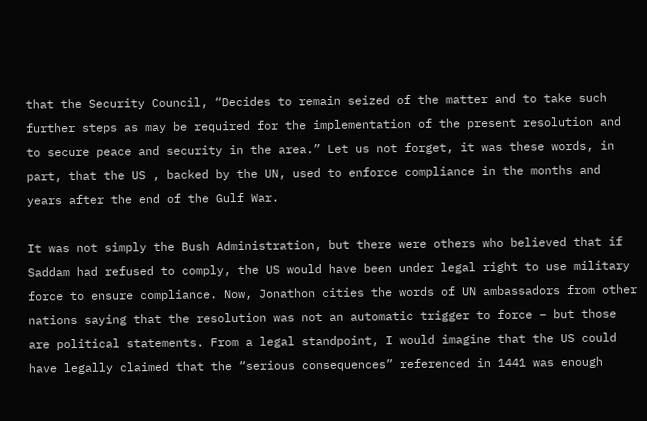that the Security Council, “Decides to remain seized of the matter and to take such further steps as may be required for the implementation of the present resolution and to secure peace and security in the area.” Let us not forget, it was these words, in part, that the US , backed by the UN, used to enforce compliance in the months and years after the end of the Gulf War.

It was not simply the Bush Administration, but there were others who believed that if Saddam had refused to comply, the US would have been under legal right to use military force to ensure compliance. Now, Jonathon cities the words of UN ambassadors from other nations saying that the resolution was not an automatic trigger to force – but those are political statements. From a legal standpoint, I would imagine that the US could have legally claimed that the “serious consequences” referenced in 1441 was enough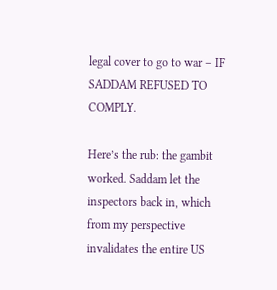legal cover to go to war – IF SADDAM REFUSED TO COMPLY.

Here’s the rub: the gambit worked. Saddam let the inspectors back in, which from my perspective invalidates the entire US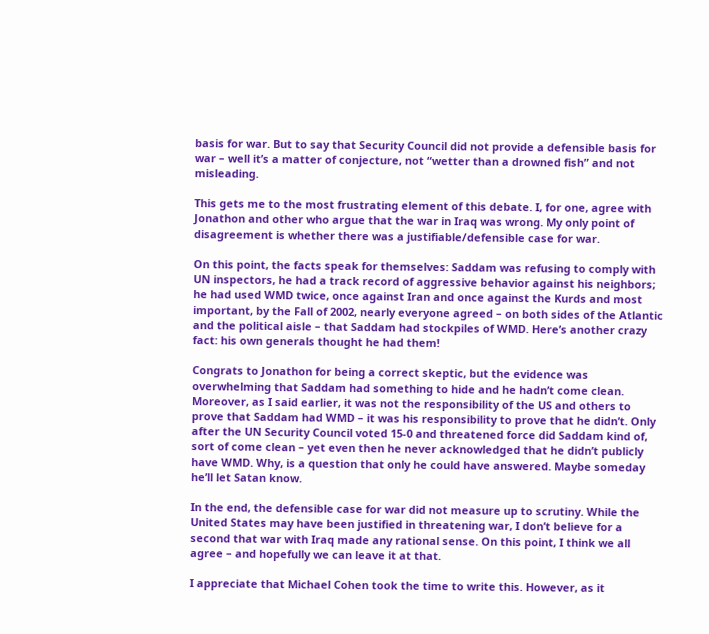basis for war. But to say that Security Council did not provide a defensible basis for war – well it’s a matter of conjecture, not “wetter than a drowned fish” and not misleading.

This gets me to the most frustrating element of this debate. I, for one, agree with Jonathon and other who argue that the war in Iraq was wrong. My only point of disagreement is whether there was a justifiable/defensible case for war.

On this point, the facts speak for themselves: Saddam was refusing to comply with UN inspectors, he had a track record of aggressive behavior against his neighbors; he had used WMD twice, once against Iran and once against the Kurds and most important, by the Fall of 2002, nearly everyone agreed – on both sides of the Atlantic and the political aisle – that Saddam had stockpiles of WMD. Here’s another crazy fact: his own generals thought he had them!

Congrats to Jonathon for being a correct skeptic, but the evidence was overwhelming that Saddam had something to hide and he hadn’t come clean. Moreover, as I said earlier, it was not the responsibility of the US and others to prove that Saddam had WMD – it was his responsibility to prove that he didn’t. Only after the UN Security Council voted 15-0 and threatened force did Saddam kind of, sort of come clean – yet even then he never acknowledged that he didn’t publicly have WMD. Why, is a question that only he could have answered. Maybe someday he’ll let Satan know.

In the end, the defensible case for war did not measure up to scrutiny. While the United States may have been justified in threatening war, I don’t believe for a second that war with Iraq made any rational sense. On this point, I think we all agree – and hopefully we can leave it at that.

I appreciate that Michael Cohen took the time to write this. However, as it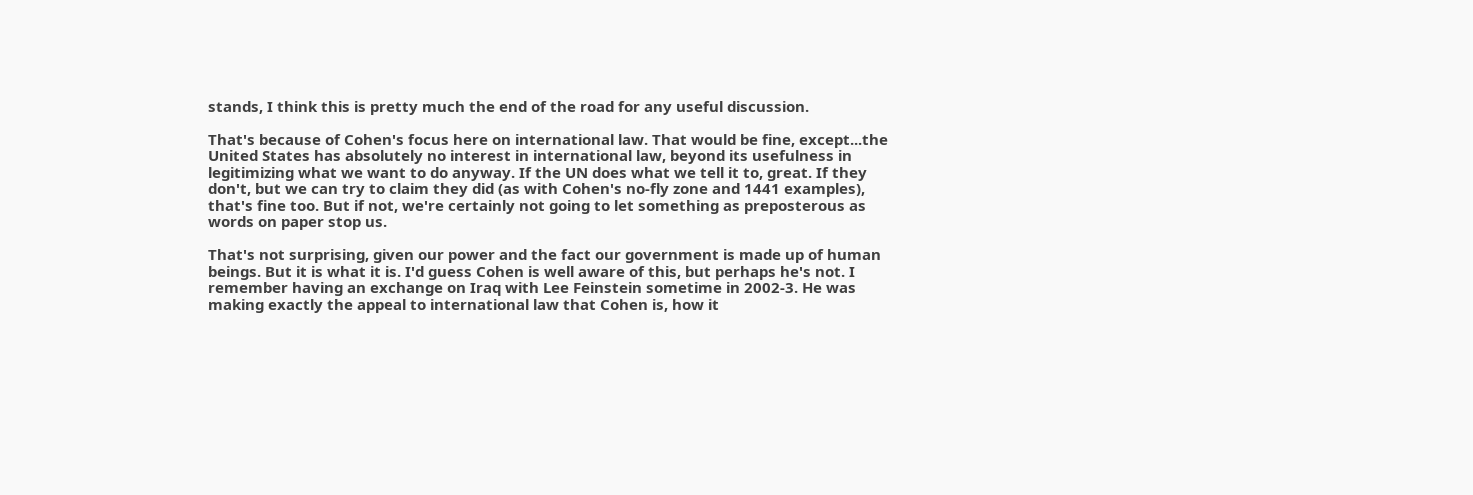stands, I think this is pretty much the end of the road for any useful discussion.

That's because of Cohen's focus here on international law. That would be fine, except...the United States has absolutely no interest in international law, beyond its usefulness in legitimizing what we want to do anyway. If the UN does what we tell it to, great. If they don't, but we can try to claim they did (as with Cohen's no-fly zone and 1441 examples), that's fine too. But if not, we're certainly not going to let something as preposterous as words on paper stop us.

That's not surprising, given our power and the fact our government is made up of human beings. But it is what it is. I'd guess Cohen is well aware of this, but perhaps he's not. I remember having an exchange on Iraq with Lee Feinstein sometime in 2002-3. He was making exactly the appeal to international law that Cohen is, how it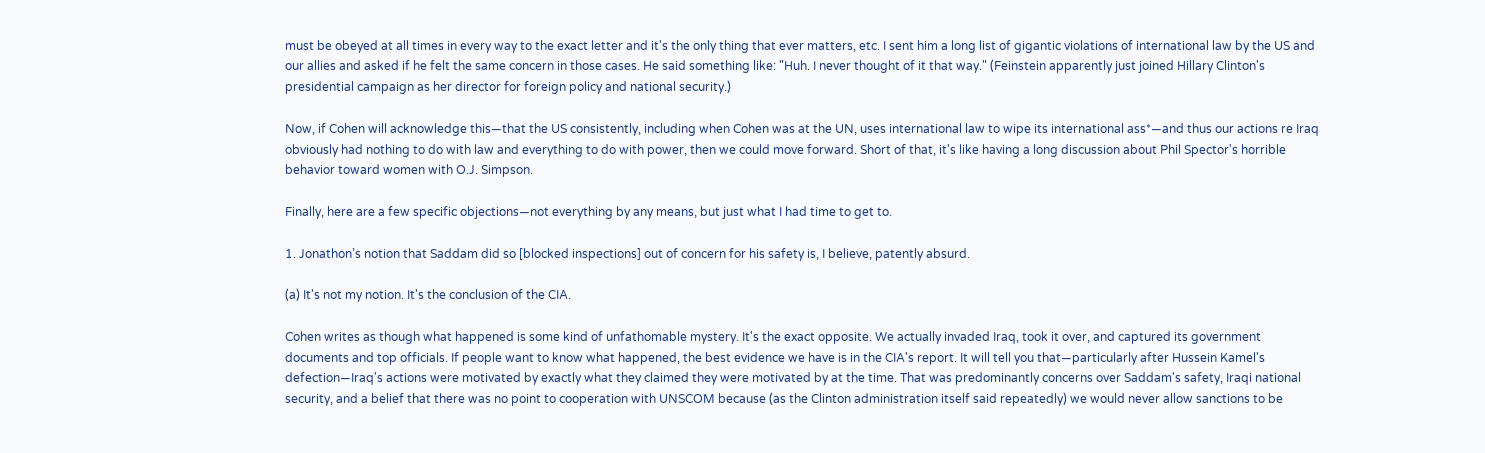must be obeyed at all times in every way to the exact letter and it's the only thing that ever matters, etc. I sent him a long list of gigantic violations of international law by the US and our allies and asked if he felt the same concern in those cases. He said something like: "Huh. I never thought of it that way." (Feinstein apparently just joined Hillary Clinton's presidential campaign as her director for foreign policy and national security.)

Now, if Cohen will acknowledge this—that the US consistently, including when Cohen was at the UN, uses international law to wipe its international ass*—and thus our actions re Iraq obviously had nothing to do with law and everything to do with power, then we could move forward. Short of that, it's like having a long discussion about Phil Spector's horrible behavior toward women with O.J. Simpson.

Finally, here are a few specific objections—not everything by any means, but just what I had time to get to.

1. Jonathon’s notion that Saddam did so [blocked inspections] out of concern for his safety is, I believe, patently absurd.

(a) It's not my notion. It's the conclusion of the CIA.

Cohen writes as though what happened is some kind of unfathomable mystery. It's the exact opposite. We actually invaded Iraq, took it over, and captured its government documents and top officials. If people want to know what happened, the best evidence we have is in the CIA's report. It will tell you that—particularly after Hussein Kamel's defection—Iraq's actions were motivated by exactly what they claimed they were motivated by at the time. That was predominantly concerns over Saddam's safety, Iraqi national security, and a belief that there was no point to cooperation with UNSCOM because (as the Clinton administration itself said repeatedly) we would never allow sanctions to be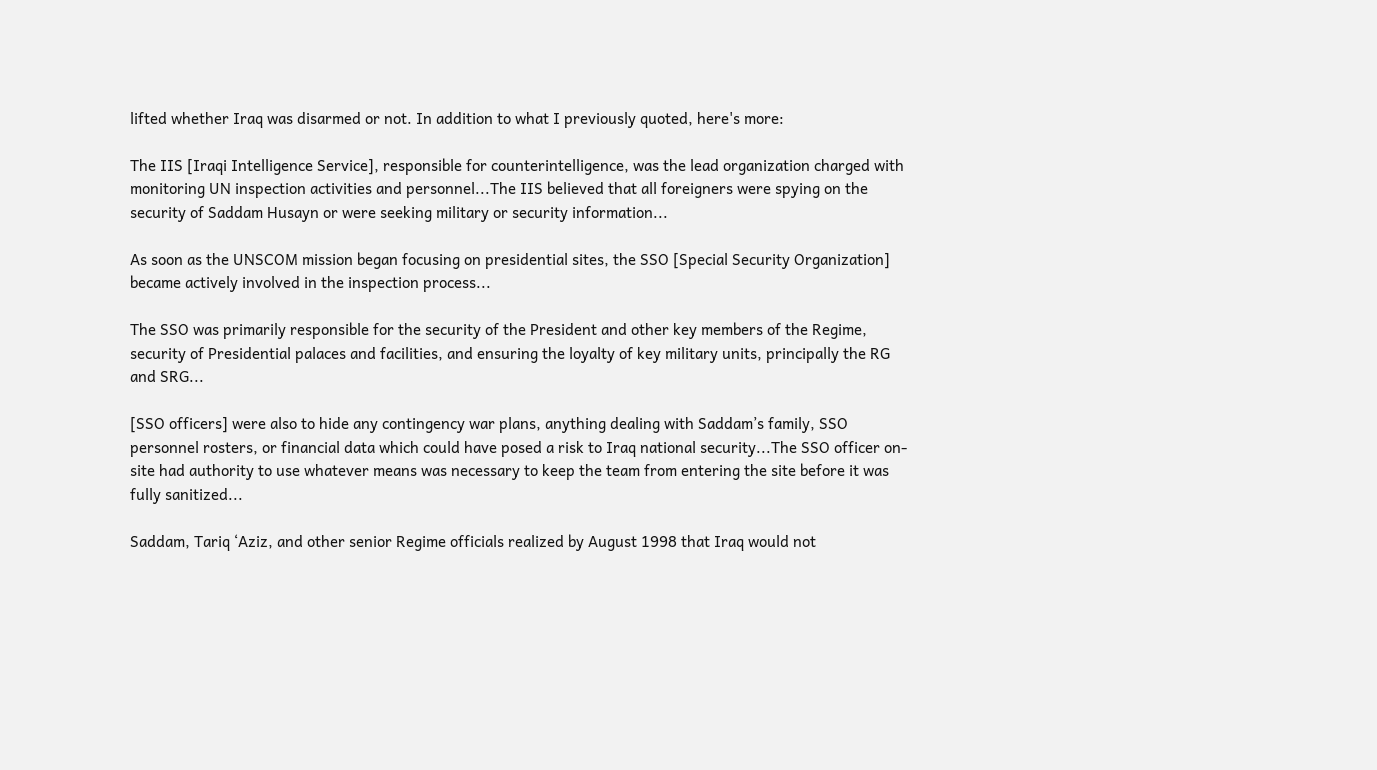lifted whether Iraq was disarmed or not. In addition to what I previously quoted, here's more:

The IIS [Iraqi Intelligence Service], responsible for counterintelligence, was the lead organization charged with monitoring UN inspection activities and personnel...The IIS believed that all foreigners were spying on the security of Saddam Husayn or were seeking military or security information...

As soon as the UNSCOM mission began focusing on presidential sites, the SSO [Special Security Organization] became actively involved in the inspection process...

The SSO was primarily responsible for the security of the President and other key members of the Regime, security of Presidential palaces and facilities, and ensuring the loyalty of key military units, principally the RG and SRG...

[SSO officers] were also to hide any contingency war plans, anything dealing with Saddam’s family, SSO personnel rosters, or financial data which could have posed a risk to Iraq national security...The SSO officer on-site had authority to use whatever means was necessary to keep the team from entering the site before it was fully sanitized...

Saddam, Tariq ‘Aziz, and other senior Regime officials realized by August 1998 that Iraq would not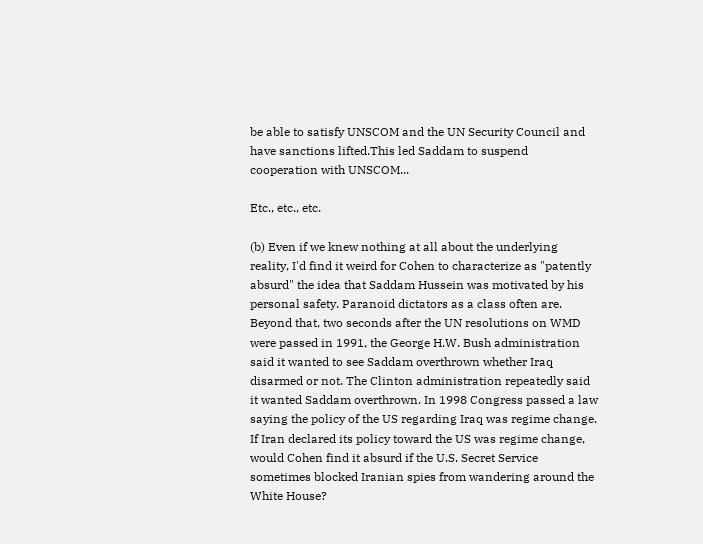be able to satisfy UNSCOM and the UN Security Council and have sanctions lifted.This led Saddam to suspend cooperation with UNSCOM...

Etc., etc., etc.

(b) Even if we knew nothing at all about the underlying reality, I'd find it weird for Cohen to characterize as "patently absurd" the idea that Saddam Hussein was motivated by his personal safety. Paranoid dictators as a class often are. Beyond that, two seconds after the UN resolutions on WMD were passed in 1991, the George H.W. Bush administration said it wanted to see Saddam overthrown whether Iraq disarmed or not. The Clinton administration repeatedly said it wanted Saddam overthrown. In 1998 Congress passed a law saying the policy of the US regarding Iraq was regime change. If Iran declared its policy toward the US was regime change, would Cohen find it absurd if the U.S. Secret Service sometimes blocked Iranian spies from wandering around the White House?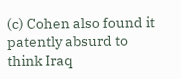(c) Cohen also found it patently absurd to think Iraq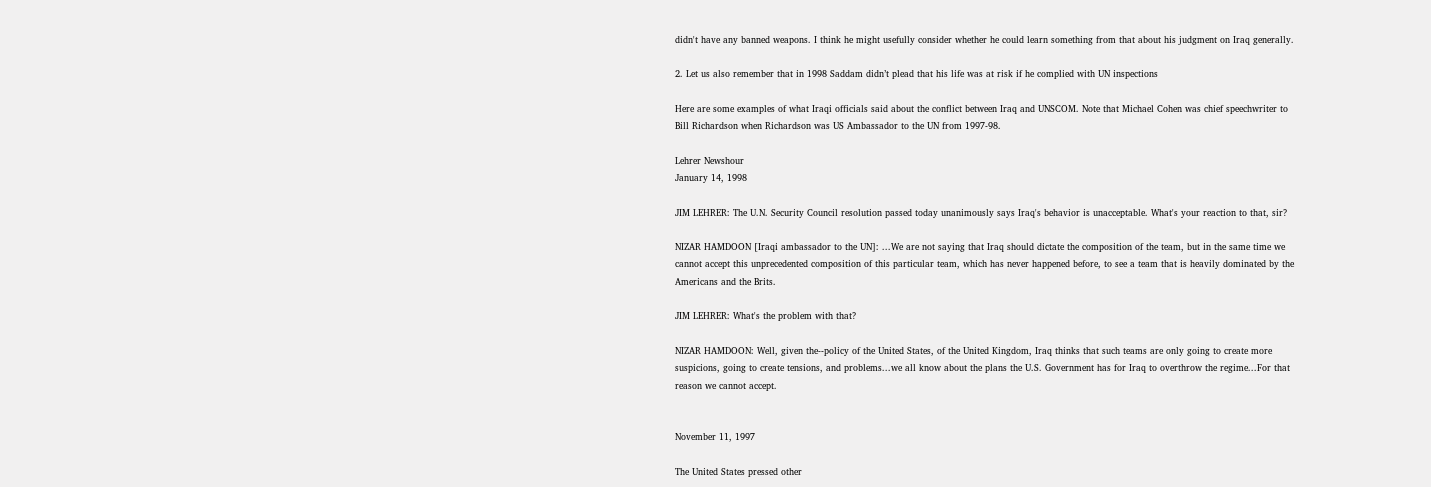didn't have any banned weapons. I think he might usefully consider whether he could learn something from that about his judgment on Iraq generally.

2. Let us also remember that in 1998 Saddam didn’t plead that his life was at risk if he complied with UN inspections

Here are some examples of what Iraqi officials said about the conflict between Iraq and UNSCOM. Note that Michael Cohen was chief speechwriter to Bill Richardson when Richardson was US Ambassador to the UN from 1997-98.

Lehrer Newshour
January 14, 1998

JIM LEHRER: The U.N. Security Council resolution passed today unanimously says Iraq's behavior is unacceptable. What's your reaction to that, sir?

NIZAR HAMDOON [Iraqi ambassador to the UN]: ...We are not saying that Iraq should dictate the composition of the team, but in the same time we cannot accept this unprecedented composition of this particular team, which has never happened before, to see a team that is heavily dominated by the Americans and the Brits.

JIM LEHRER: What's the problem with that?

NIZAR HAMDOON: Well, given the--policy of the United States, of the United Kingdom, Iraq thinks that such teams are only going to create more suspicions, going to create tensions, and problems...we all know about the plans the U.S. Government has for Iraq to overthrow the regime...For that reason we cannot accept.


November 11, 1997

The United States pressed other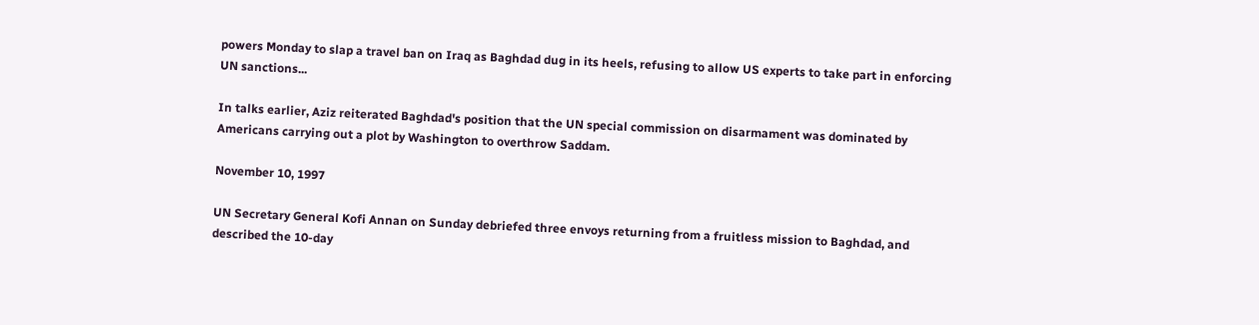powers Monday to slap a travel ban on Iraq as Baghdad dug in its heels, refusing to allow US experts to take part in enforcing UN sanctions...

In talks earlier, Aziz reiterated Baghdad's position that the UN special commission on disarmament was dominated by Americans carrying out a plot by Washington to overthrow Saddam.

November 10, 1997

UN Secretary General Kofi Annan on Sunday debriefed three envoys returning from a fruitless mission to Baghdad, and described the 10-day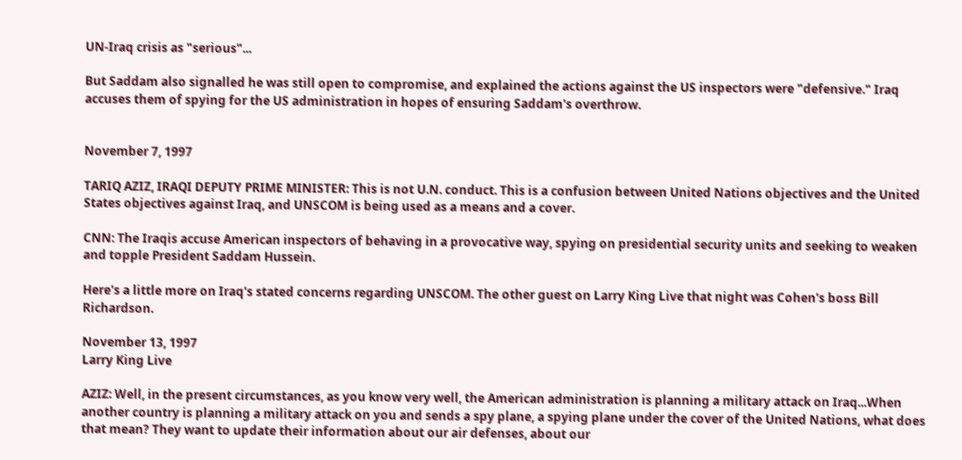UN-Iraq crisis as "serious"...

But Saddam also signalled he was still open to compromise, and explained the actions against the US inspectors were "defensive." Iraq accuses them of spying for the US administration in hopes of ensuring Saddam's overthrow.


November 7, 1997

TARIQ AZIZ, IRAQI DEPUTY PRIME MINISTER: This is not U.N. conduct. This is a confusion between United Nations objectives and the United States objectives against Iraq, and UNSCOM is being used as a means and a cover.

CNN: The Iraqis accuse American inspectors of behaving in a provocative way, spying on presidential security units and seeking to weaken and topple President Saddam Hussein.

Here's a little more on Iraq's stated concerns regarding UNSCOM. The other guest on Larry King Live that night was Cohen's boss Bill Richardson.

November 13, 1997
Larry King Live

AZIZ: Well, in the present circumstances, as you know very well, the American administration is planning a military attack on Iraq...When another country is planning a military attack on you and sends a spy plane, a spying plane under the cover of the United Nations, what does that mean? They want to update their information about our air defenses, about our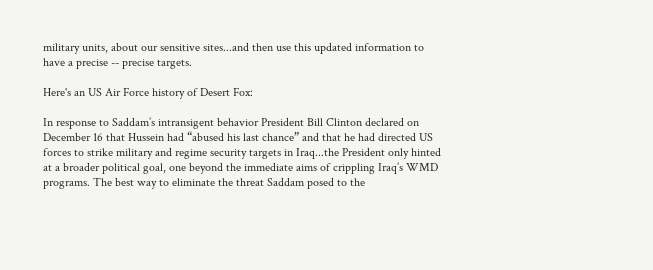military units, about our sensitive sites...and then use this updated information to have a precise -- precise targets.

Here's an US Air Force history of Desert Fox:

In response to Saddam’s intransigent behavior President Bill Clinton declared on December 16 that Hussein had “abused his last chance” and that he had directed US forces to strike military and regime security targets in Iraq...the President only hinted at a broader political goal, one beyond the immediate aims of crippling Iraq’s WMD programs. The best way to eliminate the threat Saddam posed to the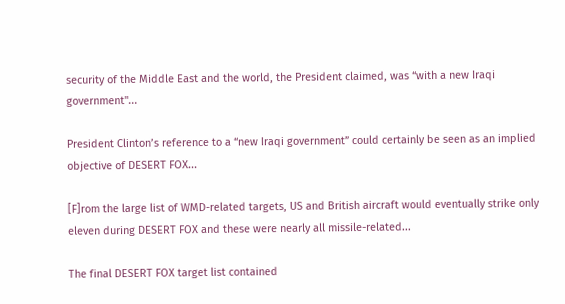security of the Middle East and the world, the President claimed, was “with a new Iraqi government"...

President Clinton’s reference to a “new Iraqi government” could certainly be seen as an implied objective of DESERT FOX...

[F]rom the large list of WMD-related targets, US and British aircraft would eventually strike only eleven during DESERT FOX and these were nearly all missile-related...

The final DESERT FOX target list contained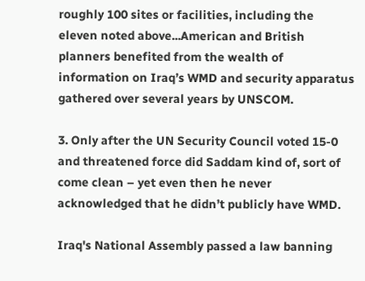roughly 100 sites or facilities, including the eleven noted above...American and British planners benefited from the wealth of information on Iraq’s WMD and security apparatus gathered over several years by UNSCOM.

3. Only after the UN Security Council voted 15-0 and threatened force did Saddam kind of, sort of come clean – yet even then he never acknowledged that he didn’t publicly have WMD.

Iraq's National Assembly passed a law banning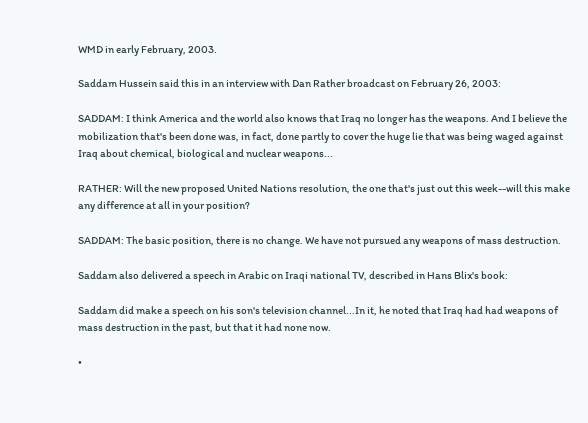WMD in early February, 2003.

Saddam Hussein said this in an interview with Dan Rather broadcast on February 26, 2003:

SADDAM: I think America and the world also knows that Iraq no longer has the weapons. And I believe the mobilization that's been done was, in fact, done partly to cover the huge lie that was being waged against Iraq about chemical, biological and nuclear weapons...

RATHER: Will the new proposed United Nations resolution, the one that's just out this week--will this make any difference at all in your position?

SADDAM: The basic position, there is no change. We have not pursued any weapons of mass destruction.

Saddam also delivered a speech in Arabic on Iraqi national TV, described in Hans Blix's book:

Saddam did make a speech on his son's television channel...In it, he noted that Iraq had had weapons of mass destruction in the past, but that it had none now.

•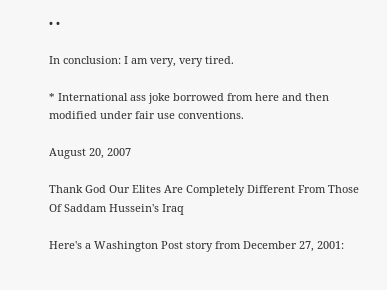• •

In conclusion: I am very, very tired.

* International ass joke borrowed from here and then modified under fair use conventions.

August 20, 2007

Thank God Our Elites Are Completely Different From Those Of Saddam Hussein's Iraq

Here's a Washington Post story from December 27, 2001: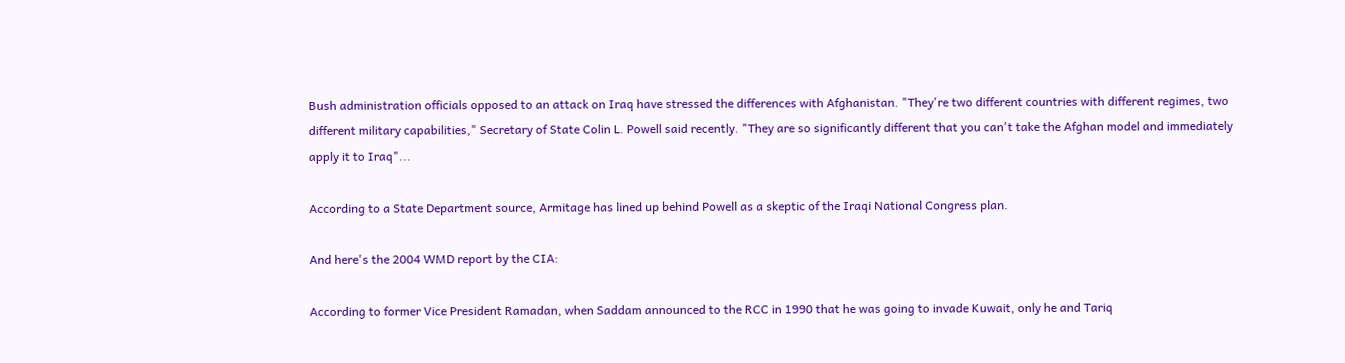Bush administration officials opposed to an attack on Iraq have stressed the differences with Afghanistan. "They're two different countries with different regimes, two different military capabilities," Secretary of State Colin L. Powell said recently. "They are so significantly different that you can't take the Afghan model and immediately apply it to Iraq"...

According to a State Department source, Armitage has lined up behind Powell as a skeptic of the Iraqi National Congress plan.

And here's the 2004 WMD report by the CIA:

According to former Vice President Ramadan, when Saddam announced to the RCC in 1990 that he was going to invade Kuwait, only he and Tariq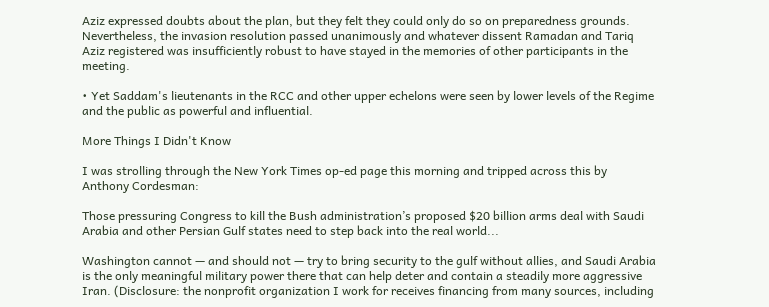Aziz expressed doubts about the plan, but they felt they could only do so on preparedness grounds. Nevertheless, the invasion resolution passed unanimously and whatever dissent Ramadan and Tariq Aziz registered was insufficiently robust to have stayed in the memories of other participants in the meeting.

• Yet Saddam's lieutenants in the RCC and other upper echelons were seen by lower levels of the Regime and the public as powerful and influential.

More Things I Didn't Know

I was strolling through the New York Times op-ed page this morning and tripped across this by Anthony Cordesman:

Those pressuring Congress to kill the Bush administration’s proposed $20 billion arms deal with Saudi Arabia and other Persian Gulf states need to step back into the real world...

Washington cannot — and should not — try to bring security to the gulf without allies, and Saudi Arabia is the only meaningful military power there that can help deter and contain a steadily more aggressive Iran. (Disclosure: the nonprofit organization I work for receives financing from many sources, including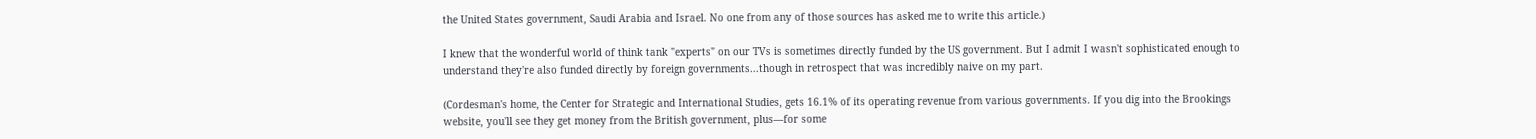the United States government, Saudi Arabia and Israel. No one from any of those sources has asked me to write this article.)

I knew that the wonderful world of think tank "experts" on our TVs is sometimes directly funded by the US government. But I admit I wasn't sophisticated enough to understand they're also funded directly by foreign governments...though in retrospect that was incredibly naive on my part.

(Cordesman's home, the Center for Strategic and International Studies, gets 16.1% of its operating revenue from various governments. If you dig into the Brookings website, you'll see they get money from the British government, plus—for some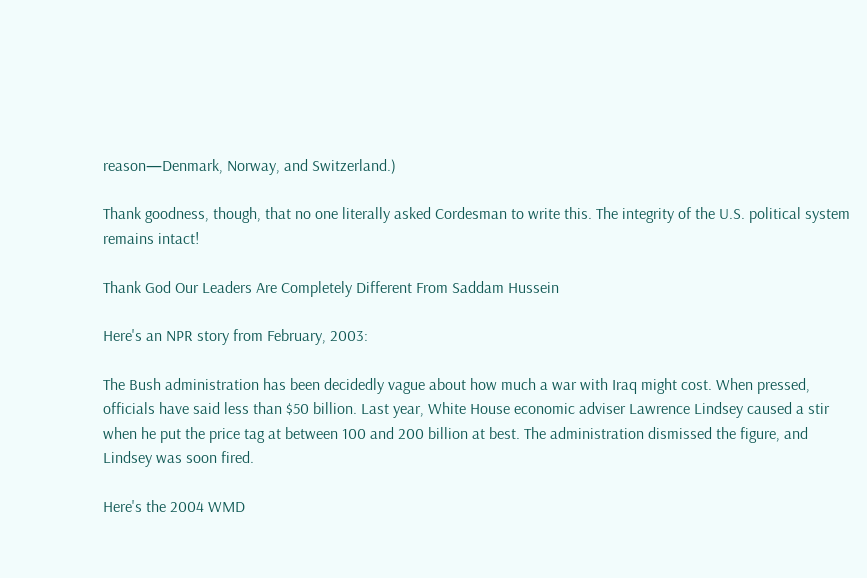reason—Denmark, Norway, and Switzerland.)

Thank goodness, though, that no one literally asked Cordesman to write this. The integrity of the U.S. political system remains intact!

Thank God Our Leaders Are Completely Different From Saddam Hussein

Here's an NPR story from February, 2003:

The Bush administration has been decidedly vague about how much a war with Iraq might cost. When pressed, officials have said less than $50 billion. Last year, White House economic adviser Lawrence Lindsey caused a stir when he put the price tag at between 100 and 200 billion at best. The administration dismissed the figure, and Lindsey was soon fired.

Here's the 2004 WMD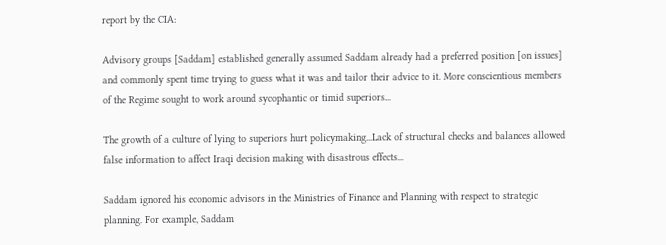report by the CIA:

Advisory groups [Saddam] established generally assumed Saddam already had a preferred position [on issues] and commonly spent time trying to guess what it was and tailor their advice to it. More conscientious members of the Regime sought to work around sycophantic or timid superiors...

The growth of a culture of lying to superiors hurt policymaking...Lack of structural checks and balances allowed false information to affect Iraqi decision making with disastrous effects...

Saddam ignored his economic advisors in the Ministries of Finance and Planning with respect to strategic planning. For example, Saddam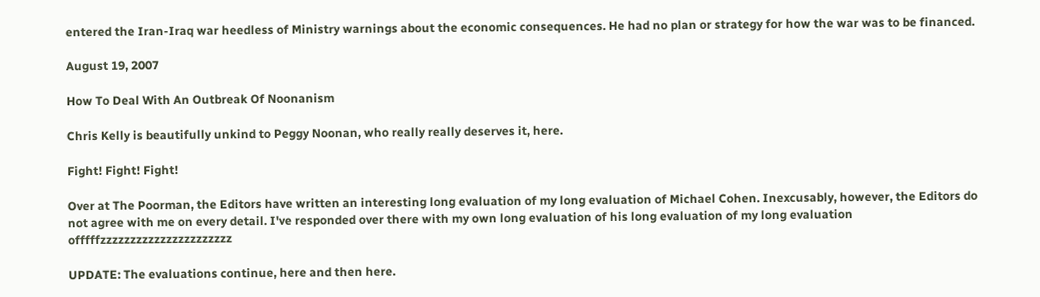entered the Iran-Iraq war heedless of Ministry warnings about the economic consequences. He had no plan or strategy for how the war was to be financed.

August 19, 2007

How To Deal With An Outbreak Of Noonanism

Chris Kelly is beautifully unkind to Peggy Noonan, who really really deserves it, here.

Fight! Fight! Fight!

Over at The Poorman, the Editors have written an interesting long evaluation of my long evaluation of Michael Cohen. Inexcusably, however, the Editors do not agree with me on every detail. I've responded over there with my own long evaluation of his long evaluation of my long evaluation offfffzzzzzzzzzzzzzzzzzzzzzz

UPDATE: The evaluations continue, here and then here.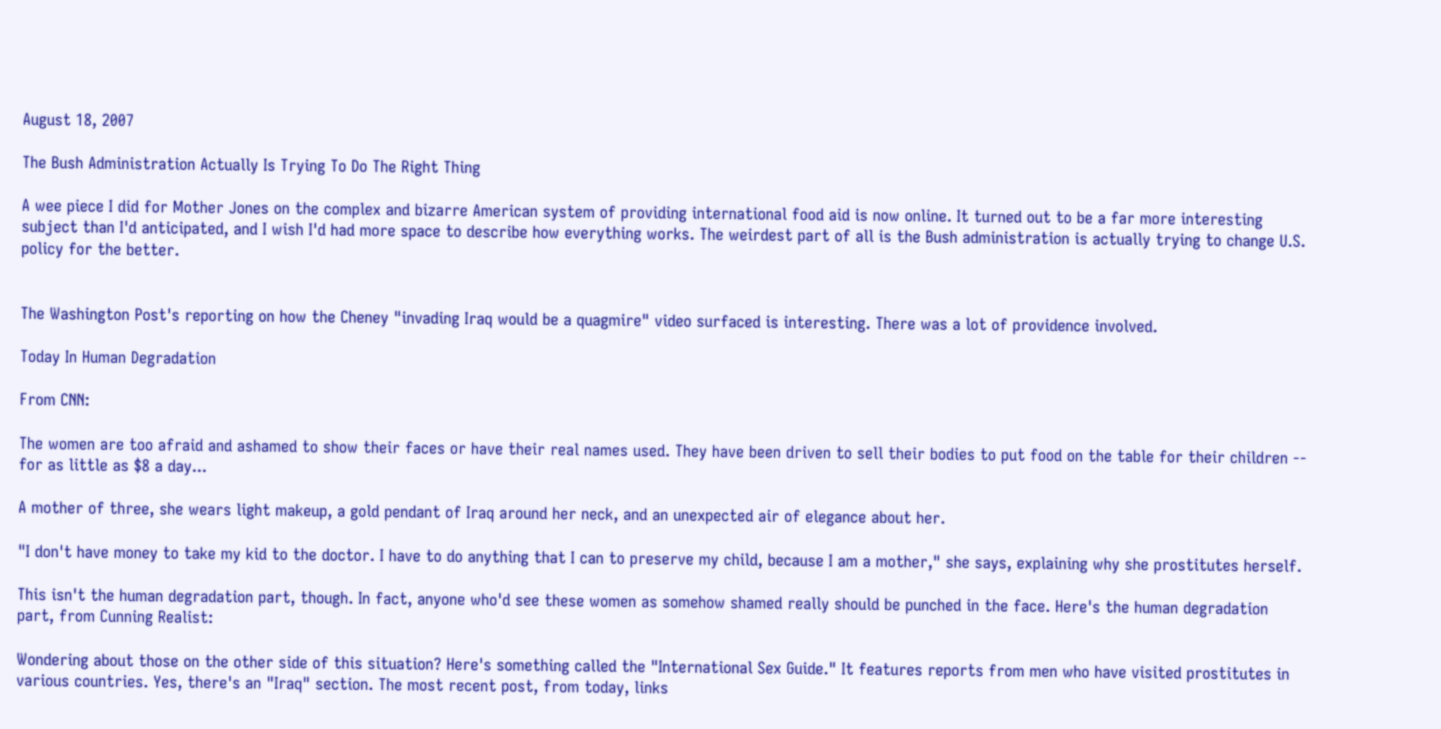August 18, 2007

The Bush Administration Actually Is Trying To Do The Right Thing

A wee piece I did for Mother Jones on the complex and bizarre American system of providing international food aid is now online. It turned out to be a far more interesting subject than I'd anticipated, and I wish I'd had more space to describe how everything works. The weirdest part of all is the Bush administration is actually trying to change U.S. policy for the better.


The Washington Post's reporting on how the Cheney "invading Iraq would be a quagmire" video surfaced is interesting. There was a lot of providence involved.

Today In Human Degradation

From CNN:

The women are too afraid and ashamed to show their faces or have their real names used. They have been driven to sell their bodies to put food on the table for their children -- for as little as $8 a day...

A mother of three, she wears light makeup, a gold pendant of Iraq around her neck, and an unexpected air of elegance about her.

"I don't have money to take my kid to the doctor. I have to do anything that I can to preserve my child, because I am a mother," she says, explaining why she prostitutes herself.

This isn't the human degradation part, though. In fact, anyone who'd see these women as somehow shamed really should be punched in the face. Here's the human degradation part, from Cunning Realist:

Wondering about those on the other side of this situation? Here's something called the "International Sex Guide." It features reports from men who have visited prostitutes in various countries. Yes, there's an "Iraq" section. The most recent post, from today, links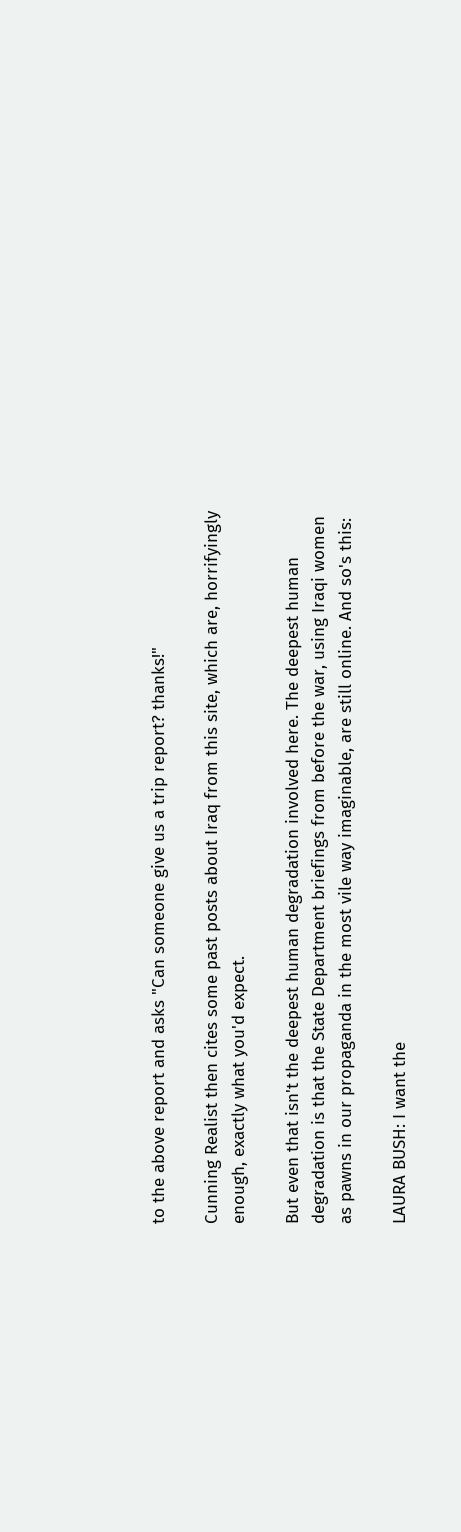to the above report and asks "Can someone give us a trip report? thanks!"

Cunning Realist then cites some past posts about Iraq from this site, which are, horrifyingly enough, exactly what you'd expect.

But even that isn't the deepest human degradation involved here. The deepest human degradation is that the State Department briefings from before the war, using Iraqi women as pawns in our propaganda in the most vile way imaginable, are still online. And so's this:

LAURA BUSH: I want the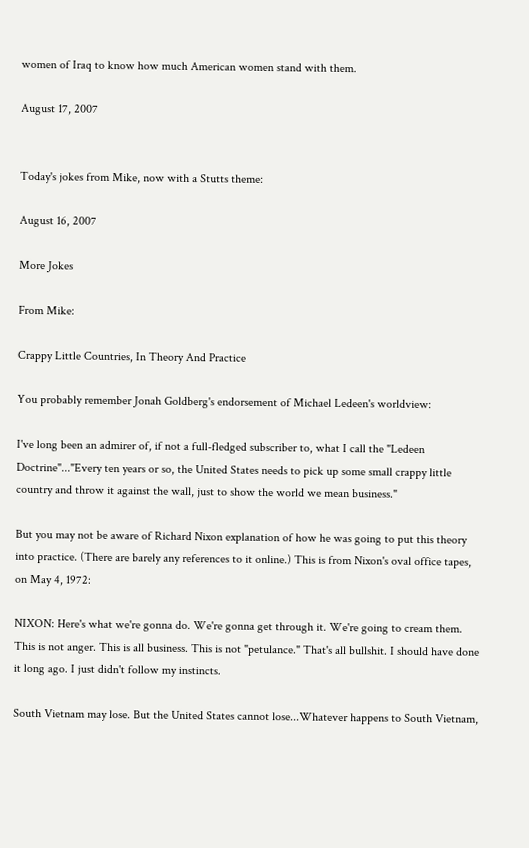women of Iraq to know how much American women stand with them.

August 17, 2007


Today's jokes from Mike, now with a Stutts theme:

August 16, 2007

More Jokes

From Mike:

Crappy Little Countries, In Theory And Practice

You probably remember Jonah Goldberg's endorsement of Michael Ledeen's worldview:

I've long been an admirer of, if not a full-fledged subscriber to, what I call the "Ledeen Doctrine"..."Every ten years or so, the United States needs to pick up some small crappy little country and throw it against the wall, just to show the world we mean business."

But you may not be aware of Richard Nixon explanation of how he was going to put this theory into practice. (There are barely any references to it online.) This is from Nixon's oval office tapes, on May 4, 1972:

NIXON: Here's what we're gonna do. We're gonna get through it. We're going to cream them. This is not anger. This is all business. This is not "petulance." That's all bullshit. I should have done it long ago. I just didn't follow my instincts.

South Vietnam may lose. But the United States cannot lose...Whatever happens to South Vietnam,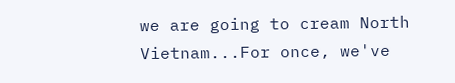we are going to cream North Vietnam...For once, we've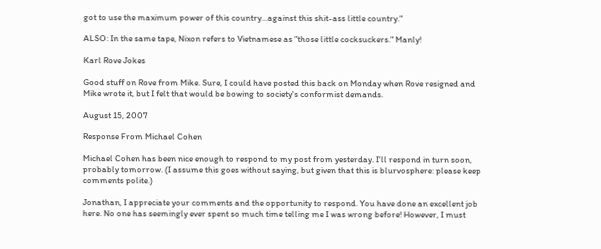got to use the maximum power of this country...against this shit-ass little country."

ALSO: In the same tape, Nixon refers to Vietnamese as "those little cocksuckers." Manly!

Karl Rove Jokes

Good stuff on Rove from Mike. Sure, I could have posted this back on Monday when Rove resigned and Mike wrote it, but I felt that would be bowing to society's conformist demands.

August 15, 2007

Response From Michael Cohen

Michael Cohen has been nice enough to respond to my post from yesterday. I'll respond in turn soon, probably tomorrow. (I assume this goes without saying, but given that this is blurvosphere: please keep comments polite.)

Jonathan, I appreciate your comments and the opportunity to respond. You have done an excellent job here. No one has seemingly ever spent so much time telling me I was wrong before! However, I must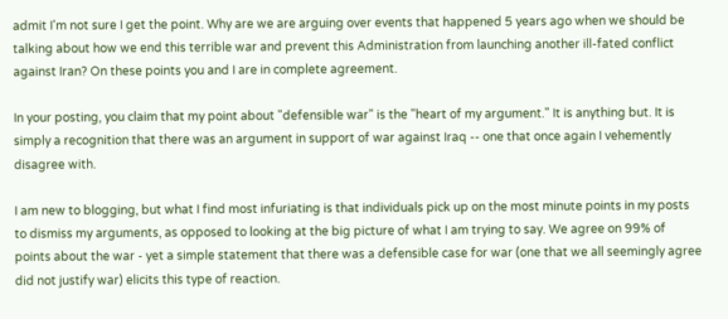admit I'm not sure I get the point. Why are we are arguing over events that happened 5 years ago when we should be talking about how we end this terrible war and prevent this Administration from launching another ill-fated conflict against Iran? On these points you and I are in complete agreement.

In your posting, you claim that my point about "defensible war" is the "heart of my argument." It is anything but. It is simply a recognition that there was an argument in support of war against Iraq -- one that once again I vehemently disagree with.

I am new to blogging, but what I find most infuriating is that individuals pick up on the most minute points in my posts to dismiss my arguments, as opposed to looking at the big picture of what I am trying to say. We agree on 99% of points about the war - yet a simple statement that there was a defensible case for war (one that we all seemingly agree did not justify war) elicits this type of reaction.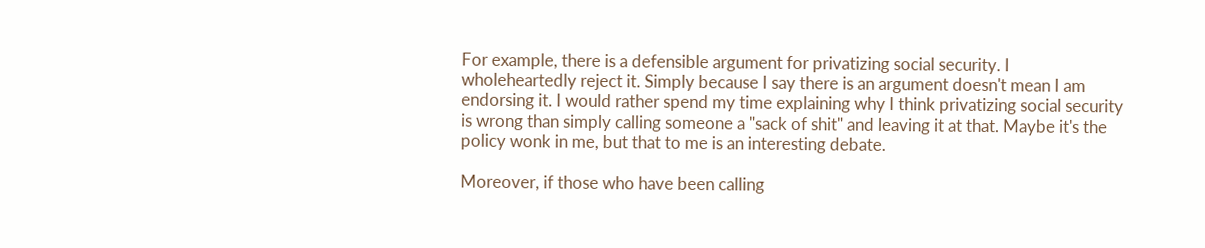For example, there is a defensible argument for privatizing social security. I wholeheartedly reject it. Simply because I say there is an argument doesn't mean I am endorsing it. I would rather spend my time explaining why I think privatizing social security is wrong than simply calling someone a "sack of shit" and leaving it at that. Maybe it's the policy wonk in me, but that to me is an interesting debate.

Moreover, if those who have been calling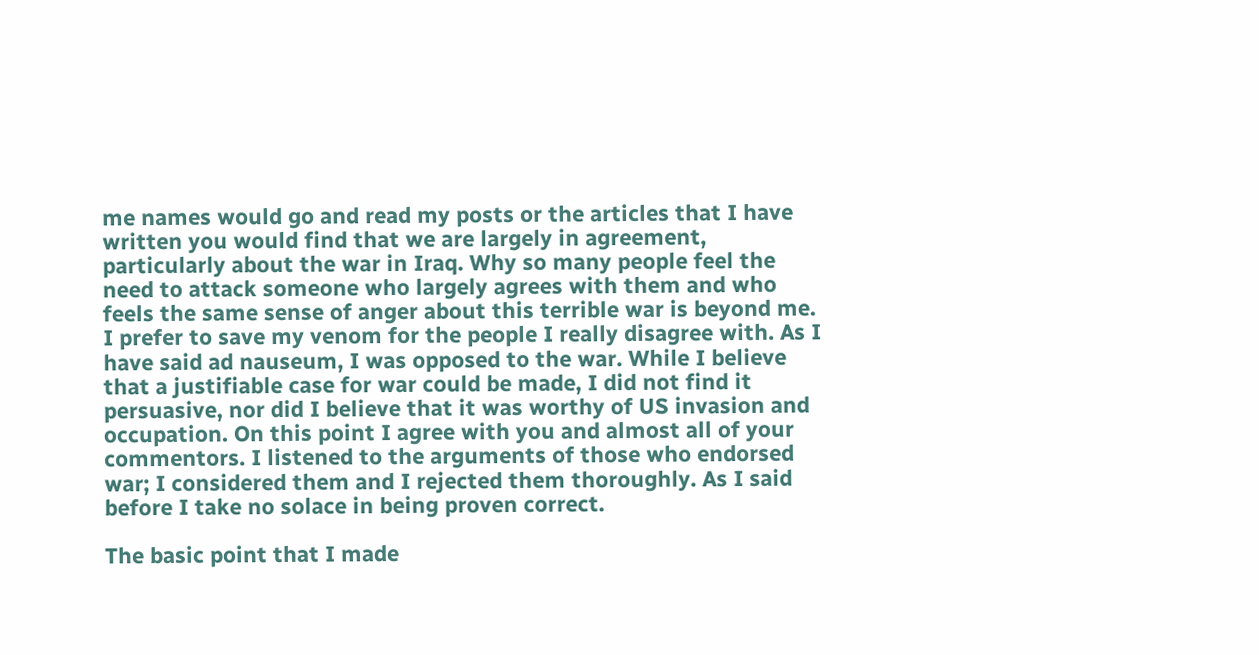me names would go and read my posts or the articles that I have written you would find that we are largely in agreement, particularly about the war in Iraq. Why so many people feel the need to attack someone who largely agrees with them and who feels the same sense of anger about this terrible war is beyond me. I prefer to save my venom for the people I really disagree with. As I have said ad nauseum, I was opposed to the war. While I believe that a justifiable case for war could be made, I did not find it persuasive, nor did I believe that it was worthy of US invasion and occupation. On this point I agree with you and almost all of your commentors. I listened to the arguments of those who endorsed war; I considered them and I rejected them thoroughly. As I said before I take no solace in being proven correct.

The basic point that I made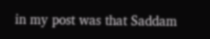in my post was that Saddam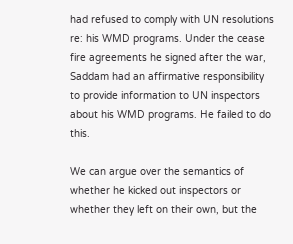had refused to comply with UN resolutions re: his WMD programs. Under the cease fire agreements he signed after the war, Saddam had an affirmative responsibility to provide information to UN inspectors about his WMD programs. He failed to do this.

We can argue over the semantics of whether he kicked out inspectors or whether they left on their own, but the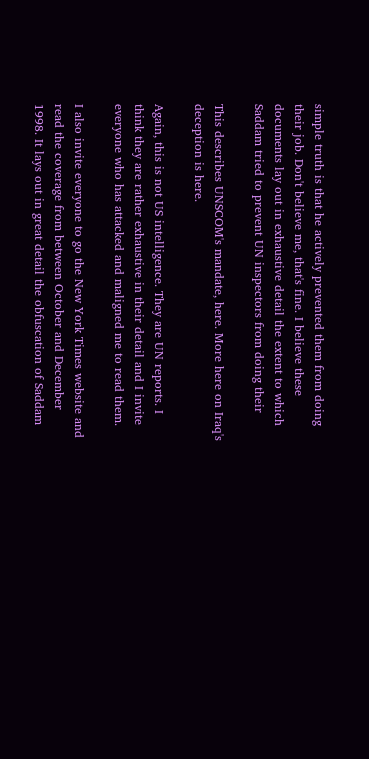simple truth is that he actively prevented them from doing their job. Don't believe me, that's fine. I believe these documents lay out in exhaustive detail the extent to which Saddam tried to prevent UN inspectors from doing their

This describes UNSCOM's mandate, here. More here on Iraq's deception is here.

Again, this is not US intelligence. They are UN reports. I think they are rather exhaustive in their detail and I invite everyone who has attacked and maligned me to read them.

I also invite everyone to go the New York Times website and read the coverage from between October and December 1998. It lays out in great detail the obfuscation of Saddam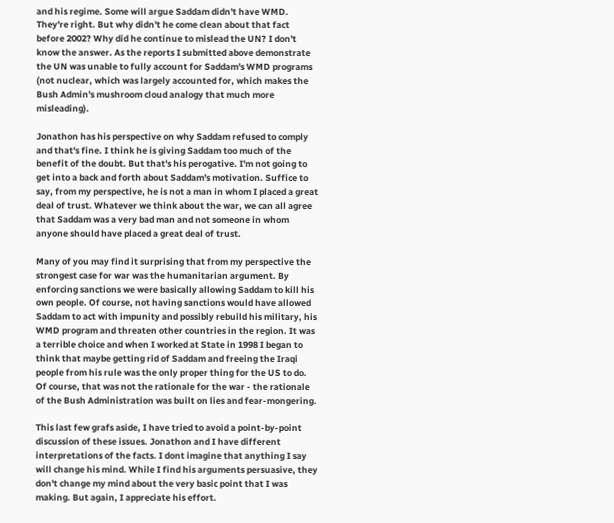and his regime. Some will argue Saddam didn't have WMD. They're right. But why didn't he come clean about that fact before 2002? Why did he continue to mislead the UN? I don't know the answer. As the reports I submitted above demonstrate the UN was unable to fully account for Saddam's WMD programs (not nuclear, which was largely accounted for, which makes the Bush Admin's mushroom cloud analogy that much more misleading).

Jonathon has his perspective on why Saddam refused to comply and that's fine. I think he is giving Saddam too much of the benefit of the doubt. But that's his perogative. I'm not going to get into a back and forth about Saddam's motivation. Suffice to say, from my perspective, he is not a man in whom I placed a great deal of trust. Whatever we think about the war, we can all agree that Saddam was a very bad man and not someone in whom anyone should have placed a great deal of trust.

Many of you may find it surprising that from my perspective the strongest case for war was the humanitarian argument. By enforcing sanctions we were basically allowing Saddam to kill his own people. Of course, not having sanctions would have allowed Saddam to act with impunity and possibly rebuild his military, his WMD program and threaten other countries in the region. It was a terrible choice and when I worked at State in 1998 I began to think that maybe getting rid of Saddam and freeing the Iraqi people from his rule was the only proper thing for the US to do. Of course, that was not the rationale for the war - the rationale of the Bush Administration was built on lies and fear-mongering.

This last few grafs aside, I have tried to avoid a point-by-point discussion of these issues. Jonathon and I have different interpretations of the facts. I dont imagine that anything I say will change his mind. While I find his arguments persuasive, they don't change my mind about the very basic point that I was making. But again, I appreciate his effort.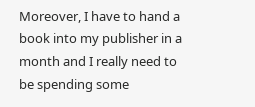Moreover, I have to hand a book into my publisher in a month and I really need to be spending some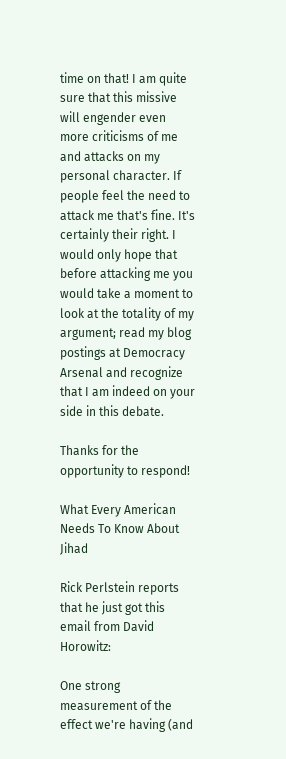time on that! I am quite sure that this missive will engender even more criticisms of me and attacks on my personal character. If people feel the need to attack me that's fine. It's certainly their right. I would only hope that before attacking me you would take a moment to look at the totality of my argument; read my blog postings at Democracy Arsenal and recognize that I am indeed on your side in this debate.

Thanks for the opportunity to respond!

What Every American Needs To Know About Jihad

Rick Perlstein reports that he just got this email from David Horowitz:

One strong measurement of the effect we're having (and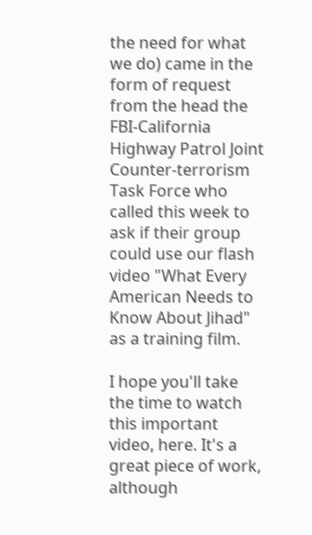the need for what we do) came in the form of request from the head the FBI-California Highway Patrol Joint Counter-terrorism Task Force who called this week to ask if their group could use our flash video "What Every American Needs to Know About Jihad" as a training film.

I hope you'll take the time to watch this important video, here. It's a great piece of work, although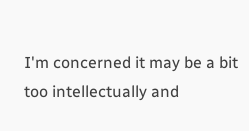I'm concerned it may be a bit too intellectually and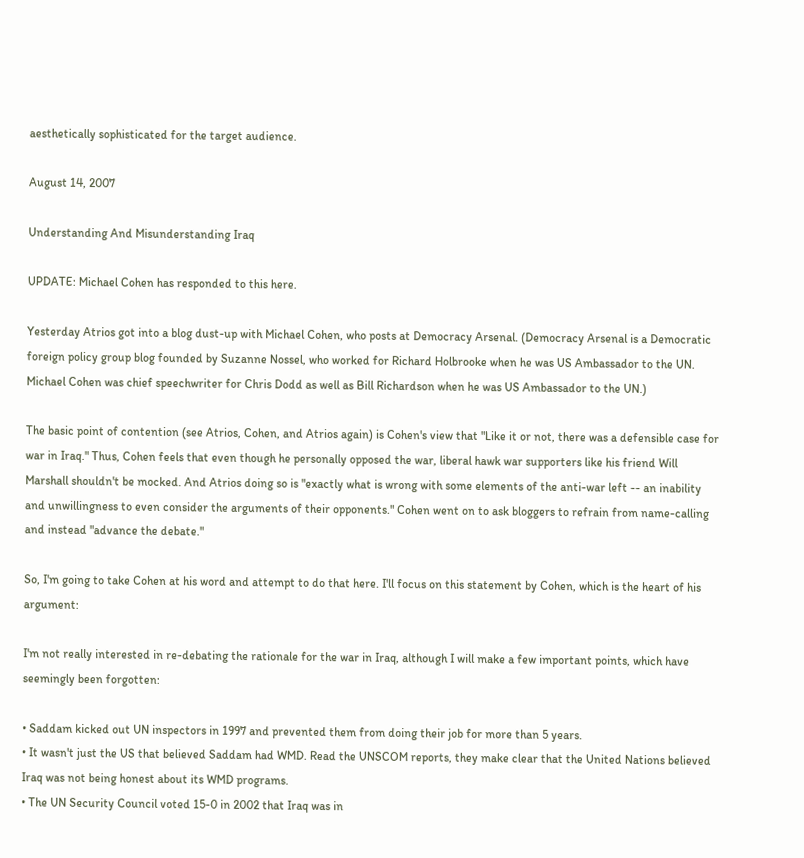aesthetically sophisticated for the target audience.

August 14, 2007

Understanding And Misunderstanding Iraq

UPDATE: Michael Cohen has responded to this here.

Yesterday Atrios got into a blog dust-up with Michael Cohen, who posts at Democracy Arsenal. (Democracy Arsenal is a Democratic foreign policy group blog founded by Suzanne Nossel, who worked for Richard Holbrooke when he was US Ambassador to the UN. Michael Cohen was chief speechwriter for Chris Dodd as well as Bill Richardson when he was US Ambassador to the UN.)

The basic point of contention (see Atrios, Cohen, and Atrios again) is Cohen's view that "Like it or not, there was a defensible case for war in Iraq." Thus, Cohen feels that even though he personally opposed the war, liberal hawk war supporters like his friend Will Marshall shouldn't be mocked. And Atrios doing so is "exactly what is wrong with some elements of the anti-war left -- an inability and unwillingness to even consider the arguments of their opponents." Cohen went on to ask bloggers to refrain from name-calling and instead "advance the debate."

So, I'm going to take Cohen at his word and attempt to do that here. I'll focus on this statement by Cohen, which is the heart of his argument:

I'm not really interested in re-debating the rationale for the war in Iraq, although I will make a few important points, which have seemingly been forgotten:

• Saddam kicked out UN inspectors in 1997 and prevented them from doing their job for more than 5 years.
• It wasn't just the US that believed Saddam had WMD. Read the UNSCOM reports, they make clear that the United Nations believed Iraq was not being honest about its WMD programs.
• The UN Security Council voted 15-0 in 2002 that Iraq was in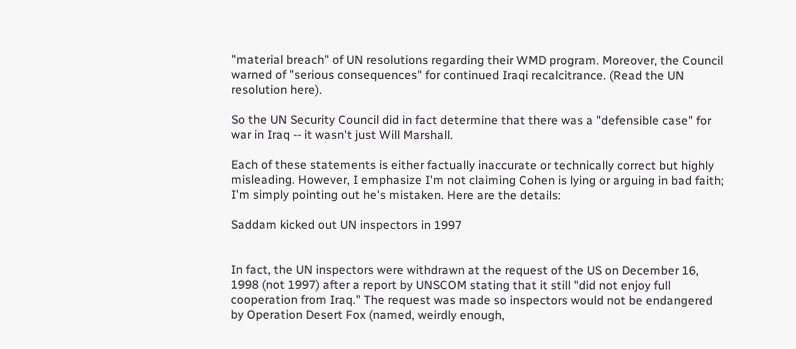"material breach" of UN resolutions regarding their WMD program. Moreover, the Council warned of "serious consequences" for continued Iraqi recalcitrance. (Read the UN resolution here).

So the UN Security Council did in fact determine that there was a "defensible case" for war in Iraq -- it wasn't just Will Marshall.

Each of these statements is either factually inaccurate or technically correct but highly misleading. However, I emphasize I'm not claiming Cohen is lying or arguing in bad faith; I'm simply pointing out he's mistaken. Here are the details:

Saddam kicked out UN inspectors in 1997


In fact, the UN inspectors were withdrawn at the request of the US on December 16, 1998 (not 1997) after a report by UNSCOM stating that it still "did not enjoy full cooperation from Iraq." The request was made so inspectors would not be endangered by Operation Desert Fox (named, weirdly enough,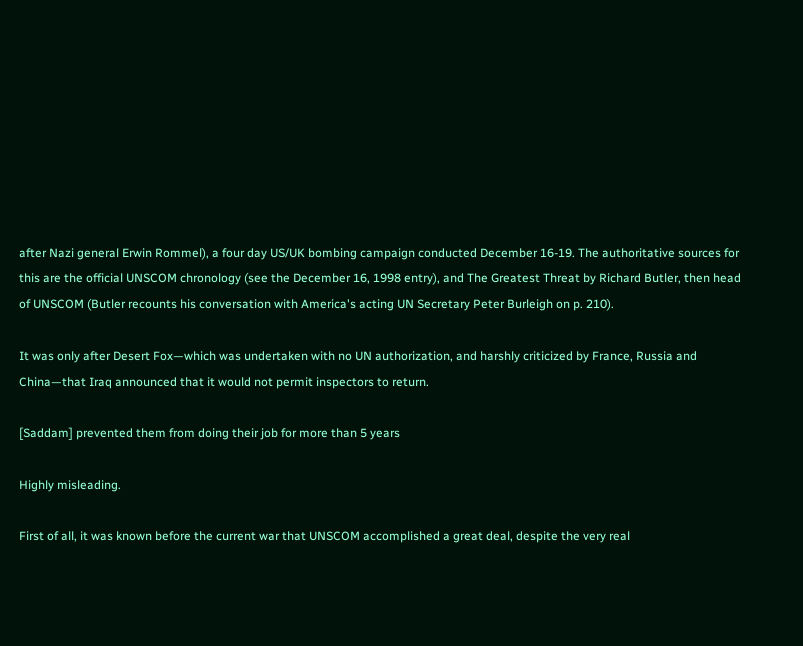after Nazi general Erwin Rommel), a four day US/UK bombing campaign conducted December 16-19. The authoritative sources for this are the official UNSCOM chronology (see the December 16, 1998 entry), and The Greatest Threat by Richard Butler, then head of UNSCOM (Butler recounts his conversation with America's acting UN Secretary Peter Burleigh on p. 210).

It was only after Desert Fox—which was undertaken with no UN authorization, and harshly criticized by France, Russia and China—that Iraq announced that it would not permit inspectors to return.

[Saddam] prevented them from doing their job for more than 5 years

Highly misleading.

First of all, it was known before the current war that UNSCOM accomplished a great deal, despite the very real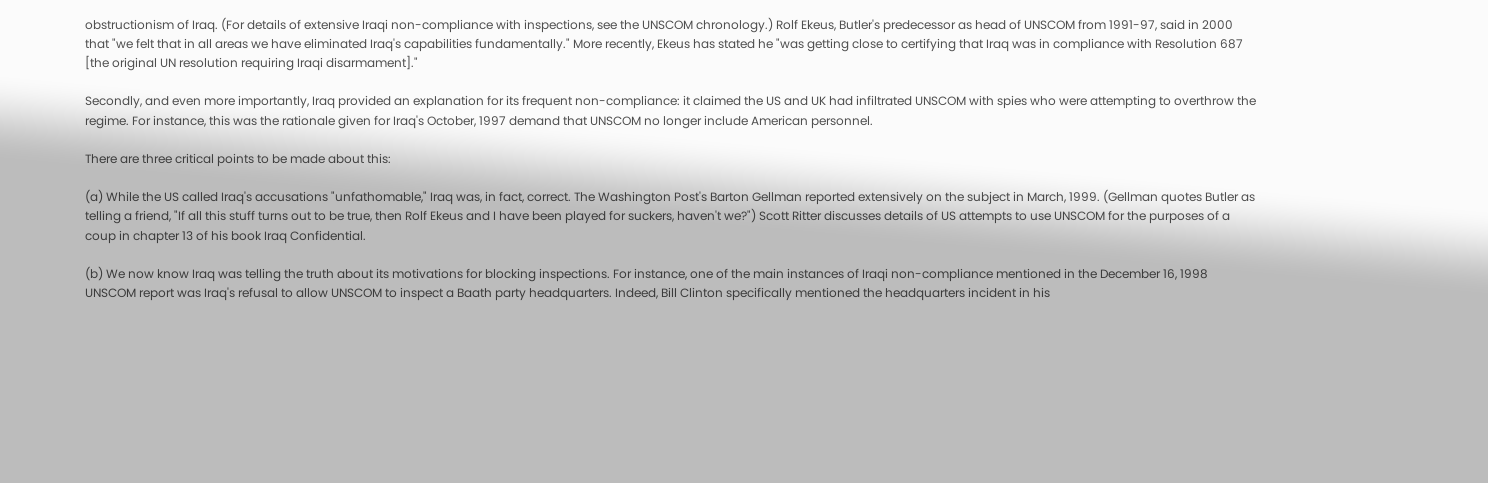obstructionism of Iraq. (For details of extensive Iraqi non-compliance with inspections, see the UNSCOM chronology.) Rolf Ekeus, Butler's predecessor as head of UNSCOM from 1991-97, said in 2000 that "we felt that in all areas we have eliminated Iraq's capabilities fundamentally." More recently, Ekeus has stated he "was getting close to certifying that Iraq was in compliance with Resolution 687 [the original UN resolution requiring Iraqi disarmament]."

Secondly, and even more importantly, Iraq provided an explanation for its frequent non-compliance: it claimed the US and UK had infiltrated UNSCOM with spies who were attempting to overthrow the regime. For instance, this was the rationale given for Iraq's October, 1997 demand that UNSCOM no longer include American personnel.

There are three critical points to be made about this:

(a) While the US called Iraq's accusations "unfathomable," Iraq was, in fact, correct. The Washington Post's Barton Gellman reported extensively on the subject in March, 1999. (Gellman quotes Butler as telling a friend, "If all this stuff turns out to be true, then Rolf Ekeus and I have been played for suckers, haven't we?") Scott Ritter discusses details of US attempts to use UNSCOM for the purposes of a coup in chapter 13 of his book Iraq Confidential.

(b) We now know Iraq was telling the truth about its motivations for blocking inspections. For instance, one of the main instances of Iraqi non-compliance mentioned in the December 16, 1998 UNSCOM report was Iraq's refusal to allow UNSCOM to inspect a Baath party headquarters. Indeed, Bill Clinton specifically mentioned the headquarters incident in his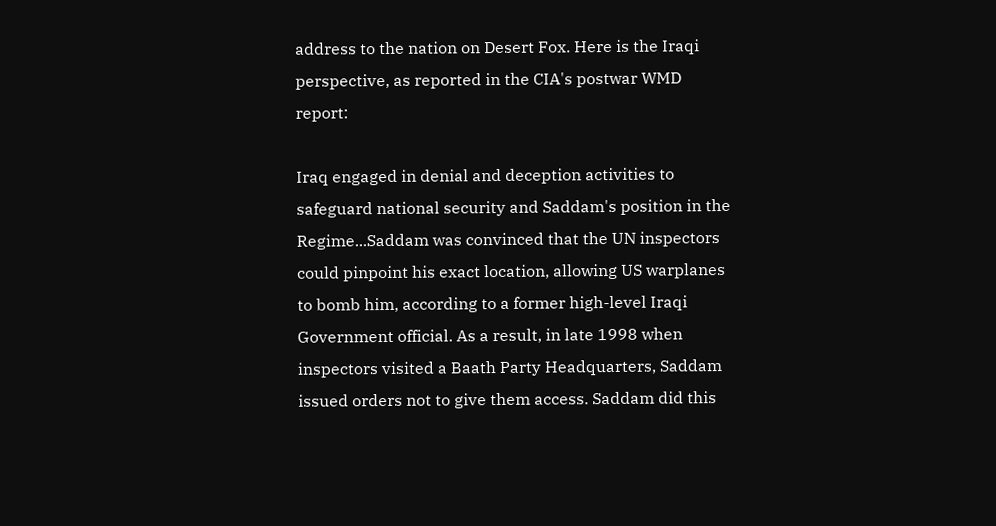address to the nation on Desert Fox. Here is the Iraqi perspective, as reported in the CIA's postwar WMD report:

Iraq engaged in denial and deception activities to safeguard national security and Saddam's position in the Regime...Saddam was convinced that the UN inspectors could pinpoint his exact location, allowing US warplanes to bomb him, according to a former high-level Iraqi Government official. As a result, in late 1998 when inspectors visited a Baath Party Headquarters, Saddam issued orders not to give them access. Saddam did this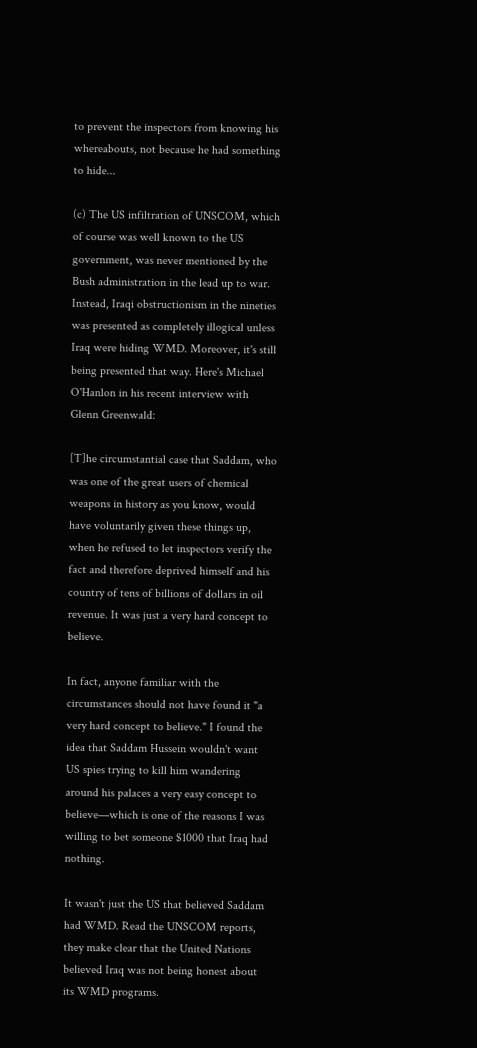to prevent the inspectors from knowing his whereabouts, not because he had something to hide...

(c) The US infiltration of UNSCOM, which of course was well known to the US government, was never mentioned by the Bush administration in the lead up to war. Instead, Iraqi obstructionism in the nineties was presented as completely illogical unless Iraq were hiding WMD. Moreover, it's still being presented that way. Here's Michael O'Hanlon in his recent interview with Glenn Greenwald:

[T]he circumstantial case that Saddam, who was one of the great users of chemical weapons in history as you know, would have voluntarily given these things up, when he refused to let inspectors verify the fact and therefore deprived himself and his country of tens of billions of dollars in oil revenue. It was just a very hard concept to believe.

In fact, anyone familiar with the circumstances should not have found it "a very hard concept to believe." I found the idea that Saddam Hussein wouldn't want US spies trying to kill him wandering around his palaces a very easy concept to believe—which is one of the reasons I was willing to bet someone $1000 that Iraq had nothing.

It wasn't just the US that believed Saddam had WMD. Read the UNSCOM reports, they make clear that the United Nations believed Iraq was not being honest about its WMD programs.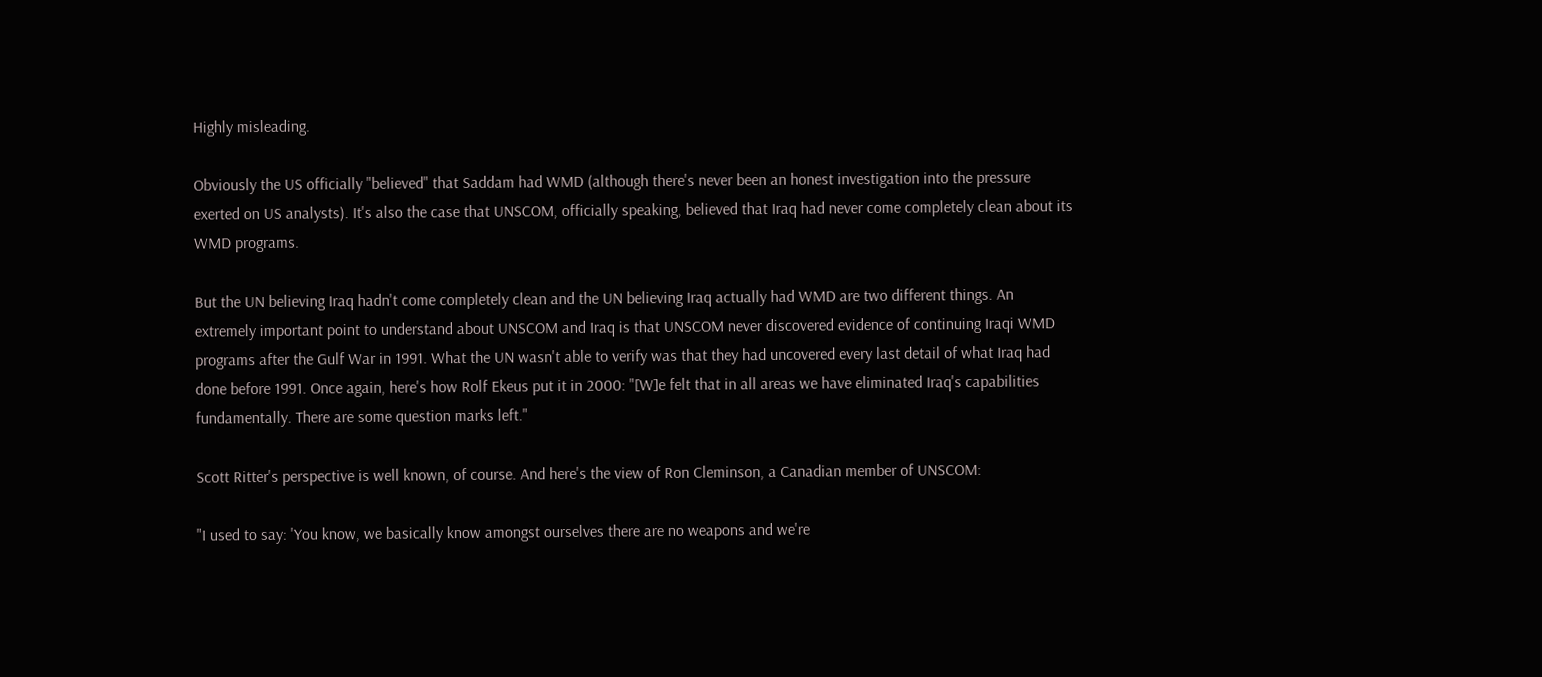Highly misleading.

Obviously the US officially "believed" that Saddam had WMD (although there's never been an honest investigation into the pressure exerted on US analysts). It's also the case that UNSCOM, officially speaking, believed that Iraq had never come completely clean about its WMD programs.

But the UN believing Iraq hadn't come completely clean and the UN believing Iraq actually had WMD are two different things. An extremely important point to understand about UNSCOM and Iraq is that UNSCOM never discovered evidence of continuing Iraqi WMD programs after the Gulf War in 1991. What the UN wasn't able to verify was that they had uncovered every last detail of what Iraq had done before 1991. Once again, here's how Rolf Ekeus put it in 2000: "[W]e felt that in all areas we have eliminated Iraq's capabilities fundamentally. There are some question marks left."

Scott Ritter's perspective is well known, of course. And here's the view of Ron Cleminson, a Canadian member of UNSCOM:

"I used to say: 'You know, we basically know amongst ourselves there are no weapons and we're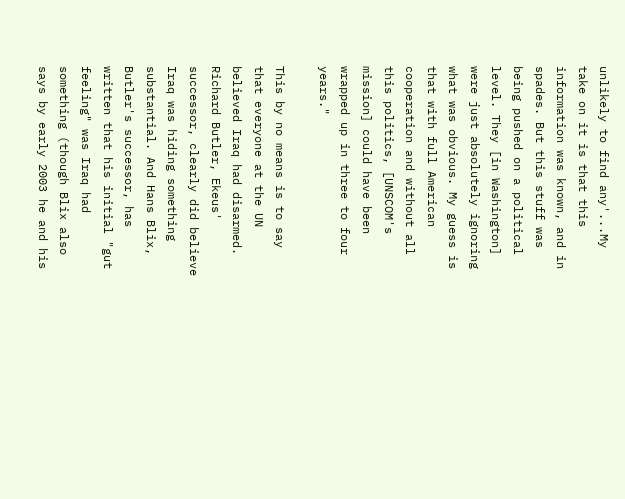unlikely to find any'...My take on it is that this information was known, and in spades. But this stuff was being pushed on a political level. They [in Washington] were just absolutely ignoring what was obvious. My guess is that with full American cooperation and without all this politics, [UNSCOM's mission] could have been wrapped up in three to four years."

This by no means is to say that everyone at the UN believed Iraq had disarmed. Richard Butler, Ekeus' successor, clearly did believe Iraq was hiding something substantial. And Hans Blix, Butler's successor, has written that his initial "gut feeling" was Iraq had something (though Blix also says by early 2003 he and his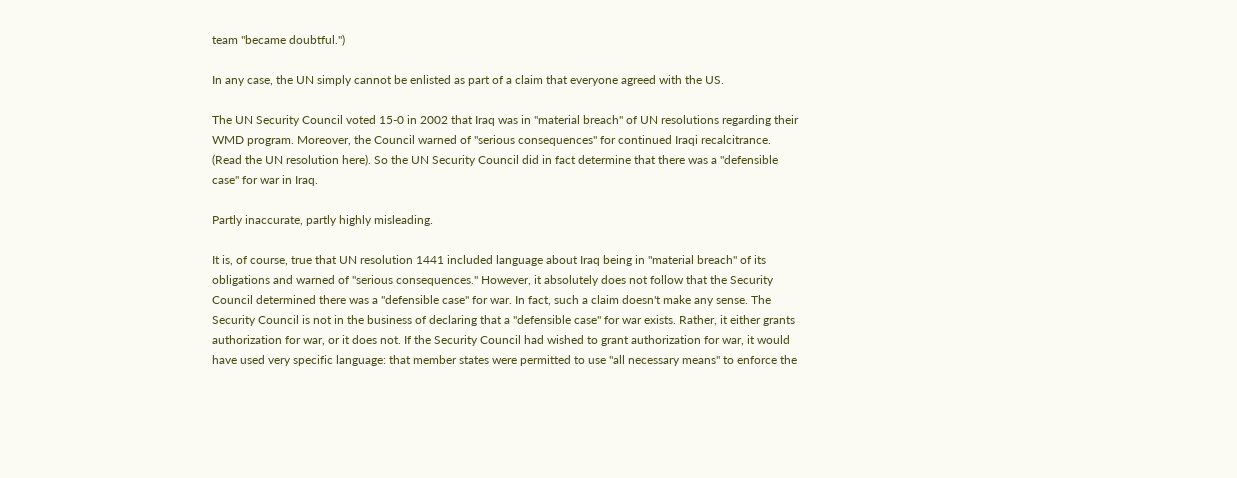team "became doubtful.")

In any case, the UN simply cannot be enlisted as part of a claim that everyone agreed with the US.

The UN Security Council voted 15-0 in 2002 that Iraq was in "material breach" of UN resolutions regarding their WMD program. Moreover, the Council warned of "serious consequences" for continued Iraqi recalcitrance. (Read the UN resolution here). So the UN Security Council did in fact determine that there was a "defensible case" for war in Iraq.

Partly inaccurate, partly highly misleading.

It is, of course, true that UN resolution 1441 included language about Iraq being in "material breach" of its obligations and warned of "serious consequences." However, it absolutely does not follow that the Security Council determined there was a "defensible case" for war. In fact, such a claim doesn't make any sense. The Security Council is not in the business of declaring that a "defensible case" for war exists. Rather, it either grants authorization for war, or it does not. If the Security Council had wished to grant authorization for war, it would have used very specific language: that member states were permitted to use "all necessary means" to enforce the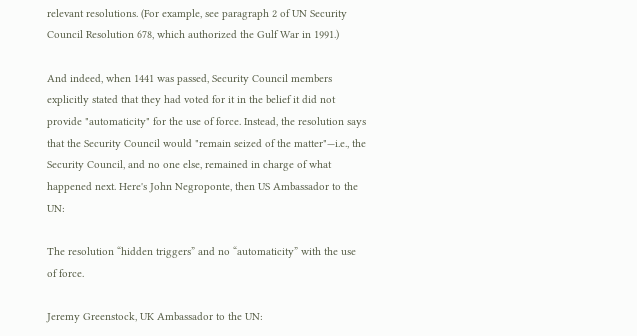relevant resolutions. (For example, see paragraph 2 of UN Security Council Resolution 678, which authorized the Gulf War in 1991.)

And indeed, when 1441 was passed, Security Council members explicitly stated that they had voted for it in the belief it did not provide "automaticity" for the use of force. Instead, the resolution says that the Security Council would "remain seized of the matter"—i.e., the Security Council, and no one else, remained in charge of what happened next. Here's John Negroponte, then US Ambassador to the UN:

The resolution “hidden triggers” and no “automaticity” with the use of force.

Jeremy Greenstock, UK Ambassador to the UN: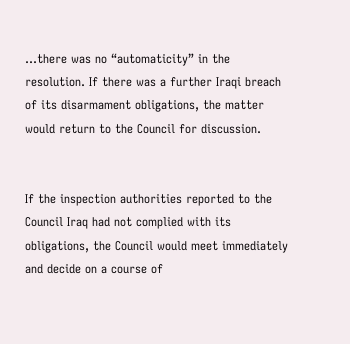...there was no “automaticity” in the resolution. If there was a further Iraqi breach of its disarmament obligations, the matter would return to the Council for discussion.


If the inspection authorities reported to the Council Iraq had not complied with its obligations, the Council would meet immediately and decide on a course of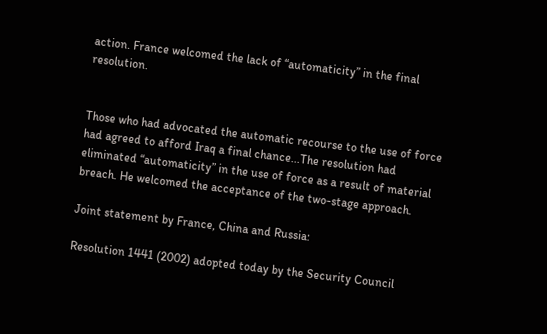action. France welcomed the lack of “automaticity” in the final resolution.


Those who had advocated the automatic recourse to the use of force had agreed to afford Iraq a final chance...The resolution had eliminated “automaticity” in the use of force as a result of material breach. He welcomed the acceptance of the two-stage approach.

Joint statement by France, China and Russia:

Resolution 1441 (2002) adopted today by the Security Council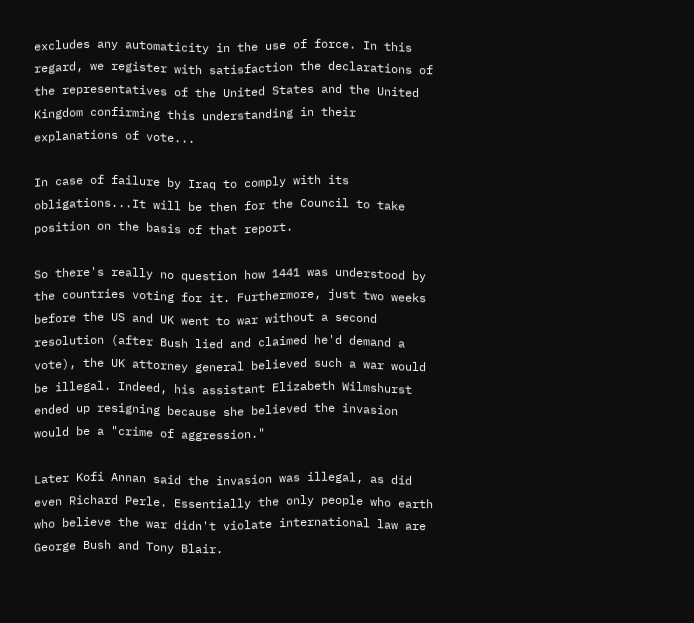excludes any automaticity in the use of force. In this regard, we register with satisfaction the declarations of the representatives of the United States and the United Kingdom confirming this understanding in their explanations of vote...

In case of failure by Iraq to comply with its obligations...It will be then for the Council to take position on the basis of that report.

So there's really no question how 1441 was understood by the countries voting for it. Furthermore, just two weeks before the US and UK went to war without a second resolution (after Bush lied and claimed he'd demand a vote), the UK attorney general believed such a war would be illegal. Indeed, his assistant Elizabeth Wilmshurst ended up resigning because she believed the invasion would be a "crime of aggression."

Later Kofi Annan said the invasion was illegal, as did even Richard Perle. Essentially the only people who earth who believe the war didn't violate international law are George Bush and Tony Blair.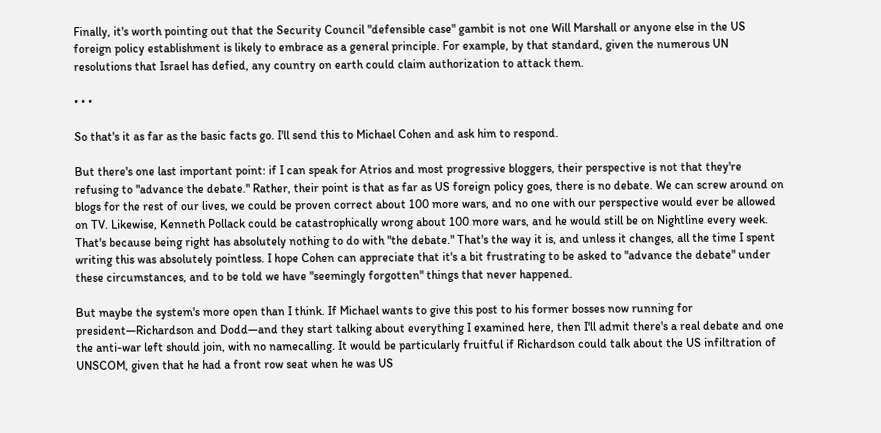Finally, it's worth pointing out that the Security Council "defensible case" gambit is not one Will Marshall or anyone else in the US foreign policy establishment is likely to embrace as a general principle. For example, by that standard, given the numerous UN resolutions that Israel has defied, any country on earth could claim authorization to attack them.

• • •

So that's it as far as the basic facts go. I'll send this to Michael Cohen and ask him to respond.

But there's one last important point: if I can speak for Atrios and most progressive bloggers, their perspective is not that they're refusing to "advance the debate." Rather, their point is that as far as US foreign policy goes, there is no debate. We can screw around on blogs for the rest of our lives, we could be proven correct about 100 more wars, and no one with our perspective would ever be allowed on TV. Likewise, Kenneth Pollack could be catastrophically wrong about 100 more wars, and he would still be on Nightline every week. That's because being right has absolutely nothing to do with "the debate." That's the way it is, and unless it changes, all the time I spent writing this was absolutely pointless. I hope Cohen can appreciate that it's a bit frustrating to be asked to "advance the debate" under these circumstances, and to be told we have "seemingly forgotten" things that never happened.

But maybe the system's more open than I think. If Michael wants to give this post to his former bosses now running for president—Richardson and Dodd—and they start talking about everything I examined here, then I'll admit there's a real debate and one the anti-war left should join, with no namecalling. It would be particularly fruitful if Richardson could talk about the US infiltration of UNSCOM, given that he had a front row seat when he was US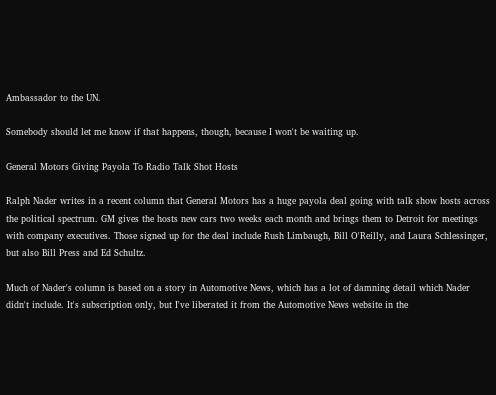Ambassador to the UN.

Somebody should let me know if that happens, though, because I won't be waiting up.

General Motors Giving Payola To Radio Talk Shot Hosts

Ralph Nader writes in a recent column that General Motors has a huge payola deal going with talk show hosts across the political spectrum. GM gives the hosts new cars two weeks each month and brings them to Detroit for meetings with company executives. Those signed up for the deal include Rush Limbaugh, Bill O'Reilly, and Laura Schlessinger, but also Bill Press and Ed Schultz.

Much of Nader's column is based on a story in Automotive News, which has a lot of damning detail which Nader didn't include. It's subscription only, but I've liberated it from the Automotive News website in the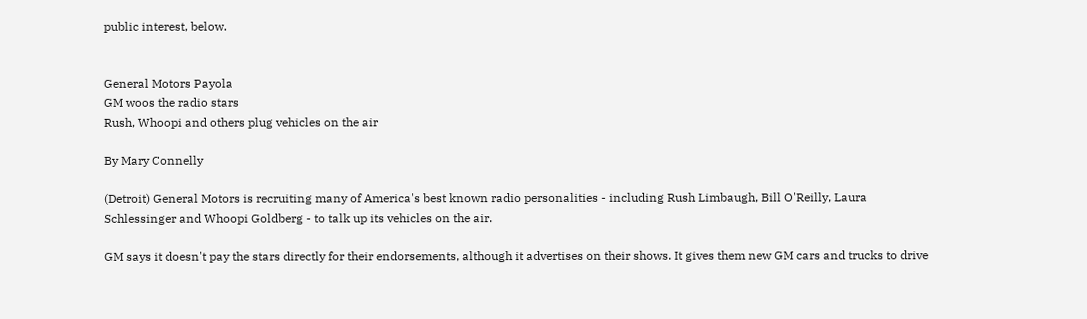public interest, below.


General Motors Payola
GM woos the radio stars
Rush, Whoopi and others plug vehicles on the air

By Mary Connelly

(Detroit) General Motors is recruiting many of America's best known radio personalities - including Rush Limbaugh, Bill O'Reilly, Laura Schlessinger and Whoopi Goldberg - to talk up its vehicles on the air.

GM says it doesn't pay the stars directly for their endorsements, although it advertises on their shows. It gives them new GM cars and trucks to drive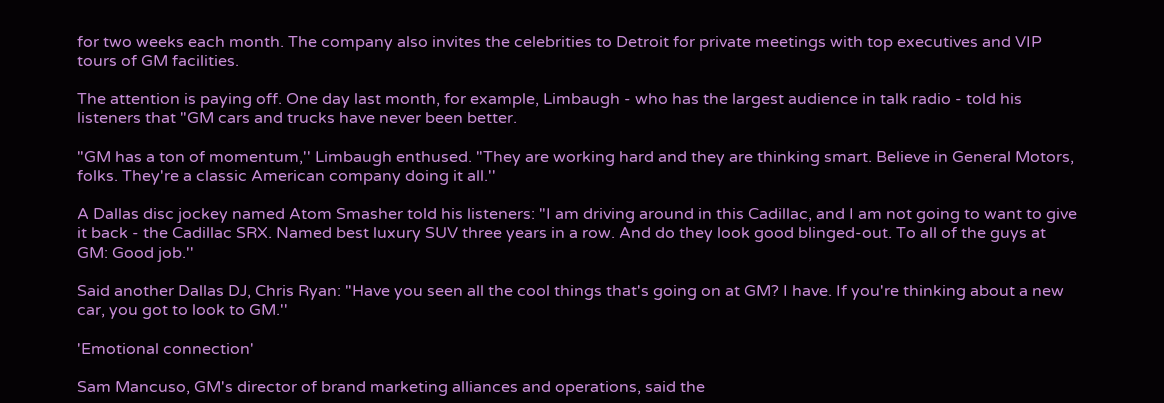for two weeks each month. The company also invites the celebrities to Detroit for private meetings with top executives and VIP tours of GM facilities.

The attention is paying off. One day last month, for example, Limbaugh - who has the largest audience in talk radio - told his listeners that "GM cars and trucks have never been better.

"GM has a ton of momentum,'' Limbaugh enthused. "They are working hard and they are thinking smart. Believe in General Motors, folks. They're a classic American company doing it all.''

A Dallas disc jockey named Atom Smasher told his listeners: "I am driving around in this Cadillac, and I am not going to want to give it back - the Cadillac SRX. Named best luxury SUV three years in a row. And do they look good blinged-out. To all of the guys at GM: Good job.''

Said another Dallas DJ, Chris Ryan: "Have you seen all the cool things that's going on at GM? I have. If you're thinking about a new car, you got to look to GM.''

'Emotional connection'

Sam Mancuso, GM's director of brand marketing alliances and operations, said the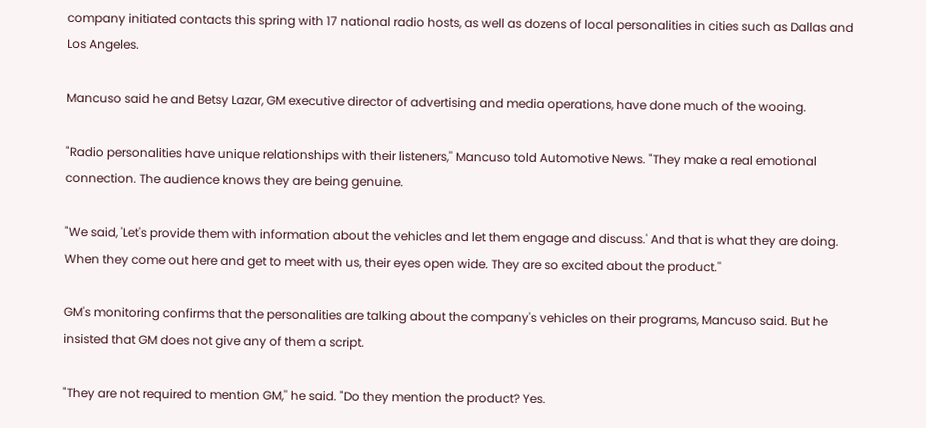company initiated contacts this spring with 17 national radio hosts, as well as dozens of local personalities in cities such as Dallas and Los Angeles.

Mancuso said he and Betsy Lazar, GM executive director of advertising and media operations, have done much of the wooing.

"Radio personalities have unique relationships with their listeners,'' Mancuso told Automotive News. "They make a real emotional connection. The audience knows they are being genuine.

"We said, 'Let's provide them with information about the vehicles and let them engage and discuss.' And that is what they are doing. When they come out here and get to meet with us, their eyes open wide. They are so excited about the product.''

GM's monitoring confirms that the personalities are talking about the company's vehicles on their programs, Mancuso said. But he insisted that GM does not give any of them a script.

"They are not required to mention GM,'' he said. "Do they mention the product? Yes.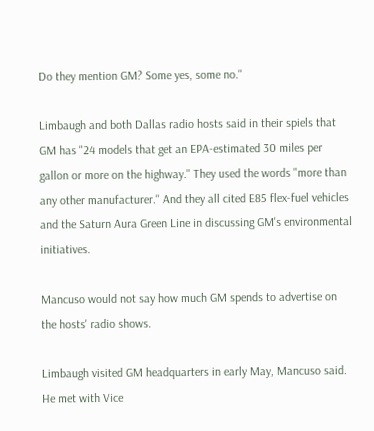Do they mention GM? Some yes, some no.''

Limbaugh and both Dallas radio hosts said in their spiels that GM has "24 models that get an EPA-estimated 30 miles per gallon or more on the highway.'' They used the words "more than any other manufacturer.'' And they all cited E85 flex-fuel vehicles and the Saturn Aura Green Line in discussing GM's environmental initiatives.

Mancuso would not say how much GM spends to advertise on the hosts' radio shows.

Limbaugh visited GM headquarters in early May, Mancuso said. He met with Vice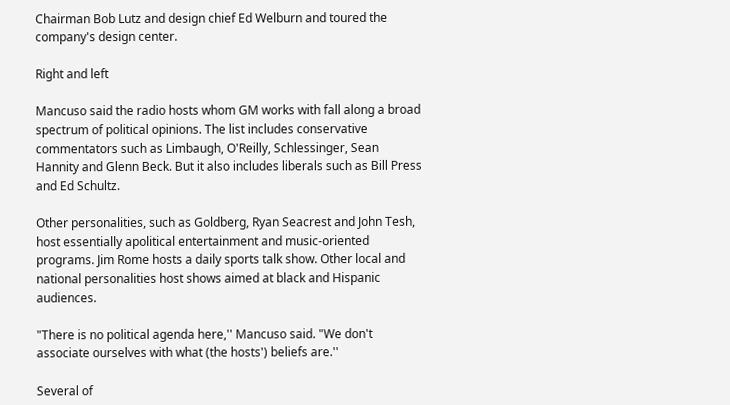Chairman Bob Lutz and design chief Ed Welburn and toured the company's design center.

Right and left

Mancuso said the radio hosts whom GM works with fall along a broad spectrum of political opinions. The list includes conservative commentators such as Limbaugh, O'Reilly, Schlessinger, Sean Hannity and Glenn Beck. But it also includes liberals such as Bill Press and Ed Schultz.

Other personalities, such as Goldberg, Ryan Seacrest and John Tesh, host essentially apolitical entertainment and music-oriented programs. Jim Rome hosts a daily sports talk show. Other local and national personalities host shows aimed at black and Hispanic audiences.

"There is no political agenda here,'' Mancuso said. "We don't associate ourselves with what (the hosts') beliefs are.''

Several of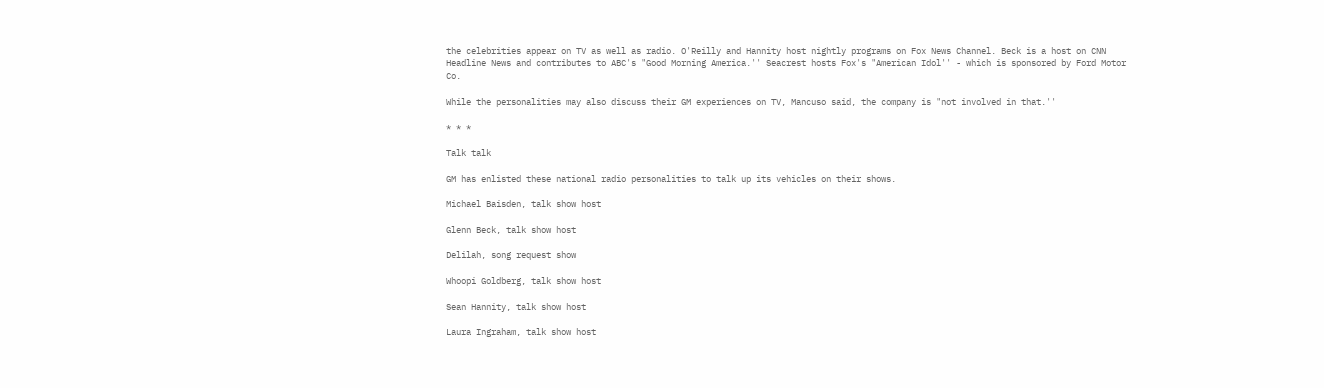the celebrities appear on TV as well as radio. O'Reilly and Hannity host nightly programs on Fox News Channel. Beck is a host on CNN Headline News and contributes to ABC's "Good Morning America.'' Seacrest hosts Fox's "American Idol'' - which is sponsored by Ford Motor Co.

While the personalities may also discuss their GM experiences on TV, Mancuso said, the company is "not involved in that.''

* * *

Talk talk

GM has enlisted these national radio personalities to talk up its vehicles on their shows.

Michael Baisden, talk show host

Glenn Beck, talk show host

Delilah, song request show

Whoopi Goldberg, talk show host

Sean Hannity, talk show host

Laura Ingraham, talk show host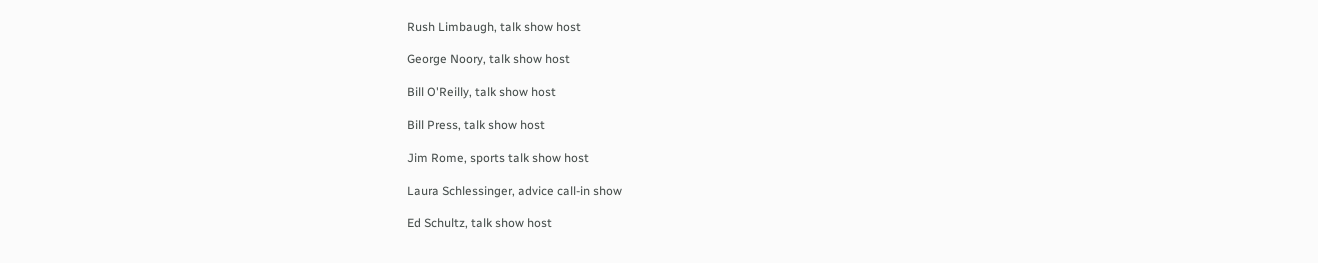Rush Limbaugh, talk show host

George Noory, talk show host

Bill O'Reilly, talk show host

Bill Press, talk show host

Jim Rome, sports talk show host

Laura Schlessinger, advice call-in show

Ed Schultz, talk show host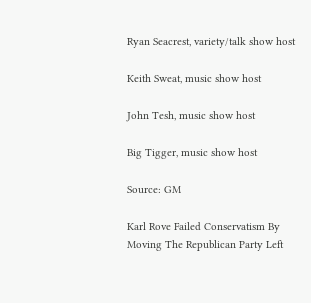Ryan Seacrest, variety/talk show host

Keith Sweat, music show host

John Tesh, music show host

Big Tigger, music show host

Source: GM

Karl Rove Failed Conservatism By Moving The Republican Party Left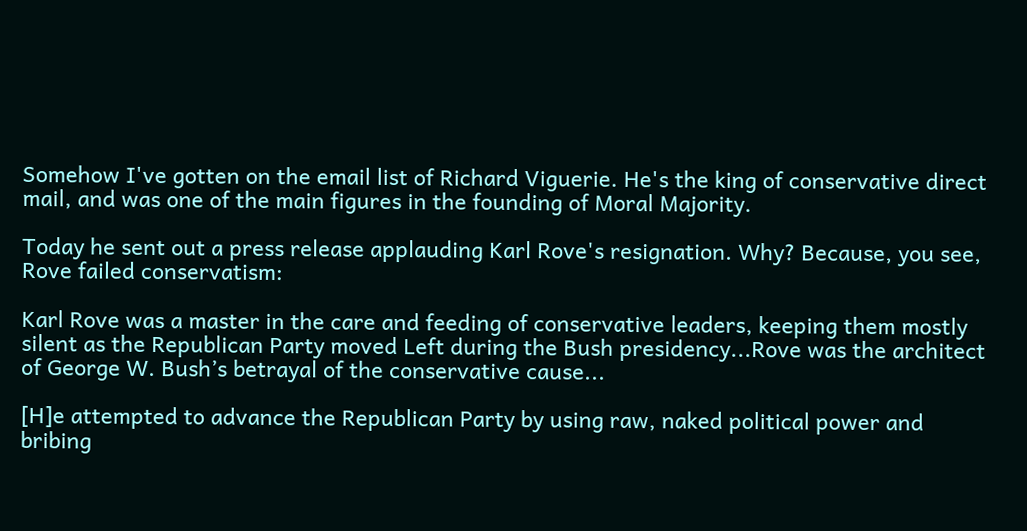Somehow I've gotten on the email list of Richard Viguerie. He's the king of conservative direct mail, and was one of the main figures in the founding of Moral Majority.

Today he sent out a press release applauding Karl Rove's resignation. Why? Because, you see, Rove failed conservatism:

Karl Rove was a master in the care and feeding of conservative leaders, keeping them mostly silent as the Republican Party moved Left during the Bush presidency...Rove was the architect of George W. Bush’s betrayal of the conservative cause...

[H]e attempted to advance the Republican Party by using raw, naked political power and bribing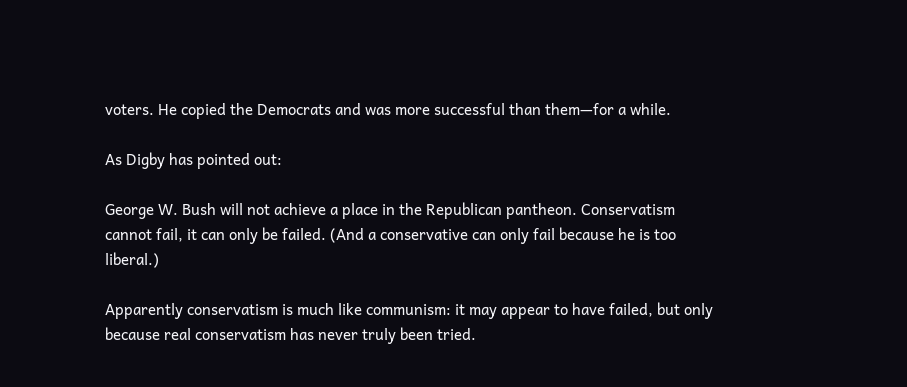voters. He copied the Democrats and was more successful than them—for a while.

As Digby has pointed out:

George W. Bush will not achieve a place in the Republican pantheon. Conservatism cannot fail, it can only be failed. (And a conservative can only fail because he is too liberal.)

Apparently conservatism is much like communism: it may appear to have failed, but only because real conservatism has never truly been tried.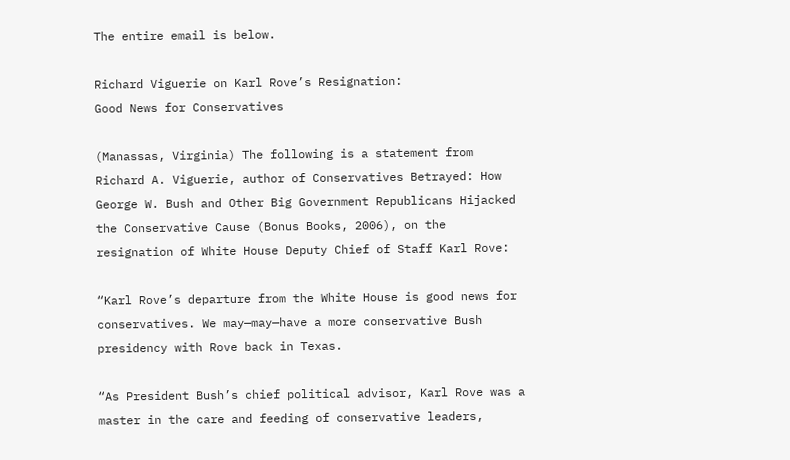The entire email is below.

Richard Viguerie on Karl Rove’s Resignation:
Good News for Conservatives

(Manassas, Virginia) The following is a statement from Richard A. Viguerie, author of Conservatives Betrayed: How George W. Bush and Other Big Government Republicans Hijacked the Conservative Cause (Bonus Books, 2006), on the resignation of White House Deputy Chief of Staff Karl Rove:

“Karl Rove’s departure from the White House is good news for conservatives. We may—may—have a more conservative Bush presidency with Rove back in Texas.

“As President Bush’s chief political advisor, Karl Rove was a master in the care and feeding of conservative leaders,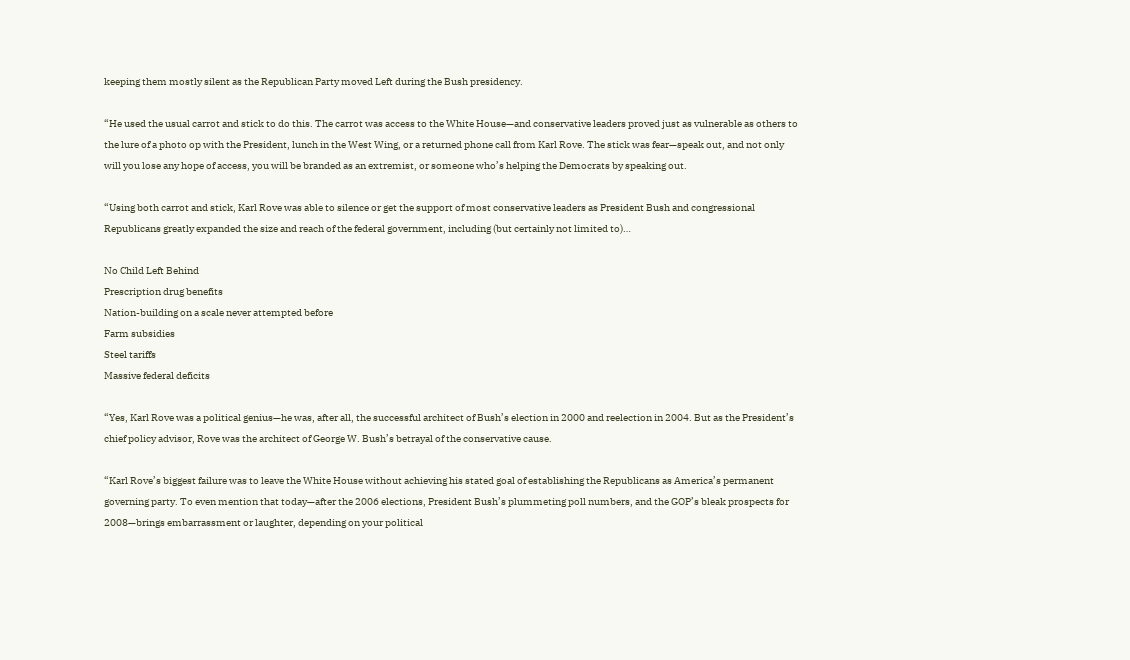keeping them mostly silent as the Republican Party moved Left during the Bush presidency.

“He used the usual carrot and stick to do this. The carrot was access to the White House—and conservative leaders proved just as vulnerable as others to the lure of a photo op with the President, lunch in the West Wing, or a returned phone call from Karl Rove. The stick was fear—speak out, and not only will you lose any hope of access, you will be branded as an extremist, or someone who’s helping the Democrats by speaking out.

“Using both carrot and stick, Karl Rove was able to silence or get the support of most conservative leaders as President Bush and congressional Republicans greatly expanded the size and reach of the federal government, including (but certainly not limited to)…

No Child Left Behind
Prescription drug benefits
Nation-building on a scale never attempted before
Farm subsidies
Steel tariffs
Massive federal deficits

“Yes, Karl Rove was a political genius—he was, after all, the successful architect of Bush’s election in 2000 and reelection in 2004. But as the President’s chief policy advisor, Rove was the architect of George W. Bush’s betrayal of the conservative cause.

“Karl Rove’s biggest failure was to leave the White House without achieving his stated goal of establishing the Republicans as America’s permanent governing party. To even mention that today—after the 2006 elections, President Bush’s plummeting poll numbers, and the GOP’s bleak prospects for 2008—brings embarrassment or laughter, depending on your political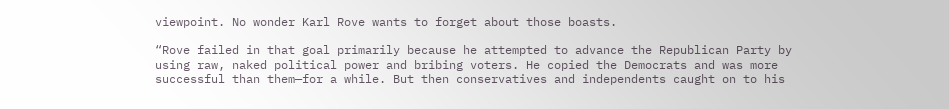viewpoint. No wonder Karl Rove wants to forget about those boasts.

“Rove failed in that goal primarily because he attempted to advance the Republican Party by using raw, naked political power and bribing voters. He copied the Democrats and was more successful than them—for a while. But then conservatives and independents caught on to his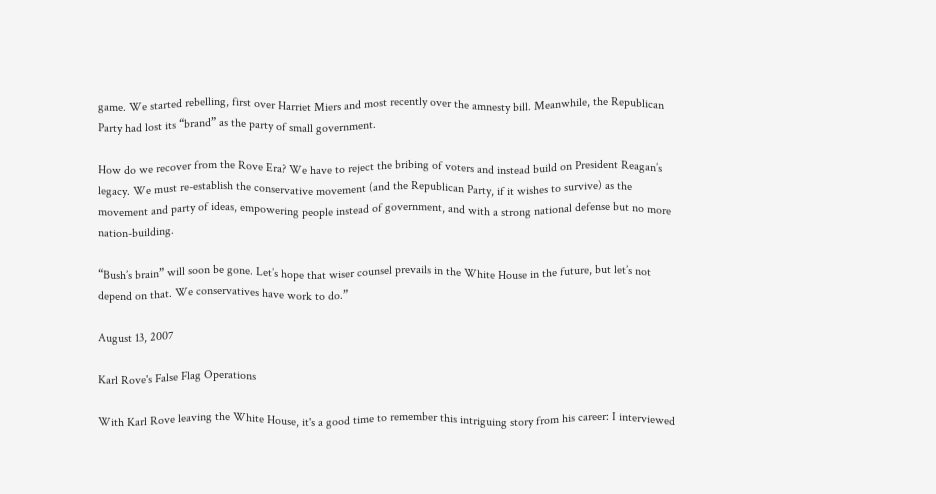game. We started rebelling, first over Harriet Miers and most recently over the amnesty bill. Meanwhile, the Republican Party had lost its “brand” as the party of small government.

How do we recover from the Rove Era? We have to reject the bribing of voters and instead build on President Reagan’s legacy. We must re-establish the conservative movement (and the Republican Party, if it wishes to survive) as the movement and party of ideas, empowering people instead of government, and with a strong national defense but no more nation-building.

“Bush’s brain” will soon be gone. Let’s hope that wiser counsel prevails in the White House in the future, but let’s not depend on that. We conservatives have work to do.”

August 13, 2007

Karl Rove's False Flag Operations

With Karl Rove leaving the White House, it's a good time to remember this intriguing story from his career: I interviewed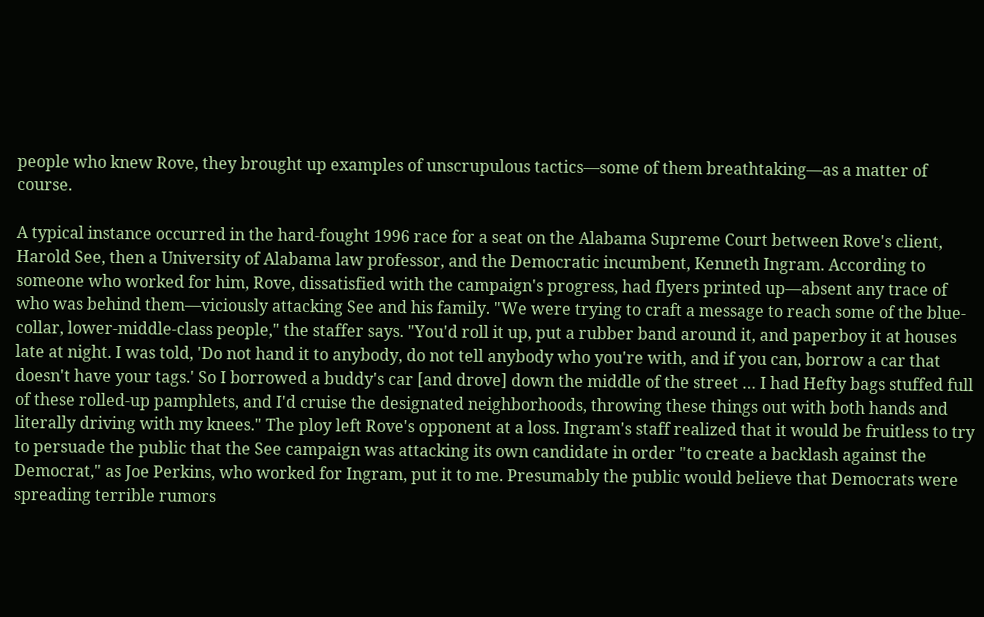people who knew Rove, they brought up examples of unscrupulous tactics—some of them breathtaking—as a matter of course.

A typical instance occurred in the hard-fought 1996 race for a seat on the Alabama Supreme Court between Rove's client, Harold See, then a University of Alabama law professor, and the Democratic incumbent, Kenneth Ingram. According to someone who worked for him, Rove, dissatisfied with the campaign's progress, had flyers printed up—absent any trace of who was behind them—viciously attacking See and his family. "We were trying to craft a message to reach some of the blue-collar, lower-middle-class people," the staffer says. "You'd roll it up, put a rubber band around it, and paperboy it at houses late at night. I was told, 'Do not hand it to anybody, do not tell anybody who you're with, and if you can, borrow a car that doesn't have your tags.' So I borrowed a buddy's car [and drove] down the middle of the street … I had Hefty bags stuffed full of these rolled-up pamphlets, and I'd cruise the designated neighborhoods, throwing these things out with both hands and literally driving with my knees." The ploy left Rove's opponent at a loss. Ingram's staff realized that it would be fruitless to try to persuade the public that the See campaign was attacking its own candidate in order "to create a backlash against the Democrat," as Joe Perkins, who worked for Ingram, put it to me. Presumably the public would believe that Democrats were spreading terrible rumors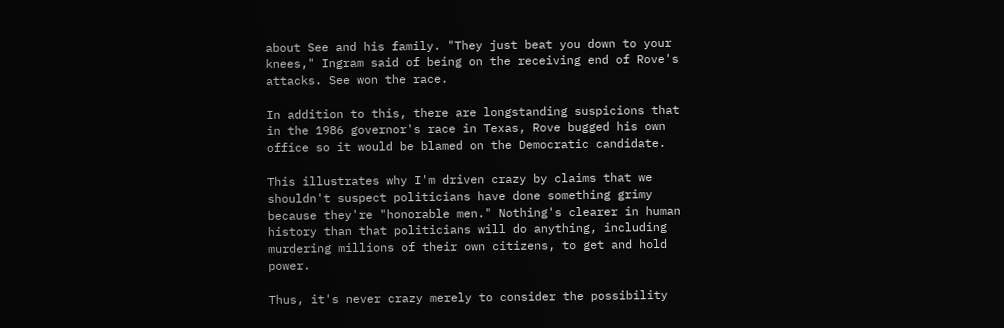about See and his family. "They just beat you down to your knees," Ingram said of being on the receiving end of Rove's attacks. See won the race.

In addition to this, there are longstanding suspicions that in the 1986 governor's race in Texas, Rove bugged his own office so it would be blamed on the Democratic candidate.

This illustrates why I'm driven crazy by claims that we shouldn't suspect politicians have done something grimy because they're "honorable men." Nothing's clearer in human history than that politicians will do anything, including murdering millions of their own citizens, to get and hold power.

Thus, it's never crazy merely to consider the possibility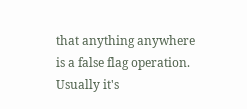that anything anywhere is a false flag operation. Usually it's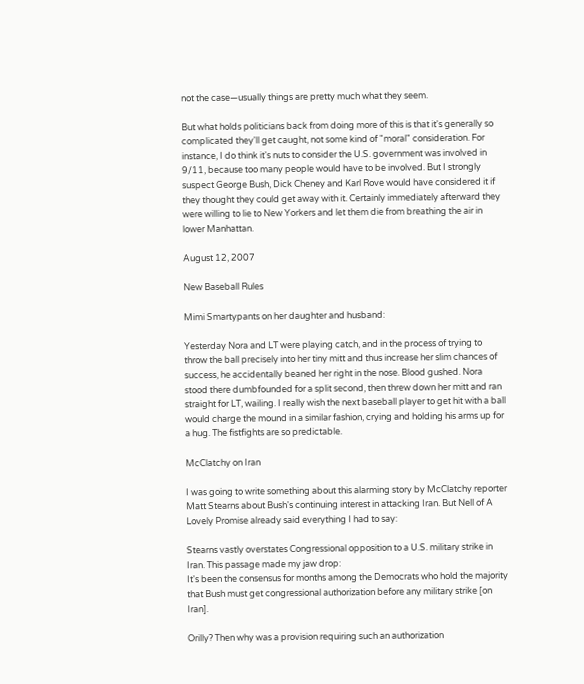not the case—usually things are pretty much what they seem.

But what holds politicians back from doing more of this is that it's generally so complicated they'll get caught, not some kind of "moral" consideration. For instance, I do think it's nuts to consider the U.S. government was involved in 9/11, because too many people would have to be involved. But I strongly suspect George Bush, Dick Cheney and Karl Rove would have considered it if they thought they could get away with it. Certainly immediately afterward they were willing to lie to New Yorkers and let them die from breathing the air in lower Manhattan.

August 12, 2007

New Baseball Rules

Mimi Smartypants on her daughter and husband:

Yesterday Nora and LT were playing catch, and in the process of trying to throw the ball precisely into her tiny mitt and thus increase her slim chances of success, he accidentally beaned her right in the nose. Blood gushed. Nora stood there dumbfounded for a split second, then threw down her mitt and ran straight for LT, wailing. I really wish the next baseball player to get hit with a ball would charge the mound in a similar fashion, crying and holding his arms up for a hug. The fistfights are so predictable.

McClatchy on Iran

I was going to write something about this alarming story by McClatchy reporter Matt Stearns about Bush's continuing interest in attacking Iran. But Nell of A Lovely Promise already said everything I had to say:

Stearns vastly overstates Congressional opposition to a U.S. military strike in Iran. This passage made my jaw drop:
It's been the consensus for months among the Democrats who hold the majority that Bush must get congressional authorization before any military strike [on Iran].

Orilly? Then why was a provision requiring such an authorization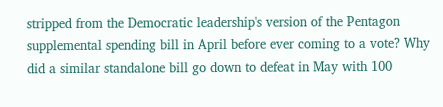stripped from the Democratic leadership's version of the Pentagon supplemental spending bill in April before ever coming to a vote? Why did a similar standalone bill go down to defeat in May with 100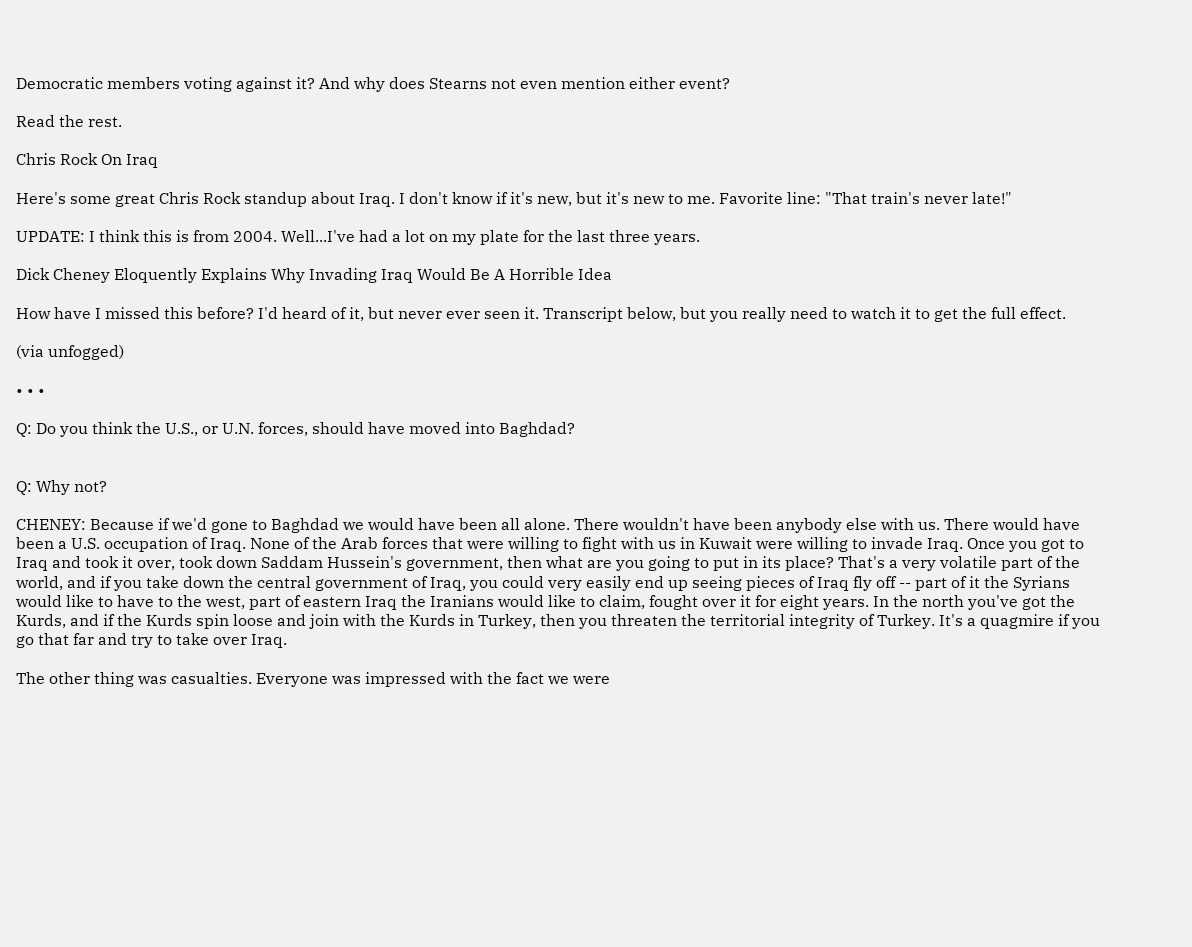Democratic members voting against it? And why does Stearns not even mention either event?

Read the rest.

Chris Rock On Iraq

Here's some great Chris Rock standup about Iraq. I don't know if it's new, but it's new to me. Favorite line: "That train's never late!"

UPDATE: I think this is from 2004. Well...I've had a lot on my plate for the last three years.

Dick Cheney Eloquently Explains Why Invading Iraq Would Be A Horrible Idea

How have I missed this before? I'd heard of it, but never ever seen it. Transcript below, but you really need to watch it to get the full effect.

(via unfogged)

• • •

Q: Do you think the U.S., or U.N. forces, should have moved into Baghdad?


Q: Why not?

CHENEY: Because if we'd gone to Baghdad we would have been all alone. There wouldn't have been anybody else with us. There would have been a U.S. occupation of Iraq. None of the Arab forces that were willing to fight with us in Kuwait were willing to invade Iraq. Once you got to Iraq and took it over, took down Saddam Hussein's government, then what are you going to put in its place? That's a very volatile part of the world, and if you take down the central government of Iraq, you could very easily end up seeing pieces of Iraq fly off -- part of it the Syrians would like to have to the west, part of eastern Iraq the Iranians would like to claim, fought over it for eight years. In the north you've got the Kurds, and if the Kurds spin loose and join with the Kurds in Turkey, then you threaten the territorial integrity of Turkey. It's a quagmire if you go that far and try to take over Iraq.

The other thing was casualties. Everyone was impressed with the fact we were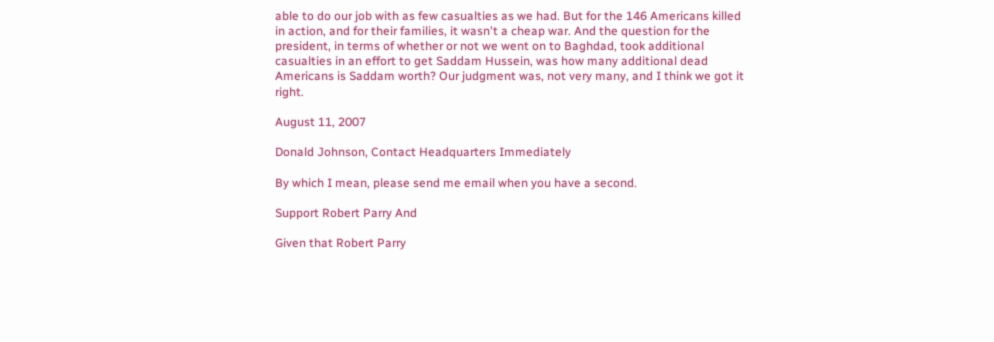able to do our job with as few casualties as we had. But for the 146 Americans killed in action, and for their families, it wasn't a cheap war. And the question for the president, in terms of whether or not we went on to Baghdad, took additional casualties in an effort to get Saddam Hussein, was how many additional dead Americans is Saddam worth? Our judgment was, not very many, and I think we got it right.

August 11, 2007

Donald Johnson, Contact Headquarters Immediately

By which I mean, please send me email when you have a second.

Support Robert Parry And

Given that Robert Parry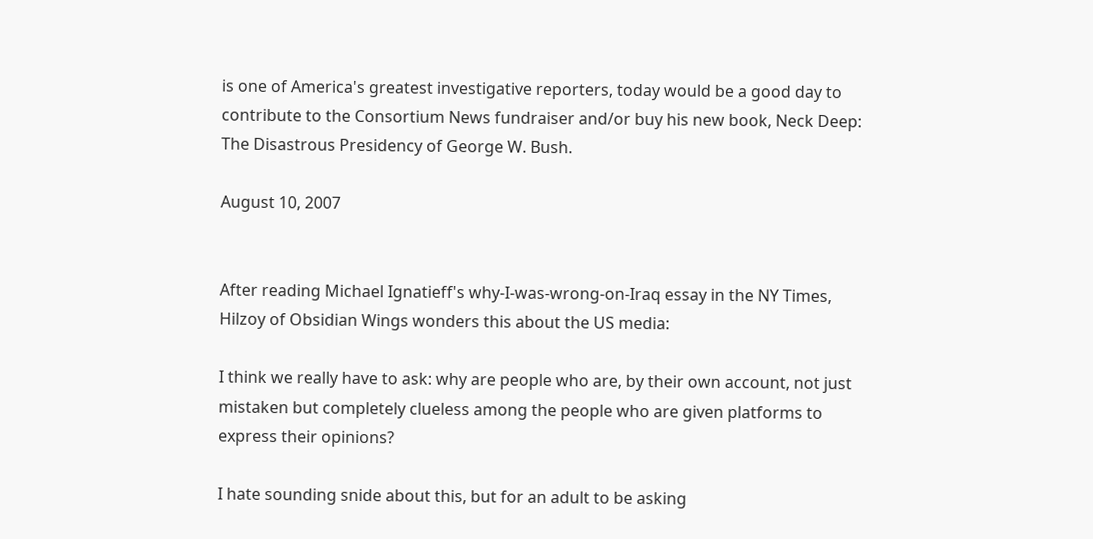is one of America's greatest investigative reporters, today would be a good day to contribute to the Consortium News fundraiser and/or buy his new book, Neck Deep: The Disastrous Presidency of George W. Bush.

August 10, 2007


After reading Michael Ignatieff's why-I-was-wrong-on-Iraq essay in the NY Times, Hilzoy of Obsidian Wings wonders this about the US media:

I think we really have to ask: why are people who are, by their own account, not just mistaken but completely clueless among the people who are given platforms to express their opinions?

I hate sounding snide about this, but for an adult to be asking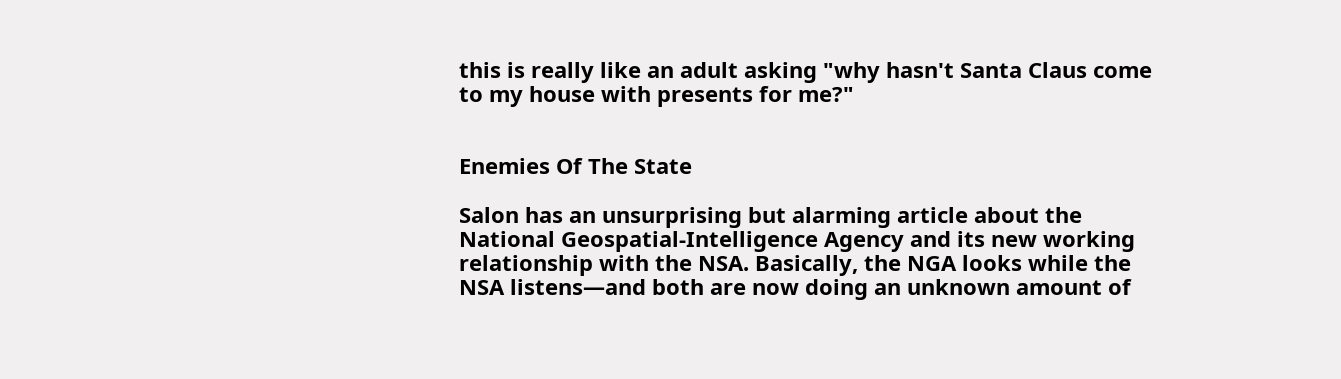this is really like an adult asking "why hasn't Santa Claus come to my house with presents for me?"


Enemies Of The State

Salon has an unsurprising but alarming article about the National Geospatial-Intelligence Agency and its new working relationship with the NSA. Basically, the NGA looks while the NSA listens—and both are now doing an unknown amount of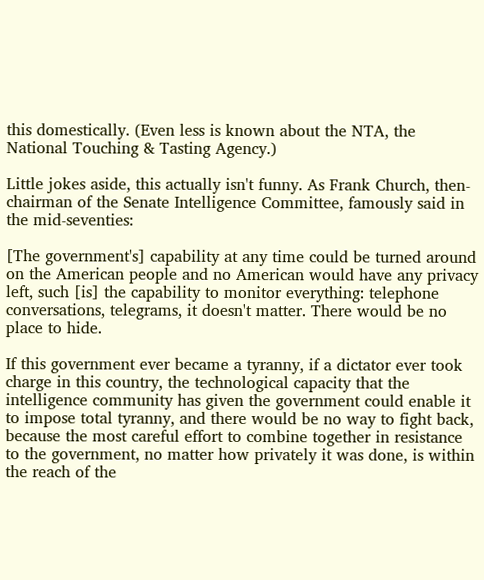this domestically. (Even less is known about the NTA, the National Touching & Tasting Agency.)

Little jokes aside, this actually isn't funny. As Frank Church, then-chairman of the Senate Intelligence Committee, famously said in the mid-seventies:

[The government's] capability at any time could be turned around on the American people and no American would have any privacy left, such [is] the capability to monitor everything: telephone conversations, telegrams, it doesn't matter. There would be no place to hide.

If this government ever became a tyranny, if a dictator ever took charge in this country, the technological capacity that the intelligence community has given the government could enable it to impose total tyranny, and there would be no way to fight back, because the most careful effort to combine together in resistance to the government, no matter how privately it was done, is within the reach of the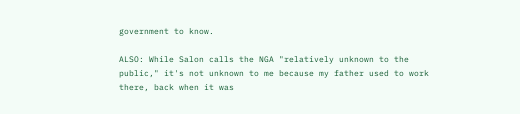government to know.

ALSO: While Salon calls the NGA "relatively unknown to the public," it's not unknown to me because my father used to work there, back when it was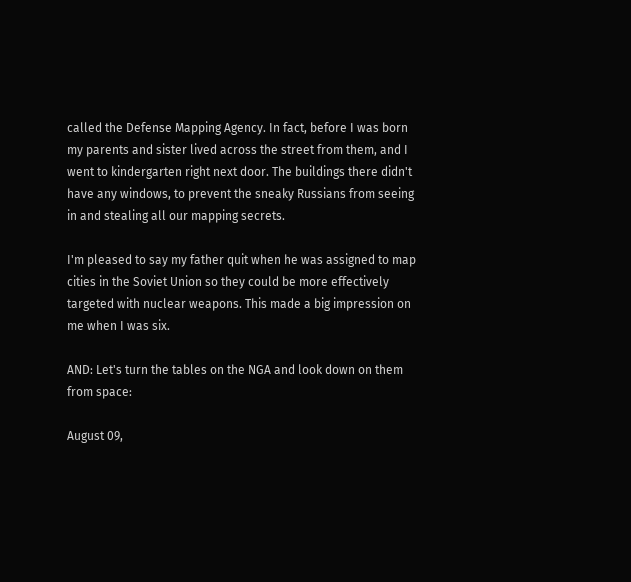called the Defense Mapping Agency. In fact, before I was born my parents and sister lived across the street from them, and I went to kindergarten right next door. The buildings there didn't have any windows, to prevent the sneaky Russians from seeing in and stealing all our mapping secrets.

I'm pleased to say my father quit when he was assigned to map cities in the Soviet Union so they could be more effectively targeted with nuclear weapons. This made a big impression on me when I was six.

AND: Let's turn the tables on the NGA and look down on them from space:

August 09,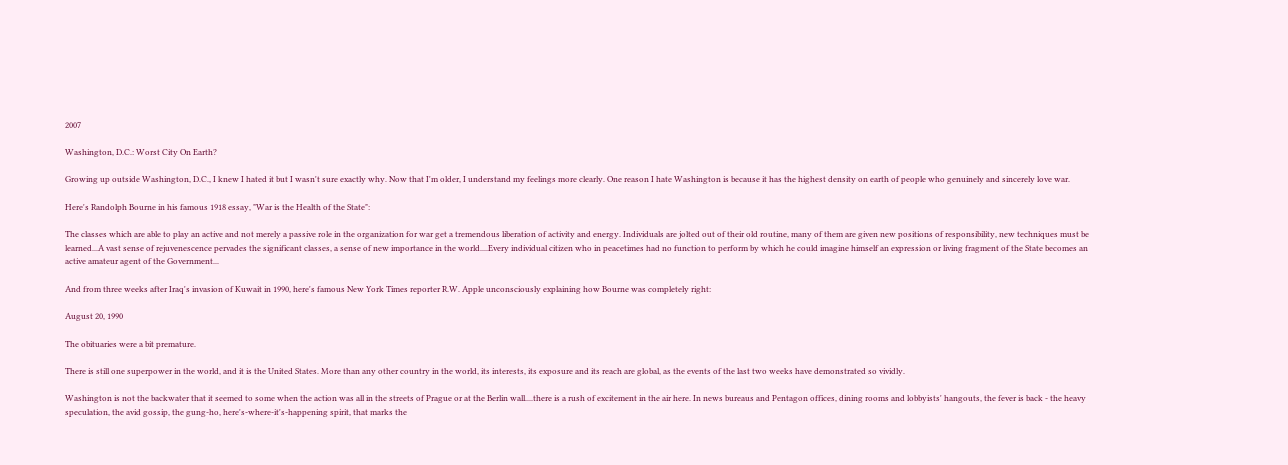2007

Washington, D.C.: Worst City On Earth?

Growing up outside Washington, D.C., I knew I hated it but I wasn't sure exactly why. Now that I'm older, I understand my feelings more clearly. One reason I hate Washington is because it has the highest density on earth of people who genuinely and sincerely love war.

Here's Randolph Bourne in his famous 1918 essay, "War is the Health of the State":

The classes which are able to play an active and not merely a passive role in the organization for war get a tremendous liberation of activity and energy. Individuals are jolted out of their old routine, many of them are given new positions of responsibility, new techniques must be learned...A vast sense of rejuvenescence pervades the significant classes, a sense of new importance in the world....Every individual citizen who in peacetimes had no function to perform by which he could imagine himself an expression or living fragment of the State becomes an active amateur agent of the Government...

And from three weeks after Iraq's invasion of Kuwait in 1990, here's famous New York Times reporter R.W. Apple unconsciously explaining how Bourne was completely right:

August 20, 1990

The obituaries were a bit premature.

There is still one superpower in the world, and it is the United States. More than any other country in the world, its interests, its exposure and its reach are global, as the events of the last two weeks have demonstrated so vividly.

Washington is not the backwater that it seemed to some when the action was all in the streets of Prague or at the Berlin wall....there is a rush of excitement in the air here. In news bureaus and Pentagon offices, dining rooms and lobbyists' hangouts, the fever is back - the heavy speculation, the avid gossip, the gung-ho, here's-where-it's-happening spirit, that marks the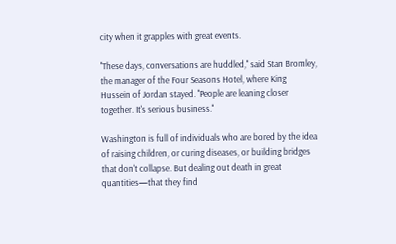city when it grapples with great events.

''These days, conversations are huddled,'' said Stan Bromley, the manager of the Four Seasons Hotel, where King Hussein of Jordan stayed. ''People are leaning closer together. It's serious business.''

Washington is full of individuals who are bored by the idea of raising children, or curing diseases, or building bridges that don't collapse. But dealing out death in great quantities—that they find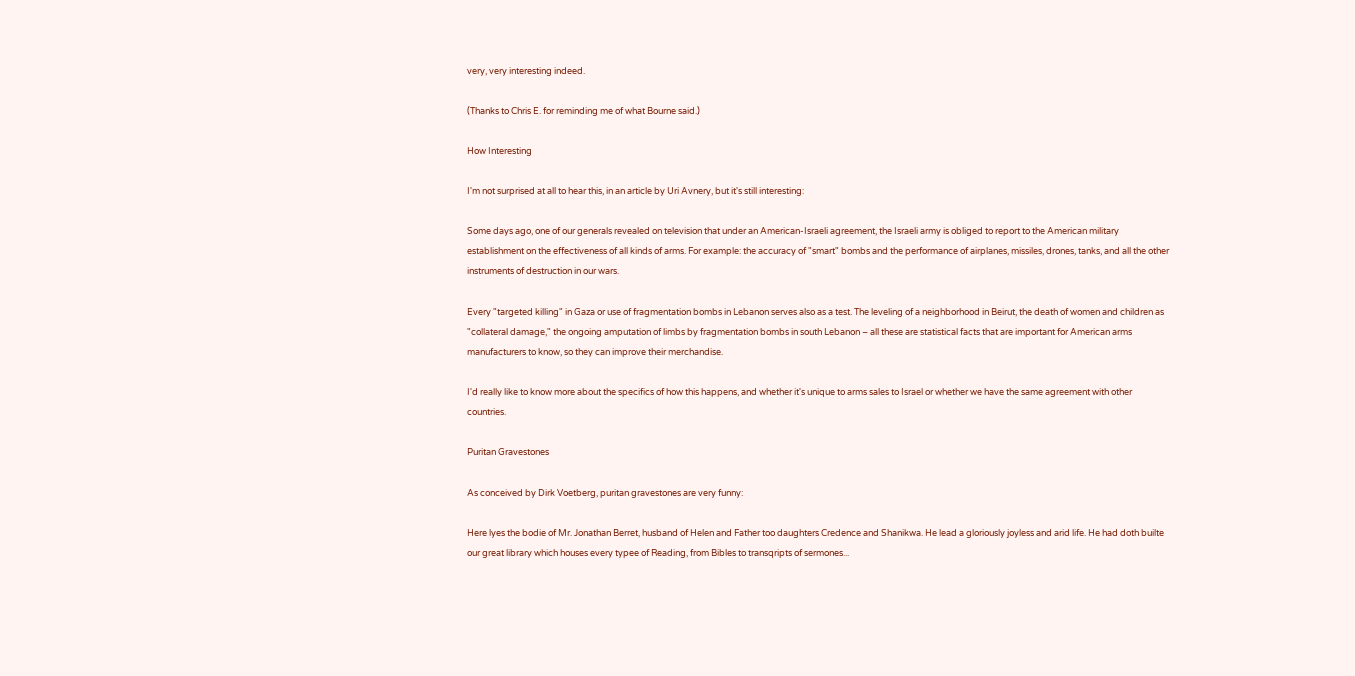very, very interesting indeed.

(Thanks to Chris E. for reminding me of what Bourne said.)

How Interesting

I'm not surprised at all to hear this, in an article by Uri Avnery, but it's still interesting:

Some days ago, one of our generals revealed on television that under an American-Israeli agreement, the Israeli army is obliged to report to the American military establishment on the effectiveness of all kinds of arms. For example: the accuracy of "smart" bombs and the performance of airplanes, missiles, drones, tanks, and all the other instruments of destruction in our wars.

Every "targeted killing" in Gaza or use of fragmentation bombs in Lebanon serves also as a test. The leveling of a neighborhood in Beirut, the death of women and children as "collateral damage," the ongoing amputation of limbs by fragmentation bombs in south Lebanon – all these are statistical facts that are important for American arms manufacturers to know, so they can improve their merchandise.

I'd really like to know more about the specifics of how this happens, and whether it's unique to arms sales to Israel or whether we have the same agreement with other countries.

Puritan Gravestones

As conceived by Dirk Voetberg, puritan gravestones are very funny:

Here lyes the bodie of Mr. Jonathan Berret, husband of Helen and Father too daughters Credence and Shanikwa. He lead a gloriously joyless and arid life. He had doth builte our great library which houses every typee of Reading, from Bibles to transqripts of sermones...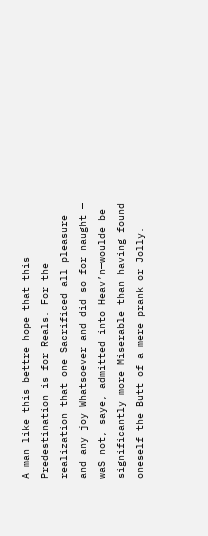A man like this bettre hope that this Predestination is for Reals. For the realization that one Sacrificed all pleasure and any joy Whatsoever and did so for naught — waS not, saye, admitted into Heav’n—woulde be significantly more Miserable than having found oneself the Butt of a mere prank or Jolly.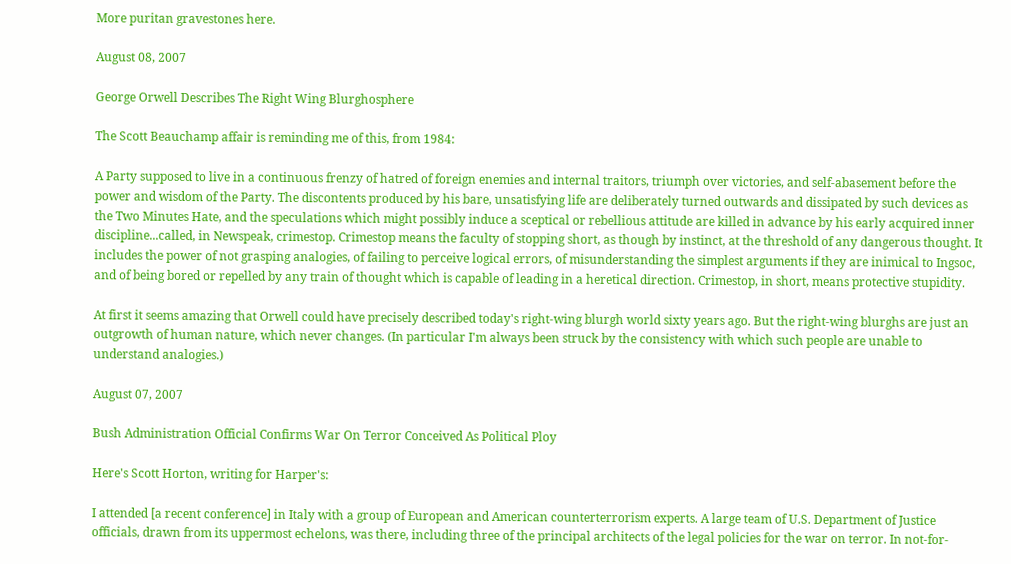More puritan gravestones here.

August 08, 2007

George Orwell Describes The Right Wing Blurghosphere

The Scott Beauchamp affair is reminding me of this, from 1984:

A Party supposed to live in a continuous frenzy of hatred of foreign enemies and internal traitors, triumph over victories, and self-abasement before the power and wisdom of the Party. The discontents produced by his bare, unsatisfying life are deliberately turned outwards and dissipated by such devices as the Two Minutes Hate, and the speculations which might possibly induce a sceptical or rebellious attitude are killed in advance by his early acquired inner discipline...called, in Newspeak, crimestop. Crimestop means the faculty of stopping short, as though by instinct, at the threshold of any dangerous thought. It includes the power of not grasping analogies, of failing to perceive logical errors, of misunderstanding the simplest arguments if they are inimical to Ingsoc, and of being bored or repelled by any train of thought which is capable of leading in a heretical direction. Crimestop, in short, means protective stupidity.

At first it seems amazing that Orwell could have precisely described today's right-wing blurgh world sixty years ago. But the right-wing blurghs are just an outgrowth of human nature, which never changes. (In particular I'm always been struck by the consistency with which such people are unable to understand analogies.)

August 07, 2007

Bush Administration Official Confirms War On Terror Conceived As Political Ploy

Here's Scott Horton, writing for Harper's:

I attended [a recent conference] in Italy with a group of European and American counterterrorism experts. A large team of U.S. Department of Justice officials, drawn from its uppermost echelons, was there, including three of the principal architects of the legal policies for the war on terror. In not-for-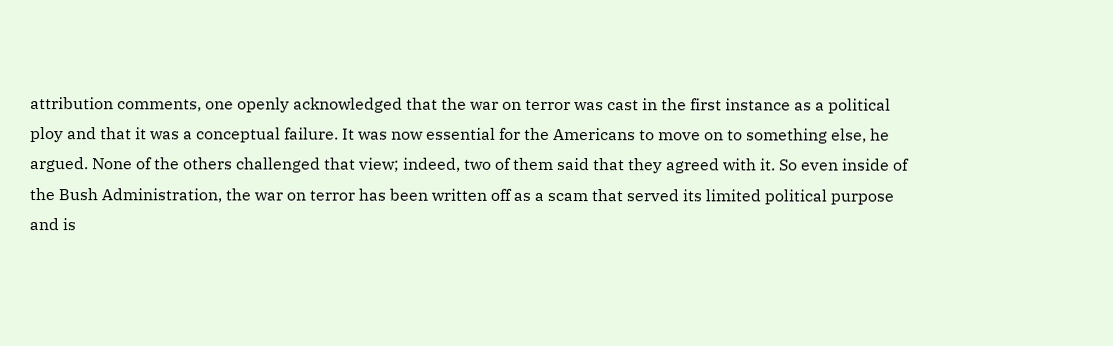attribution comments, one openly acknowledged that the war on terror was cast in the first instance as a political ploy and that it was a conceptual failure. It was now essential for the Americans to move on to something else, he argued. None of the others challenged that view; indeed, two of them said that they agreed with it. So even inside of the Bush Administration, the war on terror has been written off as a scam that served its limited political purpose and is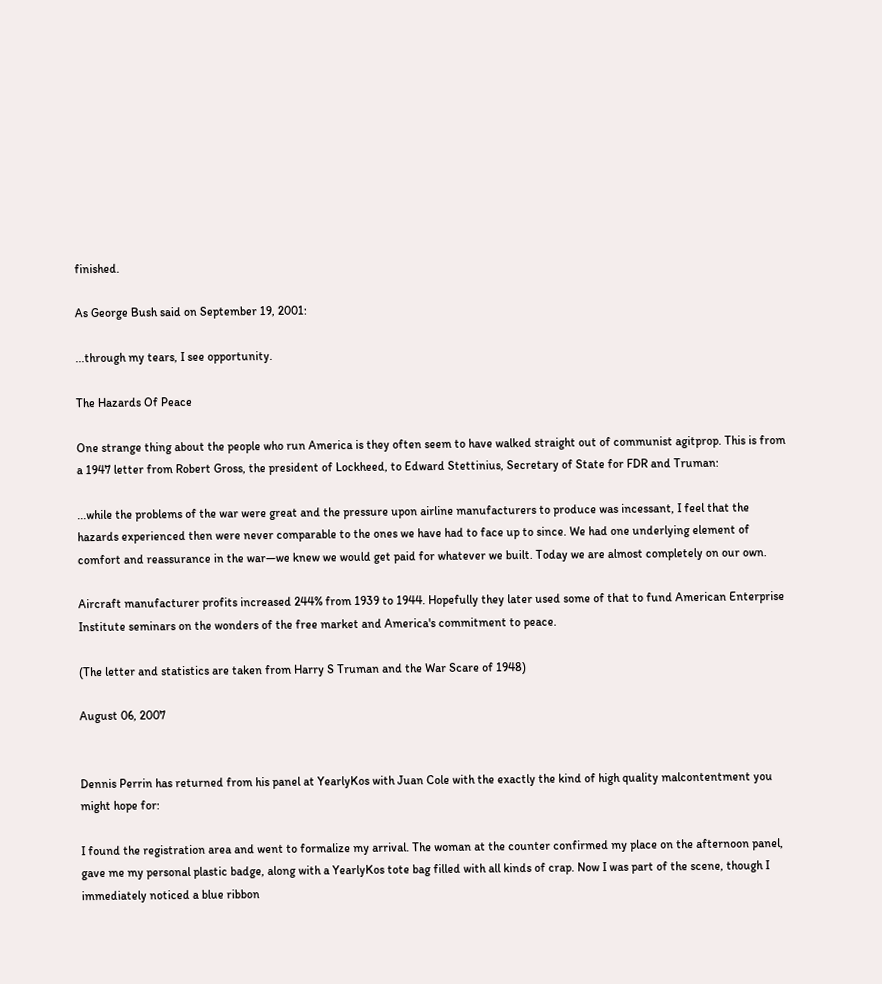finished.

As George Bush said on September 19, 2001:

...through my tears, I see opportunity.

The Hazards Of Peace

One strange thing about the people who run America is they often seem to have walked straight out of communist agitprop. This is from a 1947 letter from Robert Gross, the president of Lockheed, to Edward Stettinius, Secretary of State for FDR and Truman:

...while the problems of the war were great and the pressure upon airline manufacturers to produce was incessant, I feel that the hazards experienced then were never comparable to the ones we have had to face up to since. We had one underlying element of comfort and reassurance in the war—we knew we would get paid for whatever we built. Today we are almost completely on our own.

Aircraft manufacturer profits increased 244% from 1939 to 1944. Hopefully they later used some of that to fund American Enterprise Institute seminars on the wonders of the free market and America's commitment to peace.

(The letter and statistics are taken from Harry S Truman and the War Scare of 1948)

August 06, 2007


Dennis Perrin has returned from his panel at YearlyKos with Juan Cole with the exactly the kind of high quality malcontentment you might hope for:

I found the registration area and went to formalize my arrival. The woman at the counter confirmed my place on the afternoon panel, gave me my personal plastic badge, along with a YearlyKos tote bag filled with all kinds of crap. Now I was part of the scene, though I immediately noticed a blue ribbon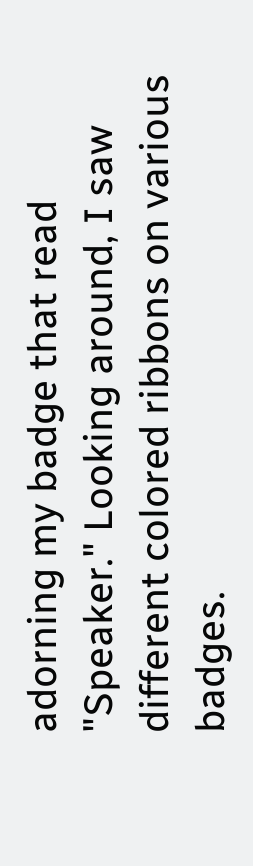adorning my badge that read "Speaker." Looking around, I saw different colored ribbons on various badges.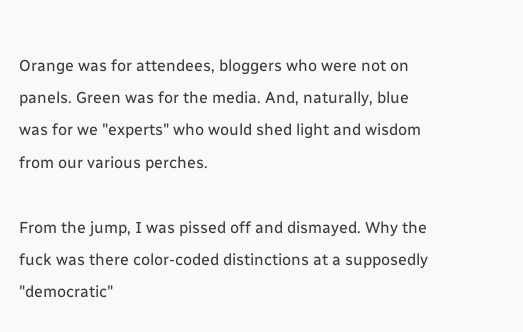Orange was for attendees, bloggers who were not on panels. Green was for the media. And, naturally, blue was for we "experts" who would shed light and wisdom from our various perches.

From the jump, I was pissed off and dismayed. Why the fuck was there color-coded distinctions at a supposedly "democratic"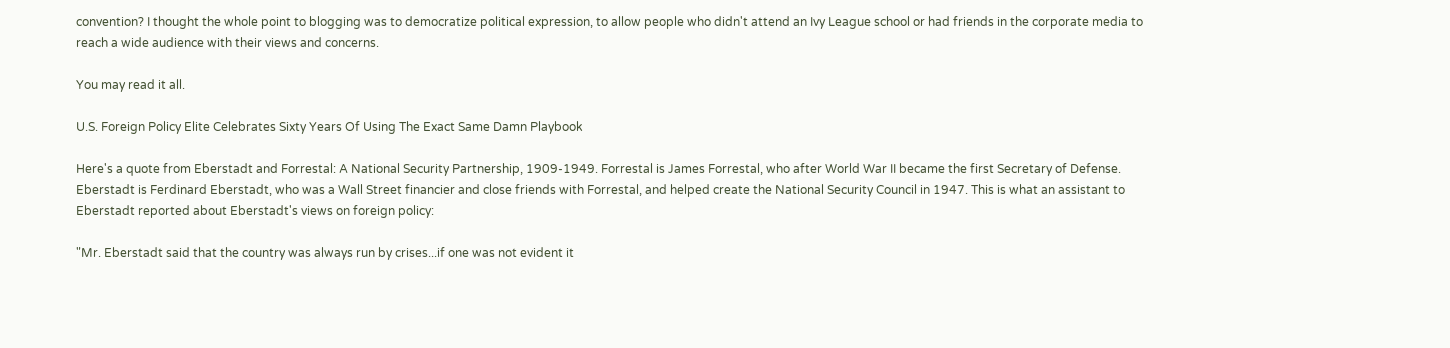convention? I thought the whole point to blogging was to democratize political expression, to allow people who didn't attend an Ivy League school or had friends in the corporate media to reach a wide audience with their views and concerns.

You may read it all.

U.S. Foreign Policy Elite Celebrates Sixty Years Of Using The Exact Same Damn Playbook

Here's a quote from Eberstadt and Forrestal: A National Security Partnership, 1909-1949. Forrestal is James Forrestal, who after World War II became the first Secretary of Defense. Eberstadt is Ferdinard Eberstadt, who was a Wall Street financier and close friends with Forrestal, and helped create the National Security Council in 1947. This is what an assistant to Eberstadt reported about Eberstadt's views on foreign policy:

"Mr. Eberstadt said that the country was always run by crises...if one was not evident it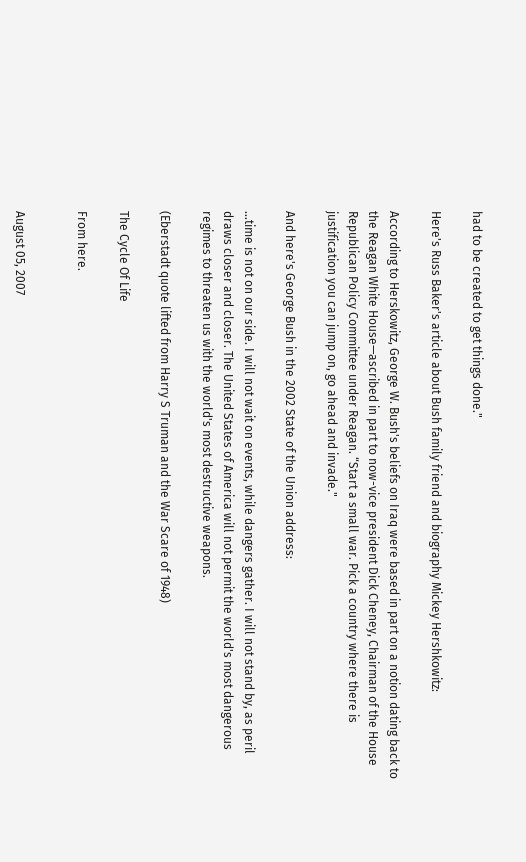had to be created to get things done."

Here's Russ Baker's article about Bush family friend and biography Mickey Hershkowitz:

According to Herskowitz, George W. Bush's beliefs on Iraq were based in part on a notion dating back to the Reagan White House—ascribed in part to now-vice president Dick Cheney, Chairman of the House Republican Policy Committee under Reagan. “Start a small war. Pick a country where there is justification you can jump on, go ahead and invade."

And here's George Bush in the 2002 State of the Union address:

...time is not on our side. I will not wait on events, while dangers gather. I will not stand by, as peril draws closer and closer. The United States of America will not permit the world's most dangerous regimes to threaten us with the world's most destructive weapons.

(Eberstadt quote lifted from Harry S Truman and the War Scare of 1948)

The Cycle Of Life

From here.


August 05, 2007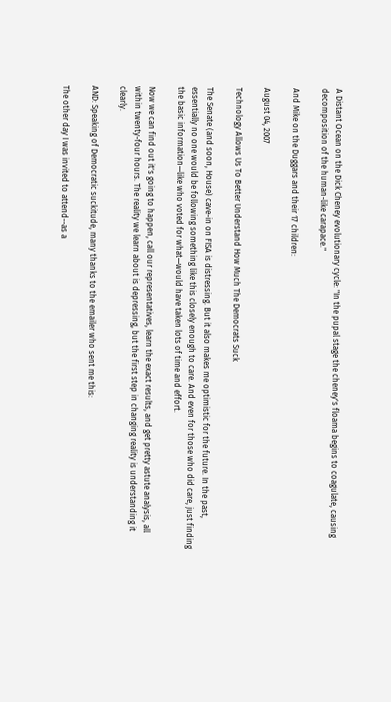A Distant Ocean on the Dick Cheney evolutionary cycle: "In the pupal stage the cheney's floama begins to coagulate, causing decomposition of the human-like carapace."

And Mike on the Duggars and their 17 children:

August 04, 2007

Technology Allows Us To Better Understand How Much The Democrats Suck

The Senate (and soon, House) cave-in on FISA is distressing. But it also makes me optimistic for the future. In the past, essentially no one would be following something like this closely enough to care. And even for those who did care, just finding the basic information—like who voted for what—would have taken lots of time and effort.

Now we can find out it's going to happen, call our representatives, learn the exact results, and get pretty astute analysis, all within twenty-four hours. The reality we learn about is depressing, but the first step in changing reality is understanding it clearly.

AND: Speaking of Democratic suckitude, many thanks to the emailer who sent me this:

The other day I was invited to attend--as a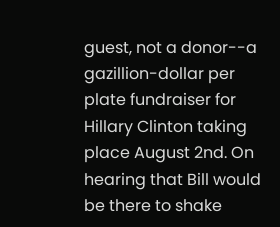guest, not a donor--a gazillion-dollar per plate fundraiser for Hillary Clinton taking place August 2nd. On hearing that Bill would be there to shake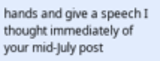hands and give a speech I thought immediately of your mid-July post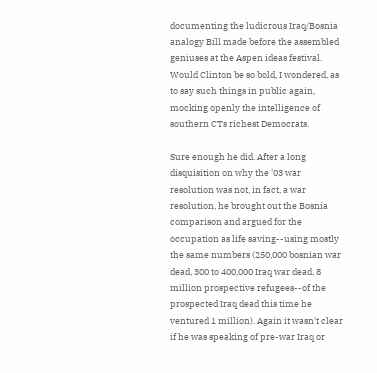documenting the ludicrous Iraq/Bosnia analogy Bill made before the assembled geniuses at the Aspen ideas festival. Would Clinton be so bold, I wondered, as to say such things in public again, mocking openly the intelligence of southern CTs richest Democrats.

Sure enough he did. After a long disquisition on why the '03 war resolution was not, in fact, a war resolution, he brought out the Bosnia comparison and argued for the occupation as life saving--using mostly the same numbers (250,000 bosnian war dead, 300 to 400,000 Iraq war dead, 8 million prospective refugees--of the prospected Iraq dead this time he ventured 1 million). Again it wasn't clear if he was speaking of pre-war Iraq or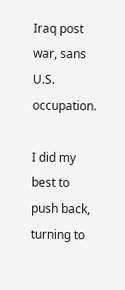Iraq post war, sans U.S. occupation.

I did my best to push back, turning to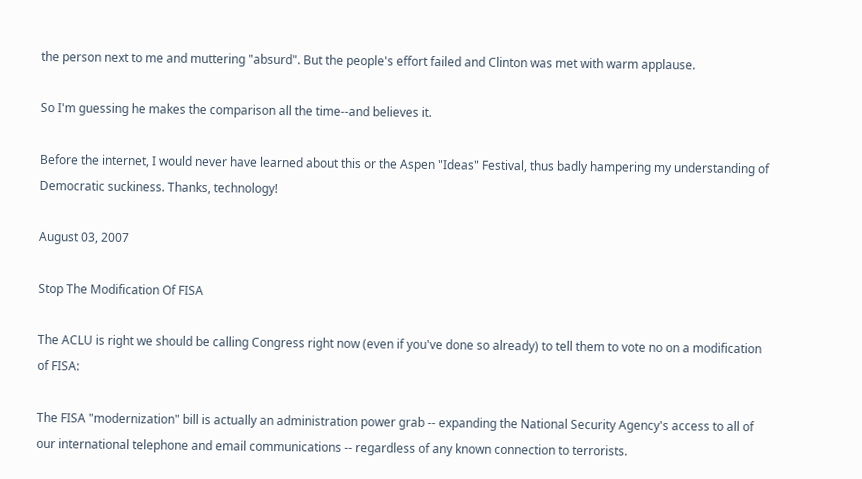the person next to me and muttering "absurd". But the people's effort failed and Clinton was met with warm applause.

So I'm guessing he makes the comparison all the time--and believes it.

Before the internet, I would never have learned about this or the Aspen "Ideas" Festival, thus badly hampering my understanding of Democratic suckiness. Thanks, technology!

August 03, 2007

Stop The Modification Of FISA

The ACLU is right we should be calling Congress right now (even if you've done so already) to tell them to vote no on a modification of FISA:

The FISA "modernization" bill is actually an administration power grab -- expanding the National Security Agency's access to all of our international telephone and email communications -- regardless of any known connection to terrorists.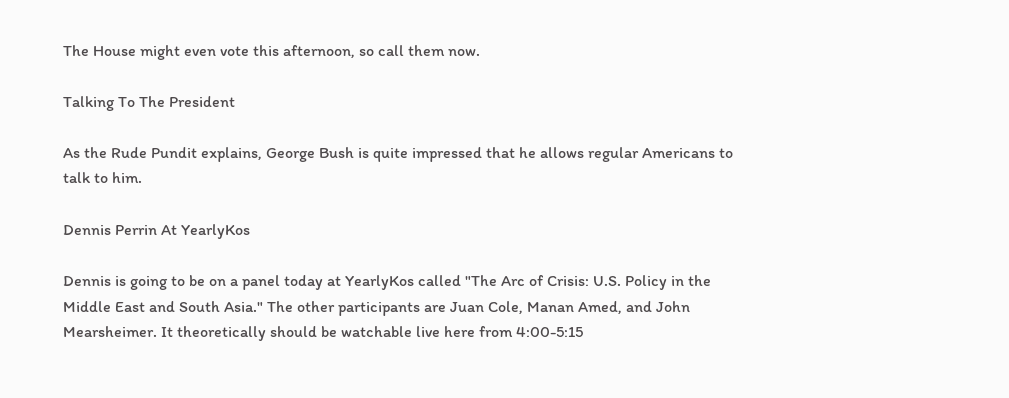The House might even vote this afternoon, so call them now.

Talking To The President

As the Rude Pundit explains, George Bush is quite impressed that he allows regular Americans to talk to him.

Dennis Perrin At YearlyKos

Dennis is going to be on a panel today at YearlyKos called "The Arc of Crisis: U.S. Policy in the Middle East and South Asia." The other participants are Juan Cole, Manan Amed, and John Mearsheimer. It theoretically should be watchable live here from 4:00-5:15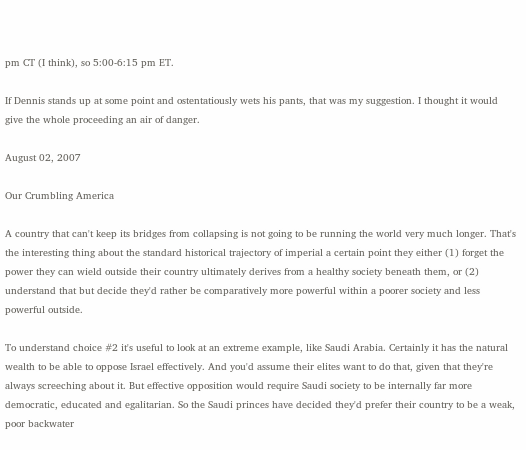pm CT (I think), so 5:00-6:15 pm ET.

If Dennis stands up at some point and ostentatiously wets his pants, that was my suggestion. I thought it would give the whole proceeding an air of danger.

August 02, 2007

Our Crumbling America

A country that can't keep its bridges from collapsing is not going to be running the world very much longer. That's the interesting thing about the standard historical trajectory of imperial a certain point they either (1) forget the power they can wield outside their country ultimately derives from a healthy society beneath them, or (2) understand that but decide they'd rather be comparatively more powerful within a poorer society and less powerful outside.

To understand choice #2 it's useful to look at an extreme example, like Saudi Arabia. Certainly it has the natural wealth to be able to oppose Israel effectively. And you'd assume their elites want to do that, given that they're always screeching about it. But effective opposition would require Saudi society to be internally far more democratic, educated and egalitarian. So the Saudi princes have decided they'd prefer their country to be a weak, poor backwater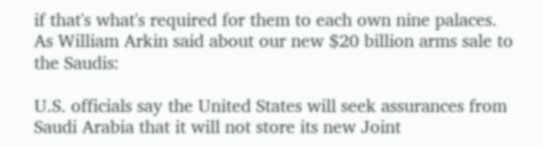if that's what's required for them to each own nine palaces. As William Arkin said about our new $20 billion arms sale to the Saudis:

U.S. officials say the United States will seek assurances from Saudi Arabia that it will not store its new Joint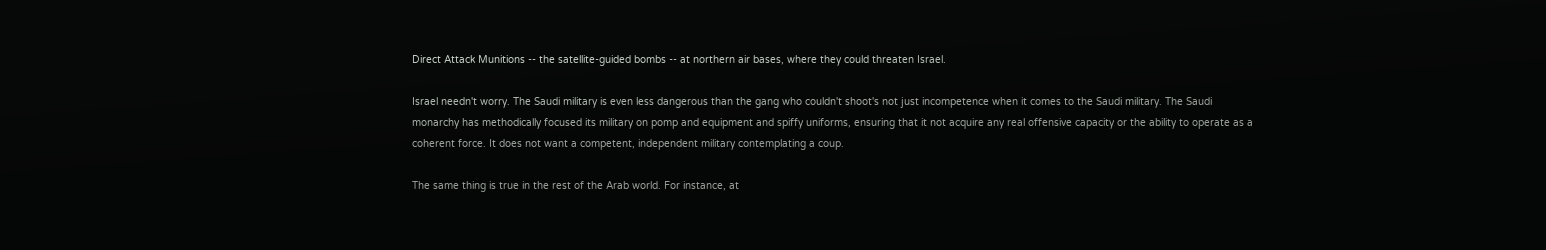Direct Attack Munitions -- the satellite-guided bombs -- at northern air bases, where they could threaten Israel.

Israel needn't worry. The Saudi military is even less dangerous than the gang who couldn't shoot's not just incompetence when it comes to the Saudi military. The Saudi monarchy has methodically focused its military on pomp and equipment and spiffy uniforms, ensuring that it not acquire any real offensive capacity or the ability to operate as a coherent force. It does not want a competent, independent military contemplating a coup.

The same thing is true in the rest of the Arab world. For instance, at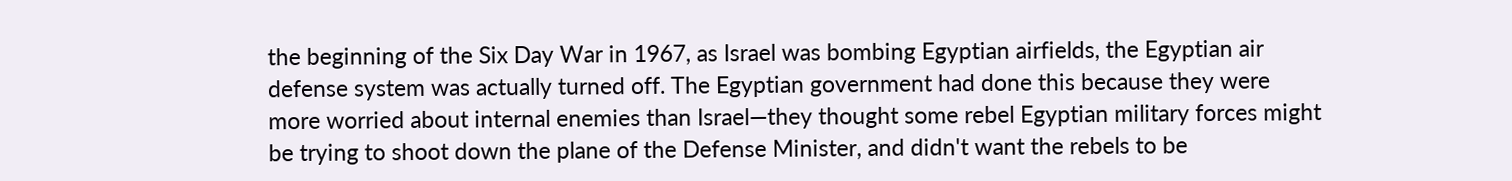the beginning of the Six Day War in 1967, as Israel was bombing Egyptian airfields, the Egyptian air defense system was actually turned off. The Egyptian government had done this because they were more worried about internal enemies than Israel—they thought some rebel Egyptian military forces might be trying to shoot down the plane of the Defense Minister, and didn't want the rebels to be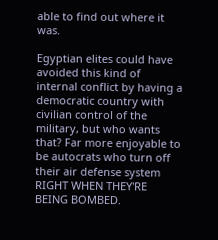able to find out where it was.

Egyptian elites could have avoided this kind of internal conflict by having a democratic country with civilian control of the military, but who wants that? Far more enjoyable to be autocrats who turn off their air defense system RIGHT WHEN THEY'RE BEING BOMBED.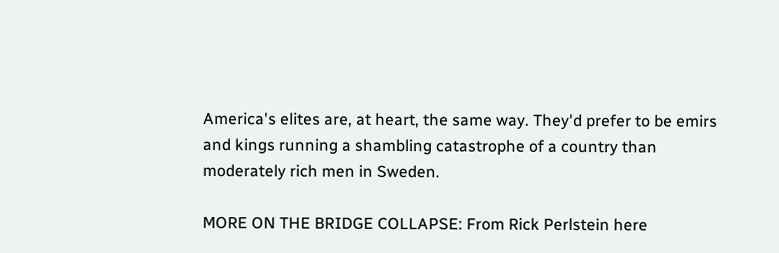America's elites are, at heart, the same way. They'd prefer to be emirs and kings running a shambling catastrophe of a country than moderately rich men in Sweden.

MORE ON THE BRIDGE COLLAPSE: From Rick Perlstein here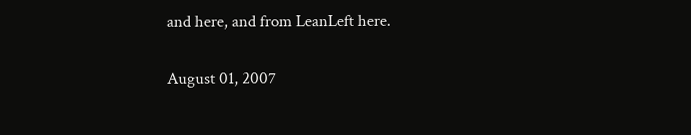and here, and from LeanLeft here.

August 01, 2007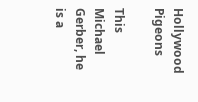Hollywood Pigeons

This Michael Gerber, he is a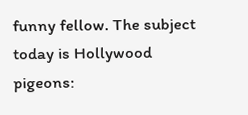funny fellow. The subject today is Hollywood pigeons: